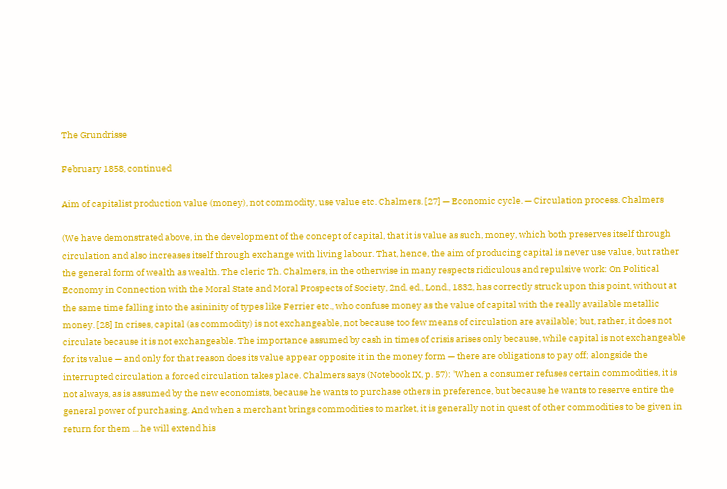The Grundrisse

February 1858, continued

Aim of capitalist production value (money), not commodity, use value etc. Chalmers. [27] — Economic cycle. — Circulation process. Chalmers

(We have demonstrated above, in the development of the concept of capital, that it is value as such, money, which both preserves itself through circulation and also increases itself through exchange with living labour. That, hence, the aim of producing capital is never use value, but rather the general form of wealth as wealth. The cleric Th. Chalmers, in the otherwise in many respects ridiculous and repulsive work: On Political Economy in Connection with the Moral State and Moral Prospects of Society, 2nd. ed., Lond., 1832, has correctly struck upon this point, without at the same time falling into the asininity of types like Ferrier etc., who confuse money as the value of capital with the really available metallic money. [28] In crises, capital (as commodity) is not exchangeable, not because too few means of circulation are available; but, rather, it does not circulate because it is not exchangeable. The importance assumed by cash in times of crisis arises only because, while capital is not exchangeable for its value — and only for that reason does its value appear opposite it in the money form — there are obligations to pay off; alongside the interrupted circulation a forced circulation takes place. Chalmers says (Notebook IX, p. 57): 'When a consumer refuses certain commodities, it is not always, as is assumed by the new economists, because he wants to purchase others in preference, but because he wants to reserve entire the general power of purchasing. And when a merchant brings commodities to market, it is generally not in quest of other commodities to be given in return for them ... he will extend his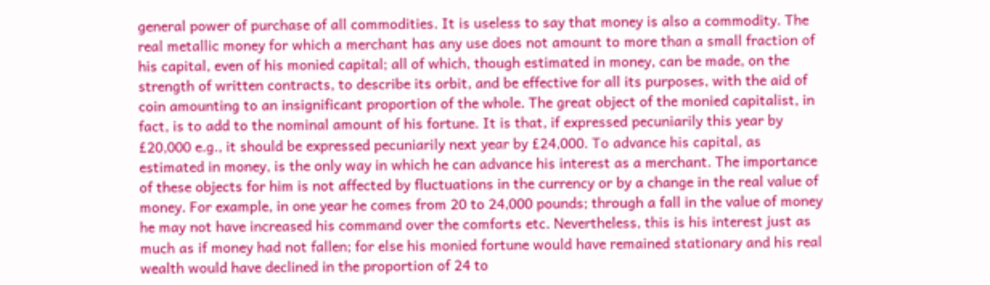general power of purchase of all commodities. It is useless to say that money is also a commodity. The real metallic money for which a merchant has any use does not amount to more than a small fraction of his capital, even of his monied capital; all of which, though estimated in money, can be made, on the strength of written contracts, to describe its orbit, and be effective for all its purposes, with the aid of coin amounting to an insignificant proportion of the whole. The great object of the monied capitalist, in fact, is to add to the nominal amount of his fortune. It is that, if expressed pecuniarily this year by £20,000 e.g., it should be expressed pecuniarily next year by £24,000. To advance his capital, as estimated in money, is the only way in which he can advance his interest as a merchant. The importance of these objects for him is not affected by fluctuations in the currency or by a change in the real value of money. For example, in one year he comes from 20 to 24,000 pounds; through a fall in the value of money he may not have increased his command over the comforts etc. Nevertheless, this is his interest just as much as if money had not fallen; for else his monied fortune would have remained stationary and his real wealth would have declined in the proportion of 24 to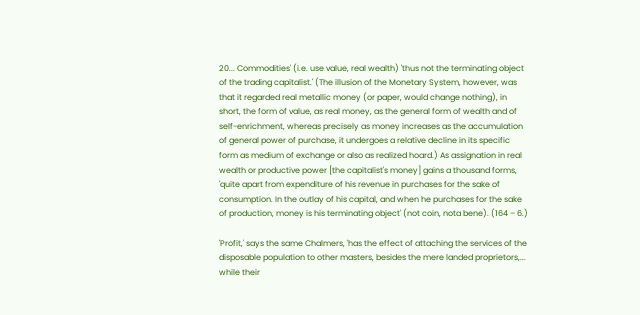20... Commodities' (i.e. use value, real wealth) 'thus not the terminating object of the trading capitalist.' (The illusion of the Monetary System, however, was that it regarded real metallic money (or paper, would change nothing), in short, the form of value, as real money, as the general form of wealth and of self-enrichment, whereas precisely as money increases as the accumulation of general power of purchase, it undergoes a relative decline in its specific form as medium of exchange or also as realized hoard.) As assignation in real wealth or productive power [the capitalist's money] gains a thousand forms, 'quite apart from expenditure of his revenue in purchases for the sake of consumption. In the outlay of his capital, and when he purchases for the sake of production, money is his terminating object' (not coin, nota bene). (164 – 6.)

'Profit,' says the same Chalmers, 'has the effect of attaching the services of the disposable population to other masters, besides the mere landed proprietors,... while their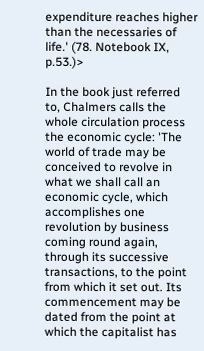expenditure reaches higher than the necessaries of life.' (78. Notebook IX, p.53.)>

In the book just referred to, Chalmers calls the whole circulation process the economic cycle: 'The world of trade may be conceived to revolve in what we shall call an economic cycle, which accomplishes one revolution by business coming round again, through its successive transactions, to the point from which it set out. Its commencement may be dated from the point at which the capitalist has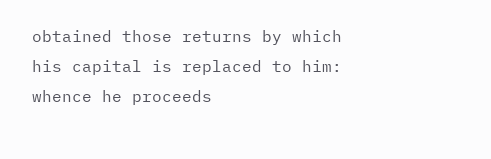obtained those returns by which his capital is replaced to him: whence he proceeds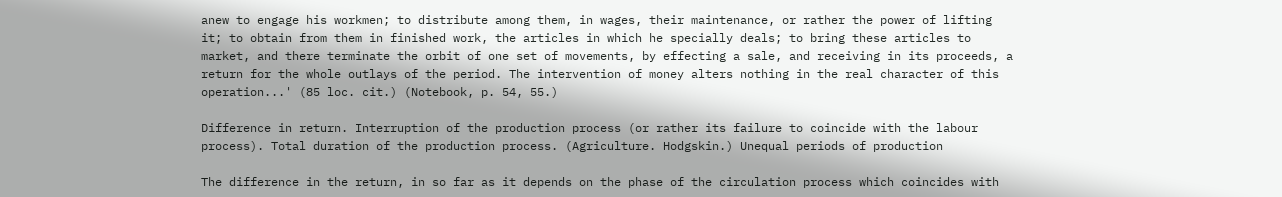anew to engage his workmen; to distribute among them, in wages, their maintenance, or rather the power of lifting it; to obtain from them in finished work, the articles in which he specially deals; to bring these articles to market, and there terminate the orbit of one set of movements, by effecting a sale, and receiving in its proceeds, a return for the whole outlays of the period. The intervention of money alters nothing in the real character of this operation...' (85 loc. cit.) (Notebook, p. 54, 55.)

Difference in return. Interruption of the production process (or rather its failure to coincide with the labour process). Total duration of the production process. (Agriculture. Hodgskin.) Unequal periods of production

The difference in the return, in so far as it depends on the phase of the circulation process which coincides with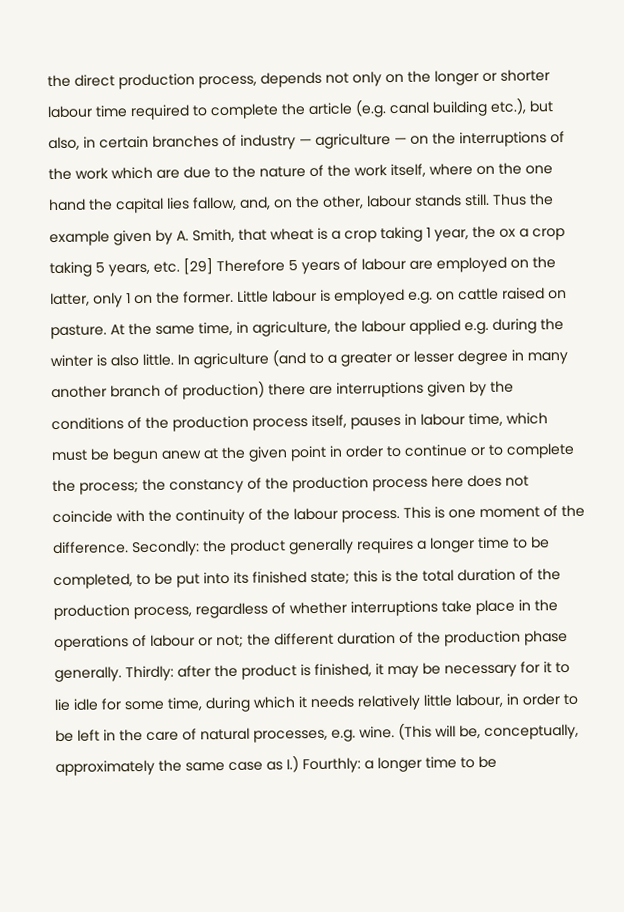the direct production process, depends not only on the longer or shorter labour time required to complete the article (e.g. canal building etc.), but also, in certain branches of industry — agriculture — on the interruptions of the work which are due to the nature of the work itself, where on the one hand the capital lies fallow, and, on the other, labour stands still. Thus the example given by A. Smith, that wheat is a crop taking 1 year, the ox a crop taking 5 years, etc. [29] Therefore 5 years of labour are employed on the latter, only 1 on the former. Little labour is employed e.g. on cattle raised on pasture. At the same time, in agriculture, the labour applied e.g. during the winter is also little. In agriculture (and to a greater or lesser degree in many another branch of production) there are interruptions given by the conditions of the production process itself, pauses in labour time, which must be begun anew at the given point in order to continue or to complete the process; the constancy of the production process here does not coincide with the continuity of the labour process. This is one moment of the difference. Secondly: the product generally requires a longer time to be completed, to be put into its finished state; this is the total duration of the production process, regardless of whether interruptions take place in the operations of labour or not; the different duration of the production phase generally. Thirdly: after the product is finished, it may be necessary for it to lie idle for some time, during which it needs relatively little labour, in order to be left in the care of natural processes, e.g. wine. (This will be, conceptually, approximately the same case as I.) Fourthly: a longer time to be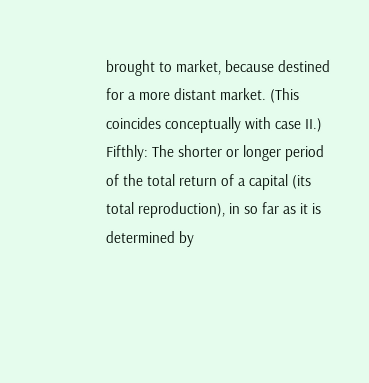brought to market, because destined for a more distant market. (This coincides conceptually with case II.) Fifthly: The shorter or longer period of the total return of a capital (its total reproduction), in so far as it is determined by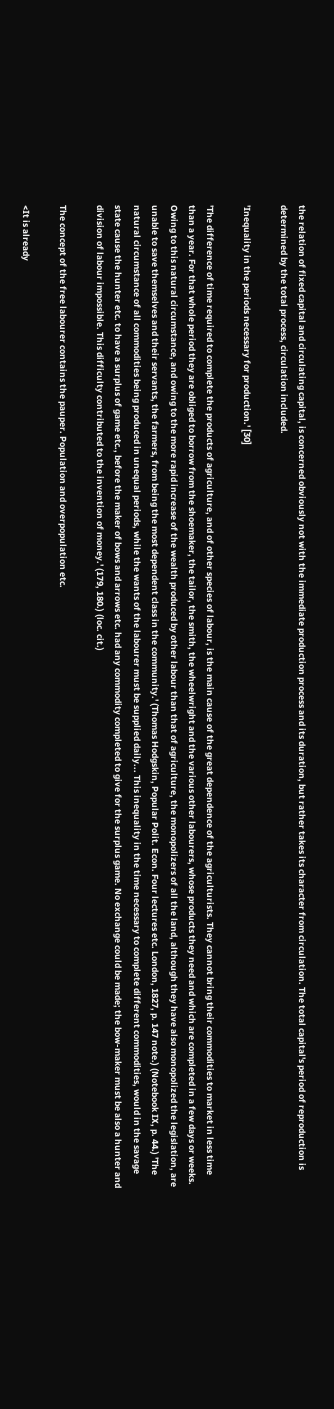the relation of fixed capital and circulating capital, is concerned obviously not with the immediate production process and its duration, but rather takes its character from circulation. The total capital's period of reproduction is determined by the total process, circulation included.

'Inequality in the periods necessary for production.' [30]

'The difference of time required to complete the products of agriculture, and of other species of labour, is the main cause of the great dependence of the agriculturists. They cannot bring their commodities to market in less time than a year. For that whole period they are obliged to borrow from the shoemaker, the tailor, the smith, the wheelwright and the various other labourers, whose products they need and which are completed in a few days or weeks. Owing to this natural circumstance, and owing to the more rapid increase of the wealth produced by other labour than that of agriculture, the monopolizers of all the land, although they have also monopolized the legislation, are unable to save themselves and their servants, the farmers, from being the most dependent class in the community.' (Thomas Hodgskin, Popular Polit. Econ. Four lectures etc. London, 1827, p. 147 note.) (Notebook IX, p. 44.) 'The natural circumstance of all commodities being produced in unequal periods, while the wants of the labourer must be supplied daily... This inequality in the time necessary to complete different commodities, would in the savage state cause the hunter etc. to have a surplus of game etc., before the maker of bows and arrows etc. had any commodity completed to give for the surplus game. No exchange could be made; the bow-maker must be also a hunter and division of labour impossible. This difficulty contributed to the invention of money.' (179, 180.) (loc. cit.)

The concept of the free labourer contains the pauper. Population and overpopulation etc.

<It is already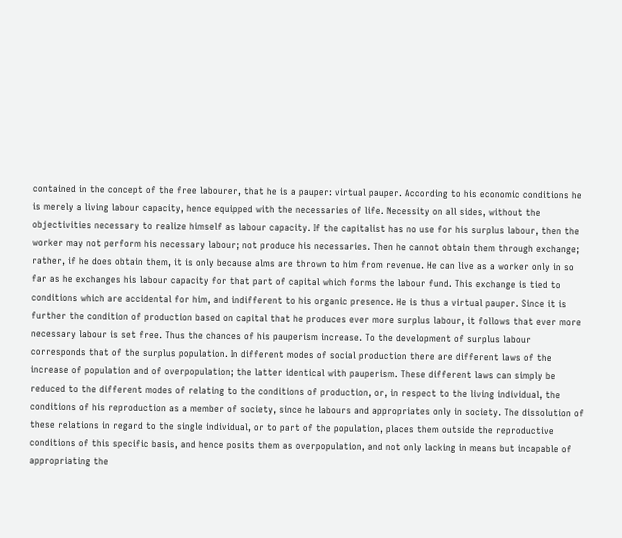contained in the concept of the free labourer, that he is a pauper: virtual pauper. According to his economic conditions he is merely a living labour capacity, hence equipped with the necessaries of life. Necessity on all sides, without the objectivities necessary to realize himself as labour capacity. If the capitalist has no use for his surplus labour, then the worker may not perform his necessary labour; not produce his necessaries. Then he cannot obtain them through exchange; rather, if he does obtain them, it is only because alms are thrown to him from revenue. He can live as a worker only in so far as he exchanges his labour capacity for that part of capital which forms the labour fund. This exchange is tied to conditions which are accidental for him, and indifferent to his organic presence. He is thus a virtual pauper. Since it is further the condition of production based on capital that he produces ever more surplus labour, it follows that ever more necessary labour is set free. Thus the chances of his pauperism increase. To the development of surplus labour corresponds that of the surplus population. In different modes of social production there are different laws of the increase of population and of overpopulation; the latter identical with pauperism. These different laws can simply be reduced to the different modes of relating to the conditions of production, or, in respect to the living individual, the conditions of his reproduction as a member of society, since he labours and appropriates only in society. The dissolution of these relations in regard to the single individual, or to part of the population, places them outside the reproductive conditions of this specific basis, and hence posits them as overpopulation, and not only lacking in means but incapable of appropriating the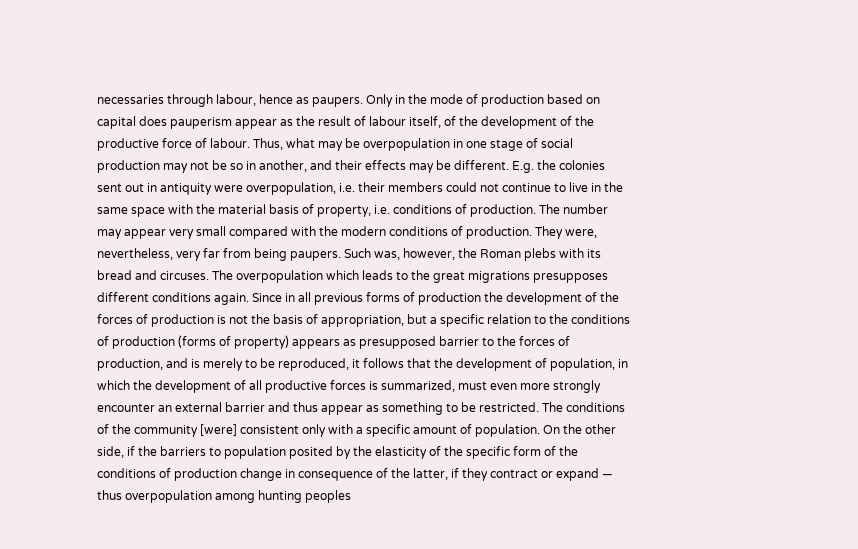necessaries through labour, hence as paupers. Only in the mode of production based on capital does pauperism appear as the result of labour itself, of the development of the productive force of labour. Thus, what may be overpopulation in one stage of social production may not be so in another, and their effects may be different. E.g. the colonies sent out in antiquity were overpopulation, i.e. their members could not continue to live in the same space with the material basis of property, i.e. conditions of production. The number may appear very small compared with the modern conditions of production. They were, nevertheless, very far from being paupers. Such was, however, the Roman plebs with its bread and circuses. The overpopulation which leads to the great migrations presupposes different conditions again. Since in all previous forms of production the development of the forces of production is not the basis of appropriation, but a specific relation to the conditions of production (forms of property) appears as presupposed barrier to the forces of production, and is merely to be reproduced, it follows that the development of population, in which the development of all productive forces is summarized, must even more strongly encounter an external barrier and thus appear as something to be restricted. The conditions of the community [were] consistent only with a specific amount of population. On the other side, if the barriers to population posited by the elasticity of the specific form of the conditions of production change in consequence of the latter, if they contract or expand — thus overpopulation among hunting peoples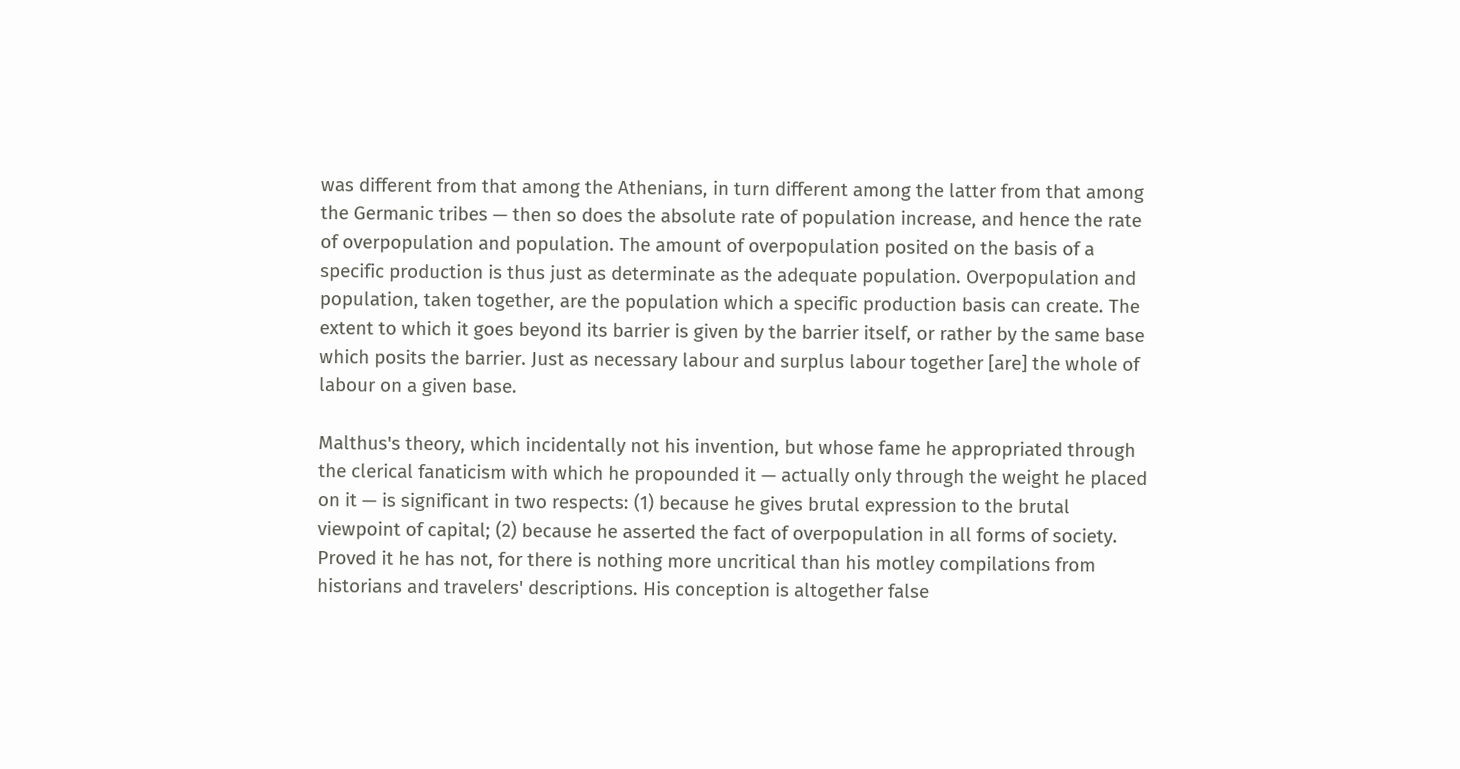was different from that among the Athenians, in turn different among the latter from that among the Germanic tribes — then so does the absolute rate of population increase, and hence the rate of overpopulation and population. The amount of overpopulation posited on the basis of a specific production is thus just as determinate as the adequate population. Overpopulation and population, taken together, are the population which a specific production basis can create. The extent to which it goes beyond its barrier is given by the barrier itself, or rather by the same base which posits the barrier. Just as necessary labour and surplus labour together [are] the whole of labour on a given base.

Malthus's theory, which incidentally not his invention, but whose fame he appropriated through the clerical fanaticism with which he propounded it — actually only through the weight he placed on it — is significant in two respects: (1) because he gives brutal expression to the brutal viewpoint of capital; (2) because he asserted the fact of overpopulation in all forms of society. Proved it he has not, for there is nothing more uncritical than his motley compilations from historians and travelers' descriptions. His conception is altogether false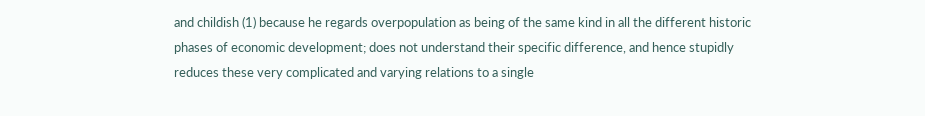and childish (1) because he regards overpopulation as being of the same kind in all the different historic phases of economic development; does not understand their specific difference, and hence stupidly reduces these very complicated and varying relations to a single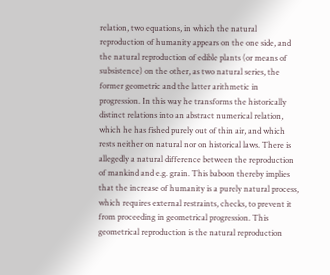relation, two equations, in which the natural reproduction of humanity appears on the one side, and the natural reproduction of edible plants (or means of subsistence) on the other, as two natural series, the former geometric and the latter arithmetic in progression. In this way he transforms the historically distinct relations into an abstract numerical relation, which he has fished purely out of thin air, and which rests neither on natural nor on historical laws. There is allegedly a natural difference between the reproduction of mankind and e.g. grain. This baboon thereby implies that the increase of humanity is a purely natural process, which requires external restraints, checks, to prevent it from proceeding in geometrical progression. This geometrical reproduction is the natural reproduction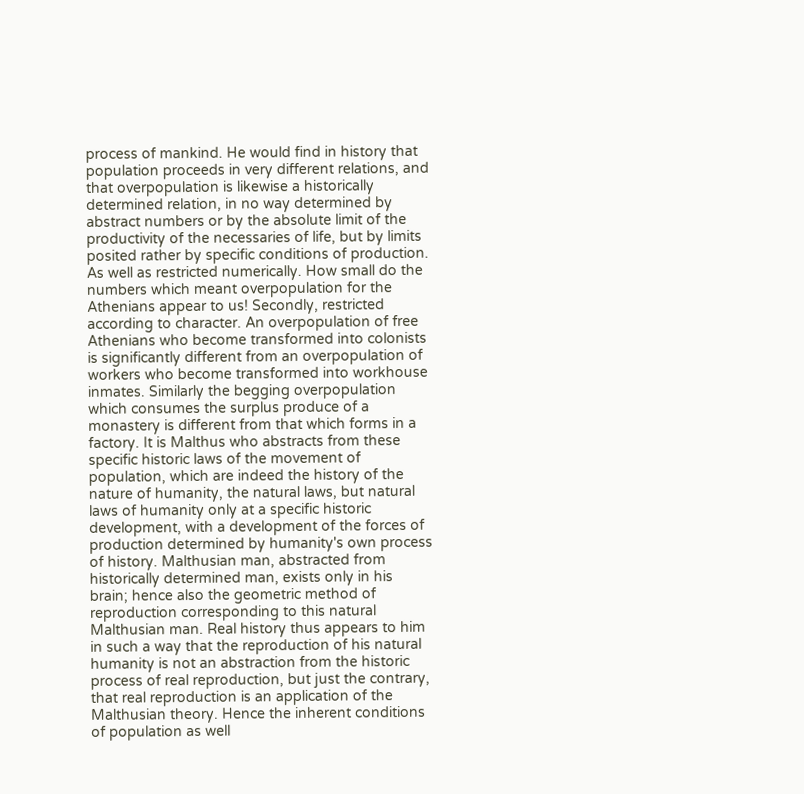process of mankind. He would find in history that population proceeds in very different relations, and that overpopulation is likewise a historically determined relation, in no way determined by abstract numbers or by the absolute limit of the productivity of the necessaries of life, but by limits posited rather by specific conditions of production. As well as restricted numerically. How small do the numbers which meant overpopulation for the Athenians appear to us! Secondly, restricted according to character. An overpopulation of free Athenians who become transformed into colonists is significantly different from an overpopulation of workers who become transformed into workhouse inmates. Similarly the begging overpopulation which consumes the surplus produce of a monastery is different from that which forms in a factory. It is Malthus who abstracts from these specific historic laws of the movement of population, which are indeed the history of the nature of humanity, the natural laws, but natural laws of humanity only at a specific historic development, with a development of the forces of production determined by humanity's own process of history. Malthusian man, abstracted from historically determined man, exists only in his brain; hence also the geometric method of reproduction corresponding to this natural Malthusian man. Real history thus appears to him in such a way that the reproduction of his natural humanity is not an abstraction from the historic process of real reproduction, but just the contrary, that real reproduction is an application of the Malthusian theory. Hence the inherent conditions of population as well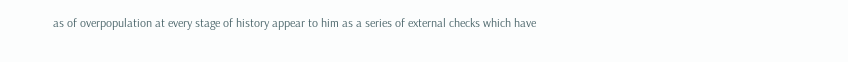as of overpopulation at every stage of history appear to him as a series of external checks which have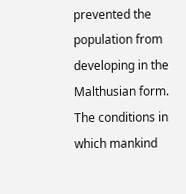prevented the population from developing in the Malthusian form. The conditions in which mankind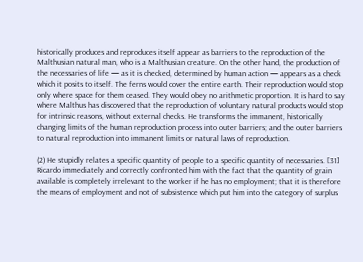historically produces and reproduces itself appear as barriers to the reproduction of the Malthusian natural man, who is a Malthusian creature. On the other hand, the production of the necessaries of life — as it is checked, determined by human action — appears as a check which it posits to itself. The ferns would cover the entire earth. Their reproduction would stop only where space for them ceased. They would obey no arithmetic proportion. It is hard to say where Malthus has discovered that the reproduction of voluntary natural products would stop for intrinsic reasons, without external checks. He transforms the immanent, historically changing limits of the human reproduction process into outer barriers; and the outer barriers to natural reproduction into immanent limits or natural laws of reproduction.

(2) He stupidly relates a specific quantity of people to a specific quantity of necessaries. [31] Ricardo immediately and correctly confronted him with the fact that the quantity of grain available is completely irrelevant to the worker if he has no employment; that it is therefore the means of employment and not of subsistence which put him into the category of surplus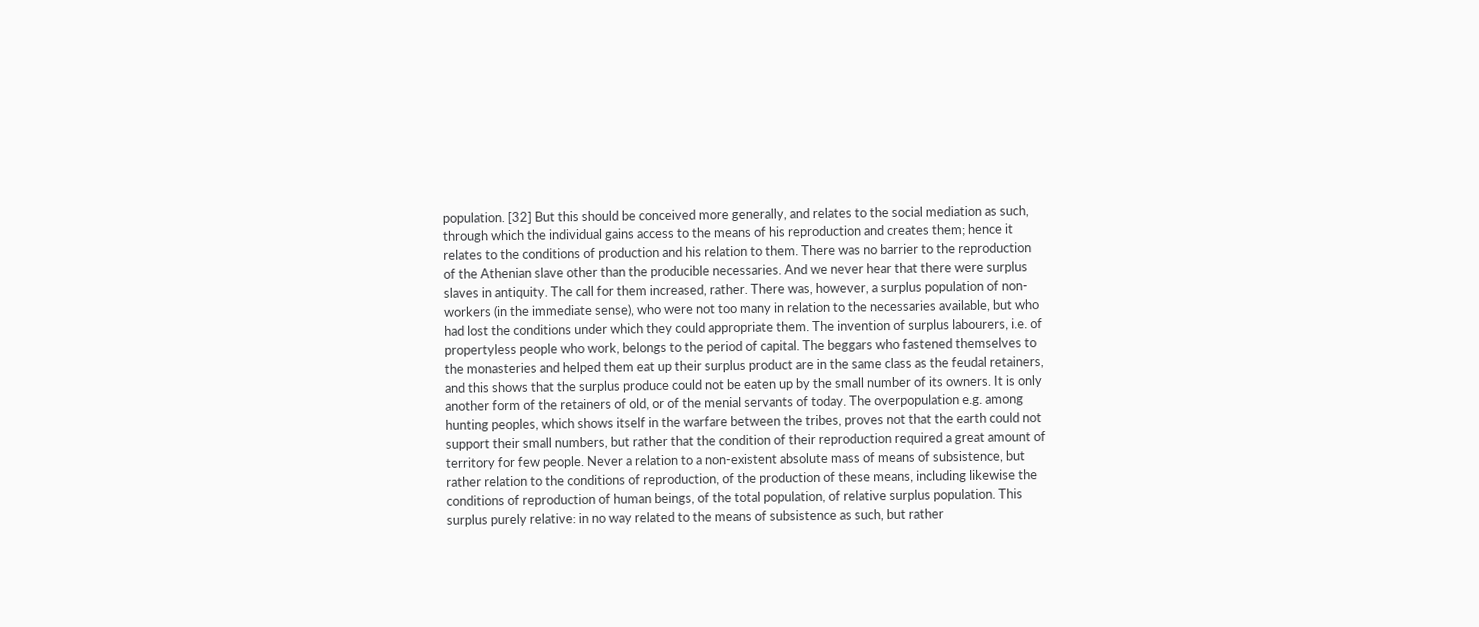population. [32] But this should be conceived more generally, and relates to the social mediation as such, through which the individual gains access to the means of his reproduction and creates them; hence it relates to the conditions of production and his relation to them. There was no barrier to the reproduction of the Athenian slave other than the producible necessaries. And we never hear that there were surplus slaves in antiquity. The call for them increased, rather. There was, however, a surplus population of non-workers (in the immediate sense), who were not too many in relation to the necessaries available, but who had lost the conditions under which they could appropriate them. The invention of surplus labourers, i.e. of propertyless people who work, belongs to the period of capital. The beggars who fastened themselves to the monasteries and helped them eat up their surplus product are in the same class as the feudal retainers, and this shows that the surplus produce could not be eaten up by the small number of its owners. It is only another form of the retainers of old, or of the menial servants of today. The overpopulation e.g. among hunting peoples, which shows itself in the warfare between the tribes, proves not that the earth could not support their small numbers, but rather that the condition of their reproduction required a great amount of territory for few people. Never a relation to a non-existent absolute mass of means of subsistence, but rather relation to the conditions of reproduction, of the production of these means, including likewise the conditions of reproduction of human beings, of the total population, of relative surplus population. This surplus purely relative: in no way related to the means of subsistence as such, but rather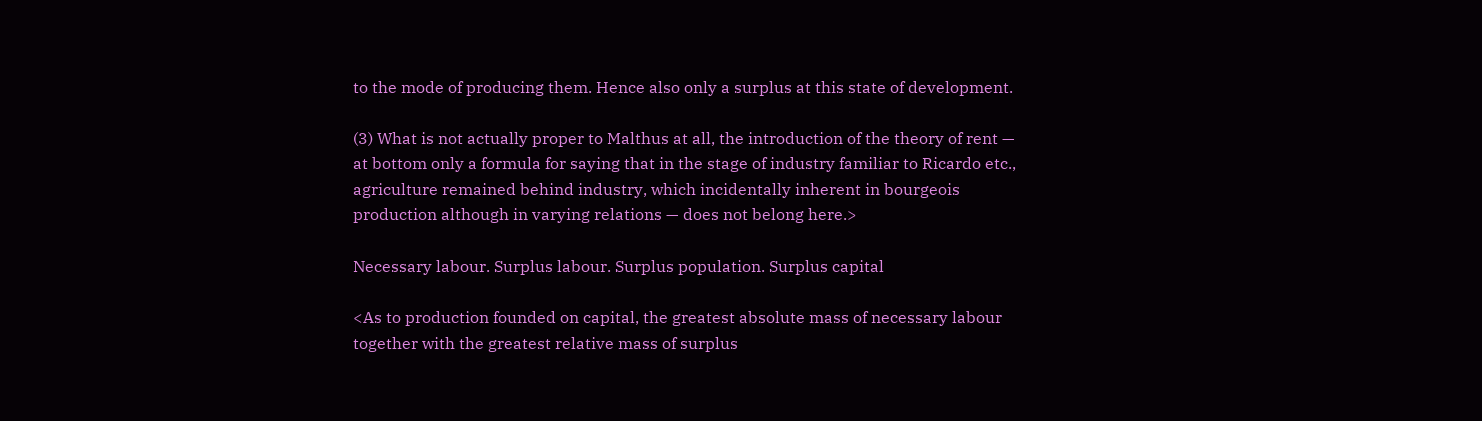to the mode of producing them. Hence also only a surplus at this state of development.

(3) What is not actually proper to Malthus at all, the introduction of the theory of rent — at bottom only a formula for saying that in the stage of industry familiar to Ricardo etc., agriculture remained behind industry, which incidentally inherent in bourgeois production although in varying relations — does not belong here.>

Necessary labour. Surplus labour. Surplus population. Surplus capital

<As to production founded on capital, the greatest absolute mass of necessary labour together with the greatest relative mass of surplus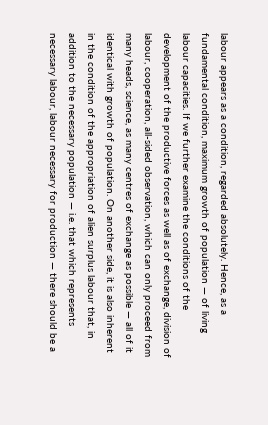labour appears as a condition, regarded absolutely. Hence, as a fundamental condition, maximum growth of population — of living labour capacities. If we further examine the conditions of the development of the productive forces as well as of exchange, division of labour, cooperation, all-sided observation, which can only proceed from many heads, science, as many centres of exchange as possible — all of it identical with growth of population. On another side, it is also inherent in the condition of the appropriation of alien surplus labour that, in addition to the necessary population — i.e. that which represents necessary labour, labour necessary for production — there should be a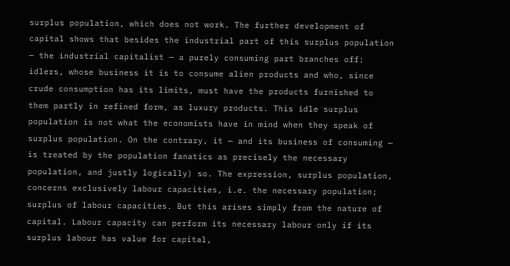surplus population, which does not work. The further development of capital shows that besides the industrial part of this surplus population — the industrial capitalist — a purely consuming part branches off: idlers, whose business it is to consume alien products and who, since crude consumption has its limits, must have the products furnished to them partly in refined form, as luxury products. This idle surplus population is not what the economists have in mind when they speak of surplus population. On the contrary, it — and its business of consuming — is treated by the population fanatics as precisely the necessary population, and justly logically) so. The expression, surplus population, concerns exclusively labour capacities, i.e. the necessary population; surplus of labour capacities. But this arises simply from the nature of capital. Labour capacity can perform its necessary labour only if its surplus labour has value for capital,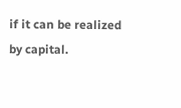if it can be realized by capital.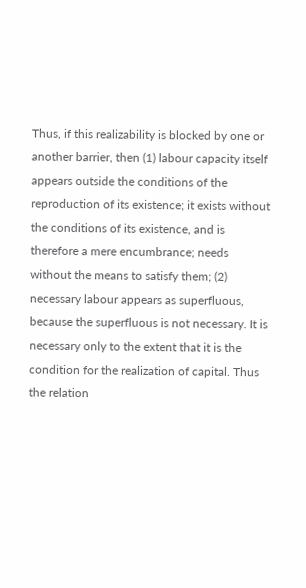Thus, if this realizability is blocked by one or another barrier, then (1) labour capacity itself appears outside the conditions of the reproduction of its existence; it exists without the conditions of its existence, and is therefore a mere encumbrance; needs without the means to satisfy them; (2) necessary labour appears as superfluous, because the superfluous is not necessary. It is necessary only to the extent that it is the condition for the realization of capital. Thus the relation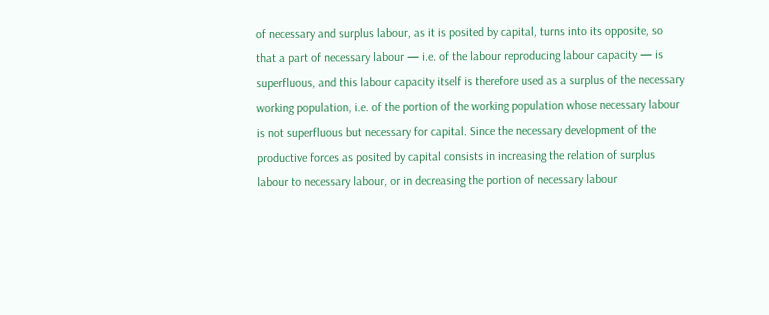of necessary and surplus labour, as it is posited by capital, turns into its opposite, so that a part of necessary labour — i.e. of the labour reproducing labour capacity — is superfluous, and this labour capacity itself is therefore used as a surplus of the necessary working population, i.e. of the portion of the working population whose necessary labour is not superfluous but necessary for capital. Since the necessary development of the productive forces as posited by capital consists in increasing the relation of surplus labour to necessary labour, or in decreasing the portion of necessary labour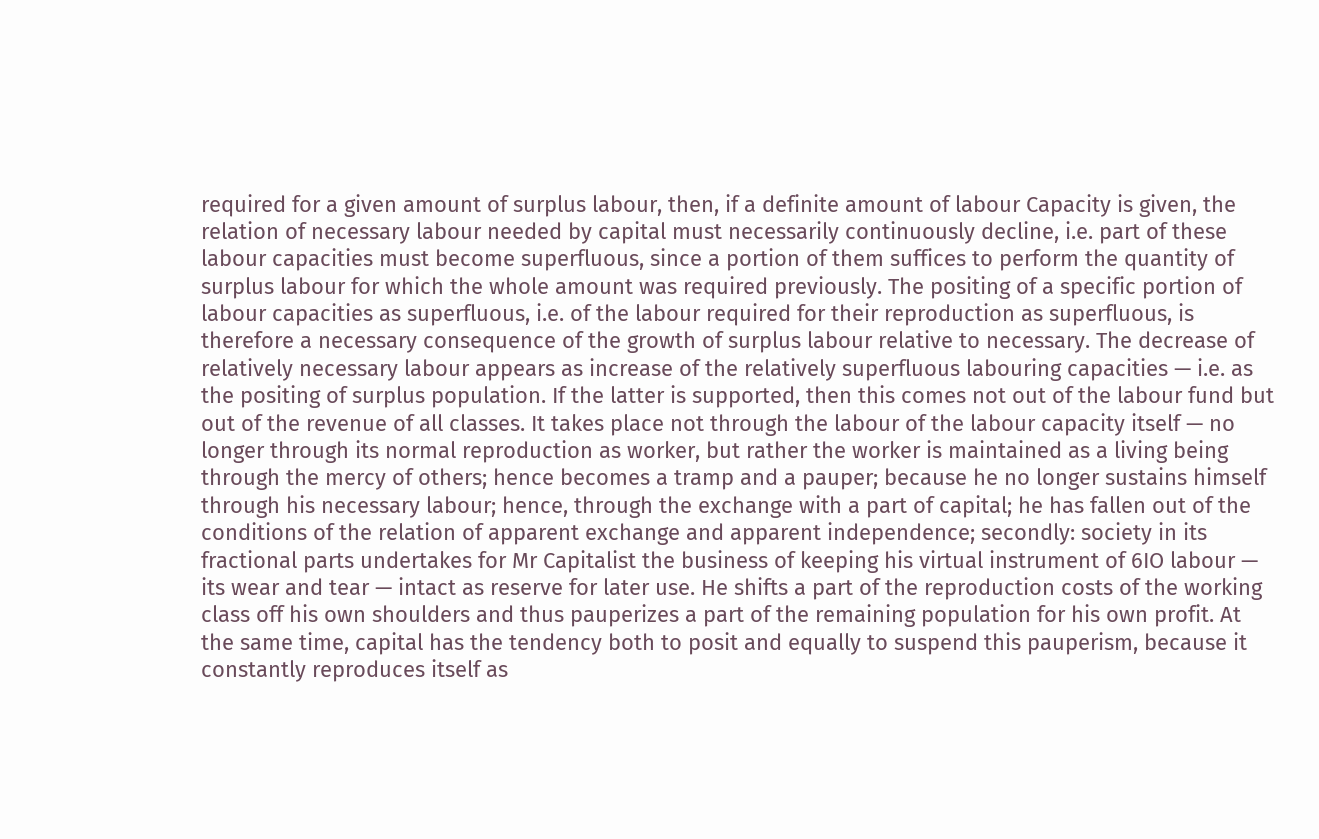required for a given amount of surplus labour, then, if a definite amount of labour Capacity is given, the relation of necessary labour needed by capital must necessarily continuously decline, i.e. part of these labour capacities must become superfluous, since a portion of them suffices to perform the quantity of surplus labour for which the whole amount was required previously. The positing of a specific portion of labour capacities as superfluous, i.e. of the labour required for their reproduction as superfluous, is therefore a necessary consequence of the growth of surplus labour relative to necessary. The decrease of relatively necessary labour appears as increase of the relatively superfluous labouring capacities — i.e. as the positing of surplus population. If the latter is supported, then this comes not out of the labour fund but out of the revenue of all classes. It takes place not through the labour of the labour capacity itself — no longer through its normal reproduction as worker, but rather the worker is maintained as a living being through the mercy of others; hence becomes a tramp and a pauper; because he no longer sustains himself through his necessary labour; hence, through the exchange with a part of capital; he has fallen out of the conditions of the relation of apparent exchange and apparent independence; secondly: society in its fractional parts undertakes for Mr Capitalist the business of keeping his virtual instrument of 6IO labour — its wear and tear — intact as reserve for later use. He shifts a part of the reproduction costs of the working class off his own shoulders and thus pauperizes a part of the remaining population for his own profit. At the same time, capital has the tendency both to posit and equally to suspend this pauperism, because it constantly reproduces itself as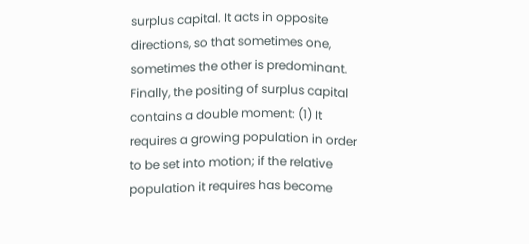surplus capital. It acts in opposite directions, so that sometimes one, sometimes the other is predominant. Finally, the positing of surplus capital contains a double moment: (1) It requires a growing population in order to be set into motion; if the relative population it requires has become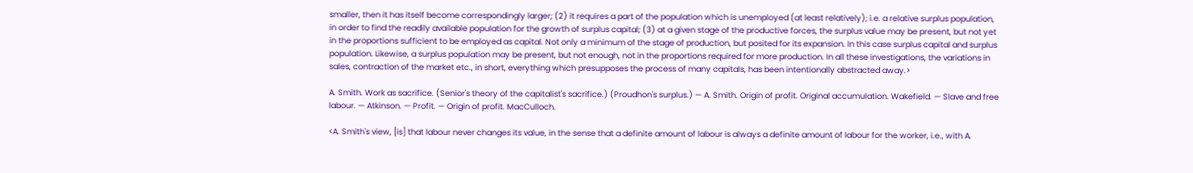smaller, then it has itself become correspondingly larger; (2) it requires a part of the population which is unemployed (at least relatively); i.e. a relative surplus population, in order to find the readily available population for the growth of surplus capital; (3) at a given stage of the productive forces, the surplus value may be present, but not yet in the proportions sufficient to be employed as capital. Not only a minimum of the stage of production, but posited for its expansion. In this case surplus capital and surplus population. Likewise, a surplus population may be present, but not enough, not in the proportions required for more production. In all these investigations, the variations in sales, contraction of the market etc., in short, everything which presupposes the process of many capitals, has been intentionally abstracted away.>

A. Smith. Work as sacrifice. (Senior's theory of the capitalist's sacrifice.) (Proudhon's surplus.) — A. Smith. Origin of profit. Original accumulation. Wakefield. — Slave and free labour. — Atkinson. — Profit. — Origin of profit. MacCulloch.

<A. Smith's view, [is] that labour never changes its value, in the sense that a definite amount of labour is always a definite amount of labour for the worker, i.e., with A.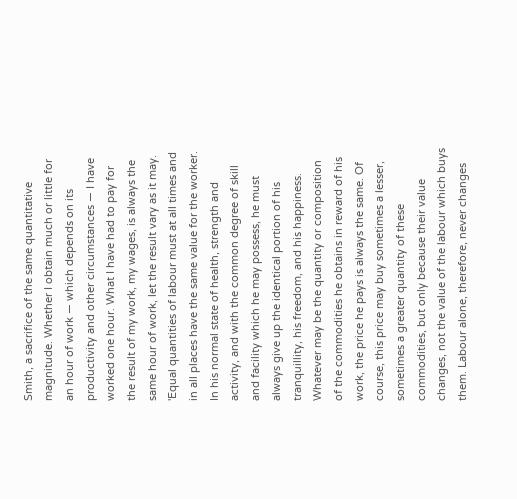Smith, a sacrifice of the same quantitative magnitude. Whether I obtain much or little for an hour of work — which depends on its productivity and other circumstances — I have worked one hour. What I have had to pay for the result of my work, my wages, is always the same hour of work, let the result vary as it may. 'Equal quantities of labour must at all times and in all places have the same value for the worker. In his normal state of health, strength and activity, and with the common degree of skill and facility which he may possess, he must always give up the identical portion of his tranquillity, his freedom, and his happiness. Whatever may be the quantity or composition of the commodities he obtains in reward of his work, the price he pays is always the same. Of course, this price may buy sometimes a lesser, sometimes a greater quantity of these commodities, but only because their value changes, not the value of the labour which buys them. Labour alone, therefore, never changes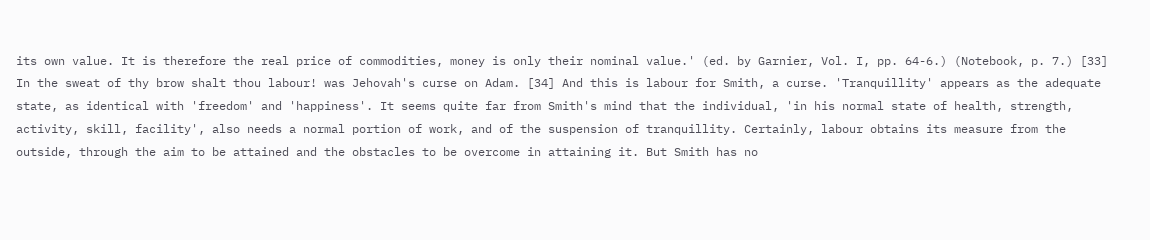its own value. It is therefore the real price of commodities, money is only their nominal value.' (ed. by Garnier, Vol. I, pp. 64-6.) (Notebook, p. 7.) [33] In the sweat of thy brow shalt thou labour! was Jehovah's curse on Adam. [34] And this is labour for Smith, a curse. 'Tranquillity' appears as the adequate state, as identical with 'freedom' and 'happiness'. It seems quite far from Smith's mind that the individual, 'in his normal state of health, strength, activity, skill, facility', also needs a normal portion of work, and of the suspension of tranquillity. Certainly, labour obtains its measure from the outside, through the aim to be attained and the obstacles to be overcome in attaining it. But Smith has no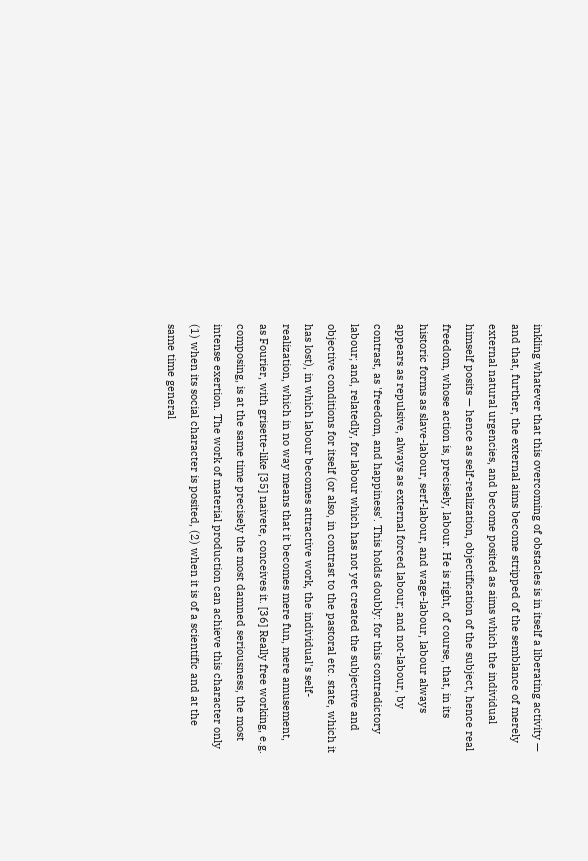inkling whatever that this overcoming of obstacles is in itself a liberating activity — and that, further, the external aims become stripped of the semblance of merely external natural urgencies, and become posited as aims which the individual himself posits — hence as self-realization, objectification of the subject, hence real freedom, whose action is, precisely, labour. He is right, of course, that, in its historic forms as slave-labour, serf-labour, and wage-labour, labour always appears as repulsive, always as external forced labour; and not-labour, by contrast, as 'freedom, and happiness'. This holds doubly: for this contradictory labour; and, relatedly, for labour which has not yet created the subjective and objective conditions for itself (or also, in contrast to the pastoral etc. state, which it has lost), in which labour becomes attractive work, the individual's self-realization, which in no way means that it becomes mere fun, mere amusement, as Fourier, with grisette-like [35] naivete, conceives it. [36] Really free working, e.g. composing, is at the same time precisely the most damned seriousness, the most intense exertion. The work of material production can achieve this character only (1) when its social character is posited, (2) when it is of a scientific and at the same time general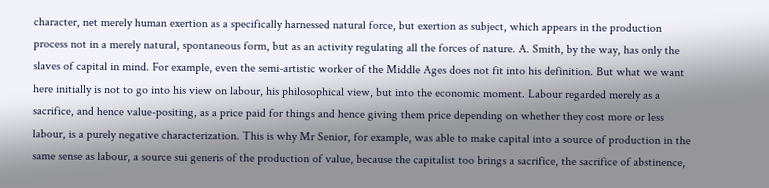character, net merely human exertion as a specifically harnessed natural force, but exertion as subject, which appears in the production process not in a merely natural, spontaneous form, but as an activity regulating all the forces of nature. A. Smith, by the way, has only the slaves of capital in mind. For example, even the semi-artistic worker of the Middle Ages does not fit into his definition. But what we want here initially is not to go into his view on labour, his philosophical view, but into the economic moment. Labour regarded merely as a sacrifice, and hence value-positing, as a price paid for things and hence giving them price depending on whether they cost more or less labour, is a purely negative characterization. This is why Mr Senior, for example, was able to make capital into a source of production in the same sense as labour, a source sui generis of the production of value, because the capitalist too brings a sacrifice, the sacrifice of abstinence,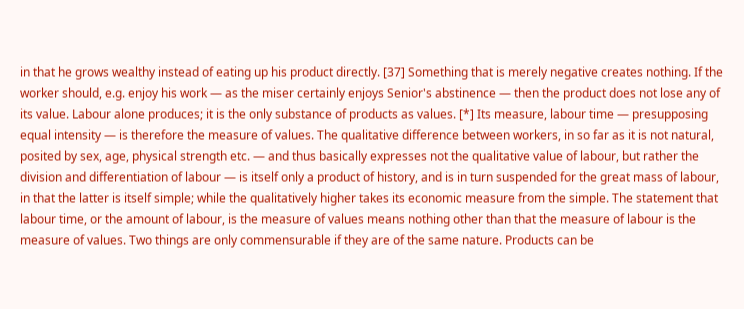in that he grows wealthy instead of eating up his product directly. [37] Something that is merely negative creates nothing. If the worker should, e.g. enjoy his work — as the miser certainly enjoys Senior's abstinence — then the product does not lose any of its value. Labour alone produces; it is the only substance of products as values. [*] Its measure, labour time — presupposing equal intensity — is therefore the measure of values. The qualitative difference between workers, in so far as it is not natural, posited by sex, age, physical strength etc. — and thus basically expresses not the qualitative value of labour, but rather the division and differentiation of labour — is itself only a product of history, and is in turn suspended for the great mass of labour, in that the latter is itself simple; while the qualitatively higher takes its economic measure from the simple. The statement that labour time, or the amount of labour, is the measure of values means nothing other than that the measure of labour is the measure of values. Two things are only commensurable if they are of the same nature. Products can be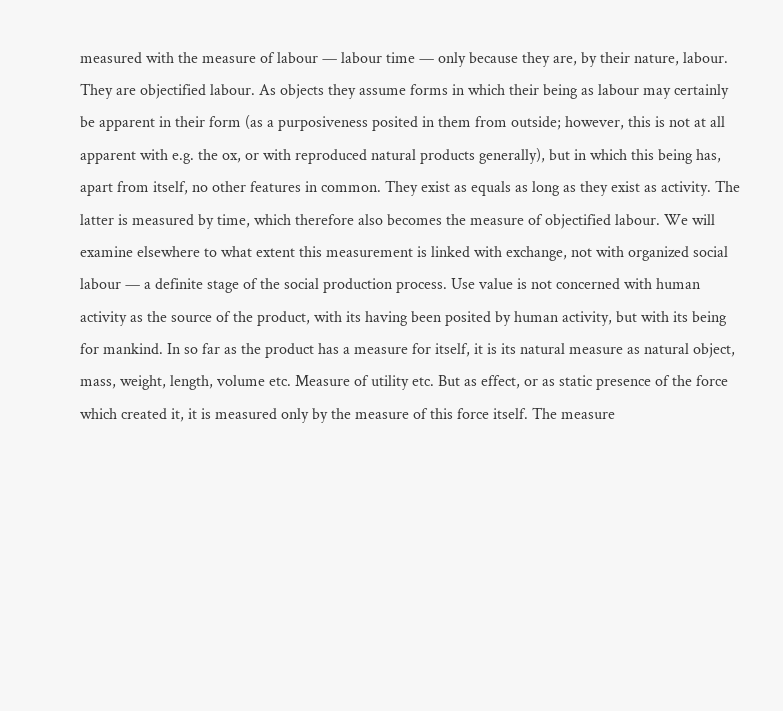measured with the measure of labour — labour time — only because they are, by their nature, labour. They are objectified labour. As objects they assume forms in which their being as labour may certainly be apparent in their form (as a purposiveness posited in them from outside; however, this is not at all apparent with e.g. the ox, or with reproduced natural products generally), but in which this being has, apart from itself, no other features in common. They exist as equals as long as they exist as activity. The latter is measured by time, which therefore also becomes the measure of objectified labour. We will examine elsewhere to what extent this measurement is linked with exchange, not with organized social labour — a definite stage of the social production process. Use value is not concerned with human activity as the source of the product, with its having been posited by human activity, but with its being for mankind. In so far as the product has a measure for itself, it is its natural measure as natural object, mass, weight, length, volume etc. Measure of utility etc. But as effect, or as static presence of the force which created it, it is measured only by the measure of this force itself. The measure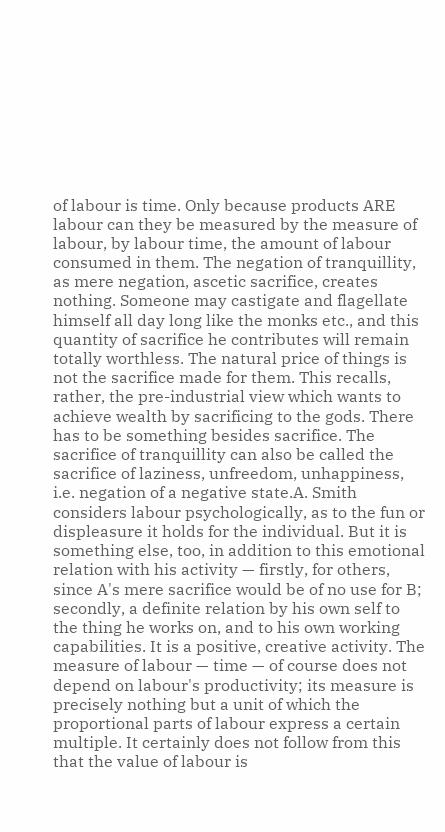of labour is time. Only because products ARE labour can they be measured by the measure of labour, by labour time, the amount of labour consumed in them. The negation of tranquillity, as mere negation, ascetic sacrifice, creates nothing. Someone may castigate and flagellate himself all day long like the monks etc., and this quantity of sacrifice he contributes will remain totally worthless. The natural price of things is not the sacrifice made for them. This recalls, rather, the pre-industrial view which wants to achieve wealth by sacrificing to the gods. There has to be something besides sacrifice. The sacrifice of tranquillity can also be called the sacrifice of laziness, unfreedom, unhappiness, i.e. negation of a negative state.A. Smith considers labour psychologically, as to the fun or displeasure it holds for the individual. But it is something else, too, in addition to this emotional relation with his activity — firstly, for others, since A's mere sacrifice would be of no use for B; secondly, a definite relation by his own self to the thing he works on, and to his own working capabilities. It is a positive, creative activity. The measure of labour — time — of course does not depend on labour's productivity; its measure is precisely nothing but a unit of which the proportional parts of labour express a certain multiple. It certainly does not follow from this that the value of labour is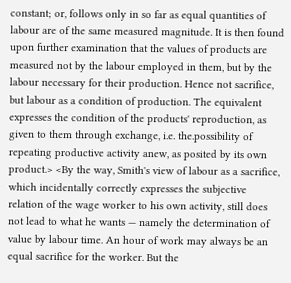constant; or, follows only in so far as equal quantities of labour are of the same measured magnitude. It is then found upon further examination that the values of products are measured not by the labour employed in them, but by the labour necessary for their production. Hence not sacrifice, but labour as a condition of production. The equivalent expresses the condition of the products' reproduction, as given to them through exchange, i.e. the.possibility of repeating productive activity anew, as posited by its own product.> <By the way, Smith's view of labour as a sacrifice, which incidentally correctly expresses the subjective relation of the wage worker to his own activity, still does not lead to what he wants — namely the determination of value by labour time. An hour of work may always be an equal sacrifice for the worker. But the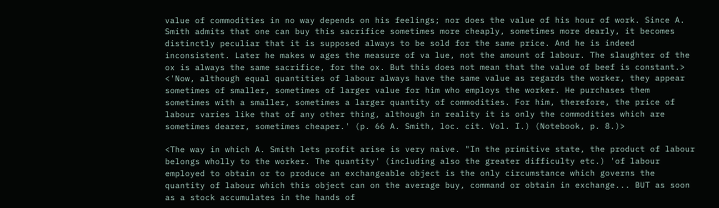value of commodities in no way depends on his feelings; nor does the value of his hour of work. Since A. Smith admits that one can buy this sacrifice sometimes more cheaply, sometimes more dearly, it becomes distinctly peculiar that it is supposed always to be sold for the same price. And he is indeed inconsistent. Later he makes w ages the measure of va lue, not the amount of labour. The slaughter of the ox is always the same sacrifice, for the ox. But this does not mean that the value of beef is constant.> <'Now, although equal quantities of labour always have the same value as regards the worker, they appear sometimes of smaller, sometimes of larger value for him who employs the worker. He purchases them sometimes with a smaller, sometimes a larger quantity of commodities. For him, therefore, the price of labour varies like that of any other thing, although in reality it is only the commodities which are sometimes dearer, sometimes cheaper.' (p. 66 A. Smith, loc. cit. Vol. I.) (Notebook, p. 8.)>

<The way in which A. Smith lets profit arise is very naive. "In the primitive state, the product of labour belongs wholly to the worker. The quantity' (including also the greater difficulty etc.) 'of labour employed to obtain or to produce an exchangeable object is the only circumstance which governs the quantity of labour which this object can on the average buy, command or obtain in exchange... BUT as soon as a stock accumulates in the hands of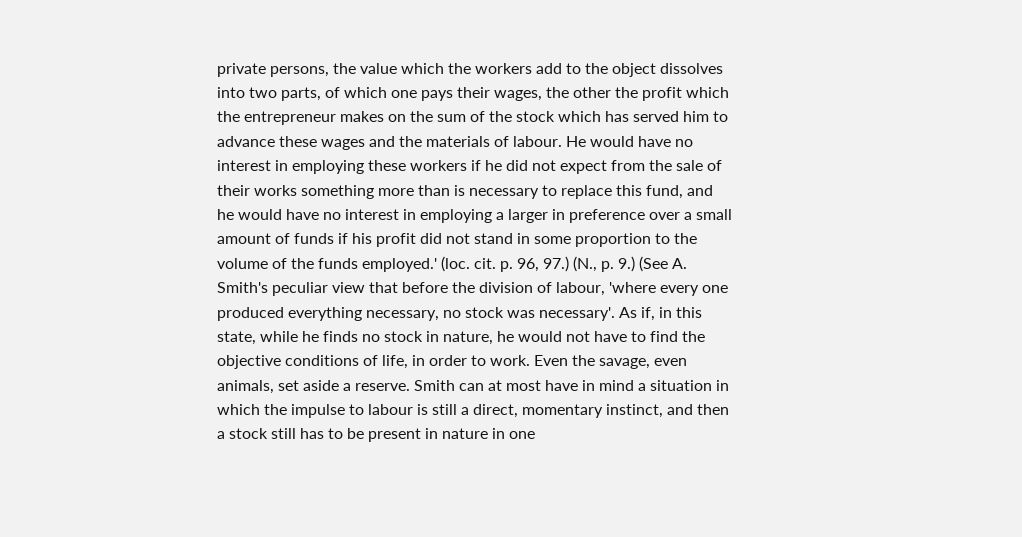private persons, the value which the workers add to the object dissolves into two parts, of which one pays their wages, the other the profit which the entrepreneur makes on the sum of the stock which has served him to advance these wages and the materials of labour. He would have no interest in employing these workers if he did not expect from the sale of their works something more than is necessary to replace this fund, and he would have no interest in employing a larger in preference over a small amount of funds if his profit did not stand in some proportion to the volume of the funds employed.' (loc. cit. p. 96, 97.) (N., p. 9.) (See A. Smith's peculiar view that before the division of labour, 'where every one produced everything necessary, no stock was necessary'. As if, in this state, while he finds no stock in nature, he would not have to find the objective conditions of life, in order to work. Even the savage, even animals, set aside a reserve. Smith can at most have in mind a situation in which the impulse to labour is still a direct, momentary instinct, and then a stock still has to be present in nature in one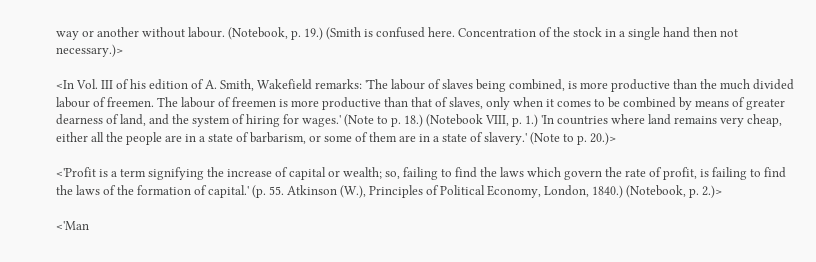way or another without labour. (Notebook, p. 19.) (Smith is confused here. Concentration of the stock in a single hand then not necessary.)>

<In Vol. III of his edition of A. Smith, Wakefield remarks: 'The labour of slaves being combined, is more productive than the much divided labour of freemen. The labour of freemen is more productive than that of slaves, only when it comes to be combined by means of greater dearness of land, and the system of hiring for wages.' (Note to p. 18.) (Notebook VIII, p. 1.) 'In countries where land remains very cheap, either all the people are in a state of barbarism, or some of them are in a state of slavery.' (Note to p. 20.)>

<'Profit is a term signifying the increase of capital or wealth; so, failing to find the laws which govern the rate of profit, is failing to find the laws of the formation of capital.' (p. 55. Atkinson (W.), Principles of Political Economy, London, 1840.) (Notebook, p. 2.)>

<'Man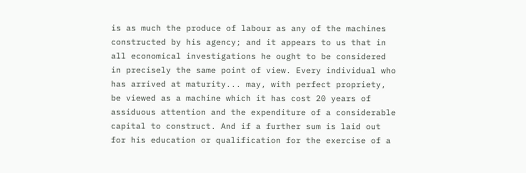is as much the produce of labour as any of the machines constructed by his agency; and it appears to us that in all economical investigations he ought to be considered in precisely the same point of view. Every individual who has arrived at maturity... may, with perfect propriety, be viewed as a machine which it has cost 20 years of assiduous attention and the expenditure of a considerable capital to construct. And if a further sum is laid out for his education or qualification for the exercise of a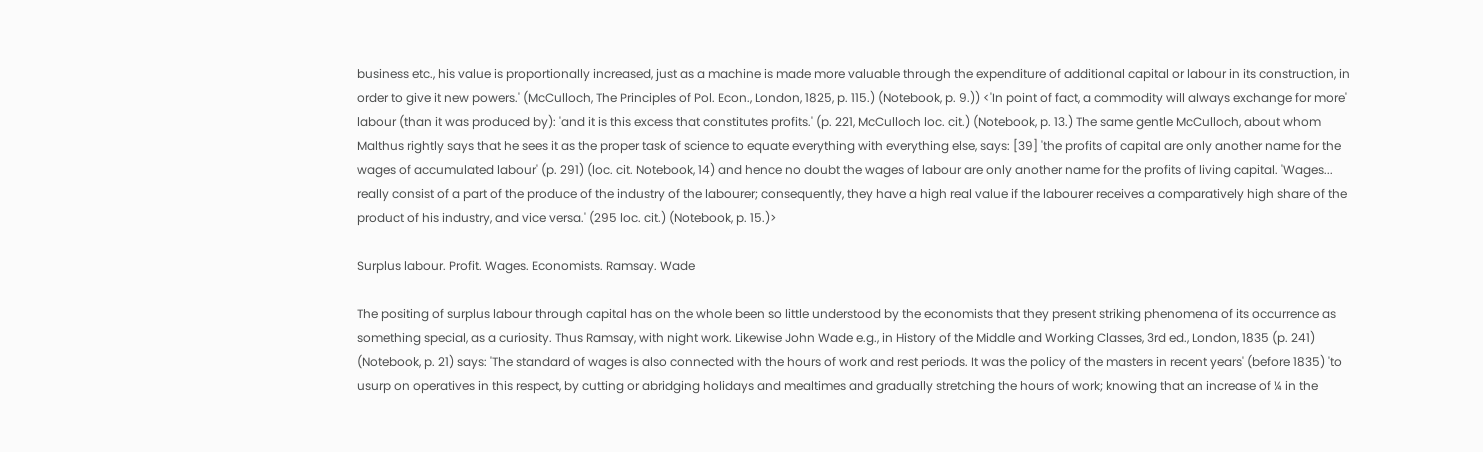business etc., his value is proportionally increased, just as a machine is made more valuable through the expenditure of additional capital or labour in its construction, in order to give it new powers.' (McCulloch, The Principles of Pol. Econ., London, 1825, p. 115.) (Notebook, p. 9.)) <'In point of fact, a commodity will always exchange for more' labour (than it was produced by): 'and it is this excess that constitutes profits.' (p. 221, McCulloch loc. cit.) (Notebook, p. 13.) The same gentle McCulloch, about whom Malthus rightly says that he sees it as the proper task of science to equate everything with everything else, says: [39] 'the profits of capital are only another name for the wages of accumulated labour' (p. 291) (loc. cit. Notebook, 14) and hence no doubt the wages of labour are only another name for the profits of living capital. 'Wages... really consist of a part of the produce of the industry of the labourer; consequently, they have a high real value if the labourer receives a comparatively high share of the product of his industry, and vice versa.' (295 loc. cit.) (Notebook, p. 15.)>

Surplus labour. Profit. Wages. Economists. Ramsay. Wade

The positing of surplus labour through capital has on the whole been so little understood by the economists that they present striking phenomena of its occurrence as something special, as a curiosity. Thus Ramsay, with night work. Likewise John Wade e.g., in History of the Middle and Working Classes, 3rd ed., London, 1835 (p. 241) (Notebook, p. 21) says: 'The standard of wages is also connected with the hours of work and rest periods. It was the policy of the masters in recent years' (before 1835) 'to usurp on operatives in this respect, by cutting or abridging holidays and mealtimes and gradually stretching the hours of work; knowing that an increase of ¼ in the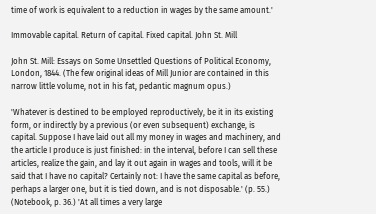time of work is equivalent to a reduction in wages by the same amount.'

Immovable capital. Return of capital. Fixed capital. John St. Mill

John St. Mill: Essays on Some Unsettled Questions of Political Economy, London, 1844. (The few original ideas of Mill Junior are contained in this narrow little volume, not in his fat, pedantic magnum opus.)

'Whatever is destined to be employed reproductively, be it in its existing form, or indirectly by a previous (or even subsequent) exchange, is capital. Suppose I have laid out all my money in wages and machinery, and the article I produce is just finished: in the interval, before I can sell these articles, realize the gain, and lay it out again in wages and tools, will it be said that I have no capital? Certainly not: I have the same capital as before, perhaps a larger one, but it is tied down, and is not disposable.' (p. 55.) (Notebook, p. 36.) 'At all times a very large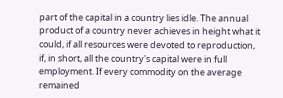part of the capital in a country lies idle. The annual product of a country never achieves in height what it could, if all resources were devoted to reproduction, if, in short, all the country's capital were in full employment. If every commodity on the average remained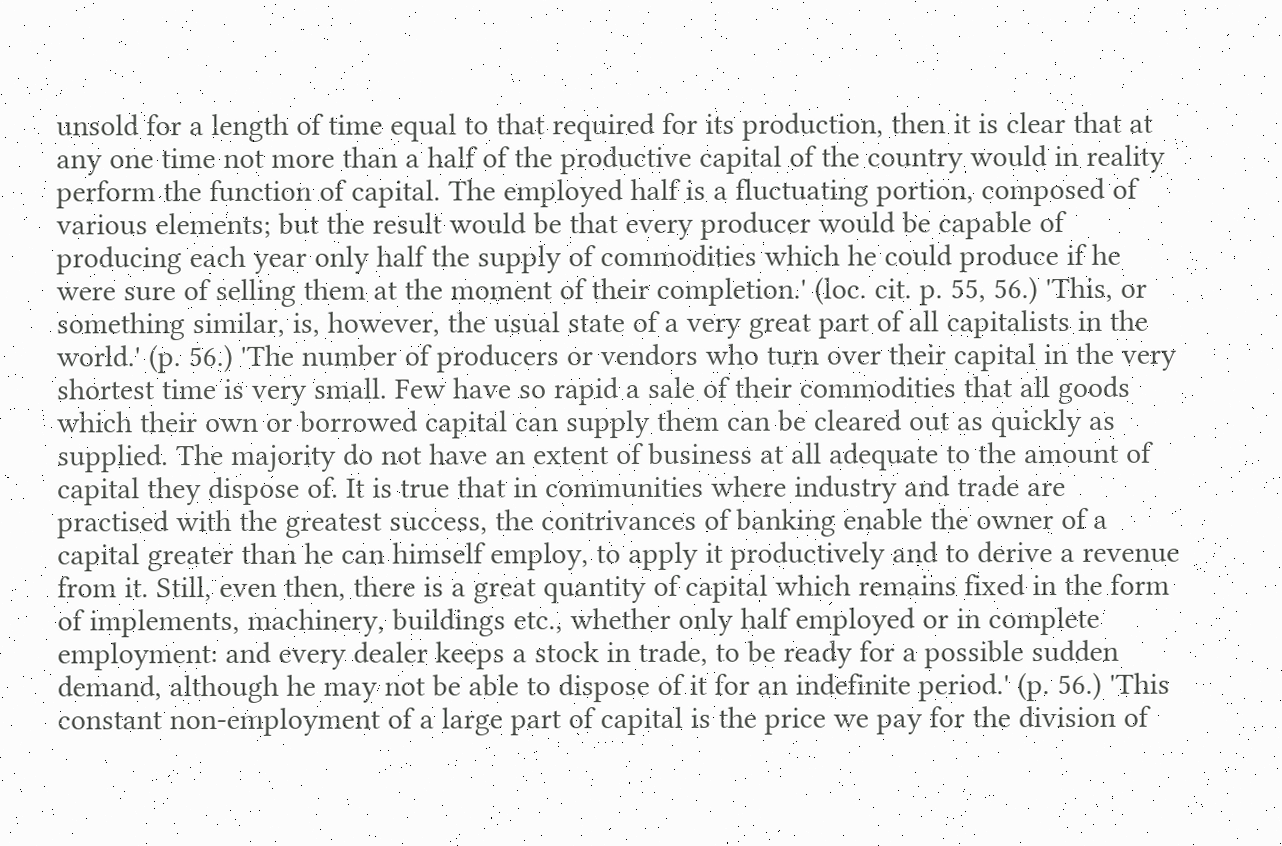unsold for a length of time equal to that required for its production, then it is clear that at any one time not more than a half of the productive capital of the country would in reality perform the function of capital. The employed half is a fluctuating portion, composed of various elements; but the result would be that every producer would be capable of producing each year only half the supply of commodities which he could produce if he were sure of selling them at the moment of their completion.' (loc. cit. p. 55, 56.) 'This, or something similar, is, however, the usual state of a very great part of all capitalists in the world.' (p. 56.) 'The number of producers or vendors who turn over their capital in the very shortest time is very small. Few have so rapid a sale of their commodities that all goods which their own or borrowed capital can supply them can be cleared out as quickly as supplied. The majority do not have an extent of business at all adequate to the amount of capital they dispose of. It is true that in communities where industry and trade are practised with the greatest success, the contrivances of banking enable the owner of a capital greater than he can himself employ, to apply it productively and to derive a revenue from it. Still, even then, there is a great quantity of capital which remains fixed in the form of implements, machinery, buildings etc., whether only half employed or in complete employment: and every dealer keeps a stock in trade, to be ready for a possible sudden demand, although he may not be able to dispose of it for an indefinite period.' (p. 56.) 'This constant non-employment of a large part of capital is the price we pay for the division of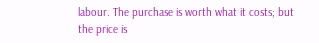labour. The purchase is worth what it costs; but the price is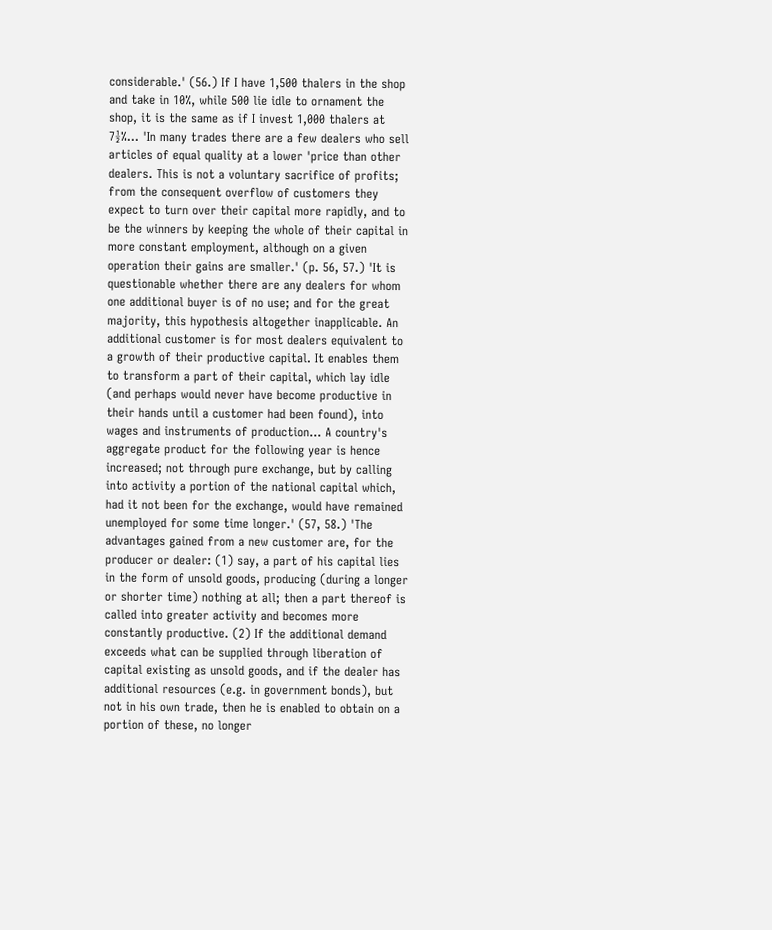considerable.' (56.) If I have 1,500 thalers in the shop and take in 10%, while 500 lie idle to ornament the shop, it is the same as if I invest 1,000 thalers at 7½%... 'In many trades there are a few dealers who sell articles of equal quality at a lower 'price than other dealers. This is not a voluntary sacrifice of profits; from the consequent overflow of customers they expect to turn over their capital more rapidly, and to be the winners by keeping the whole of their capital in more constant employment, although on a given operation their gains are smaller.' (p. 56, 57.) 'It is questionable whether there are any dealers for whom one additional buyer is of no use; and for the great majority, this hypothesis altogether inapplicable. An additional customer is for most dealers equivalent to a growth of their productive capital. It enables them to transform a part of their capital, which lay idle (and perhaps would never have become productive in their hands until a customer had been found), into wages and instruments of production... A country's aggregate product for the following year is hence increased; not through pure exchange, but by calling into activity a portion of the national capital which, had it not been for the exchange, would have remained unemployed for some time longer.' (57, 58.) 'The advantages gained from a new customer are, for the producer or dealer: (1) say, a part of his capital lies in the form of unsold goods, producing (during a longer or shorter time) nothing at all; then a part thereof is called into greater activity and becomes more constantly productive. (2) If the additional demand exceeds what can be supplied through liberation of capital existing as unsold goods, and if the dealer has additional resources (e.g. in government bonds), but not in his own trade, then he is enabled to obtain on a portion of these, no longer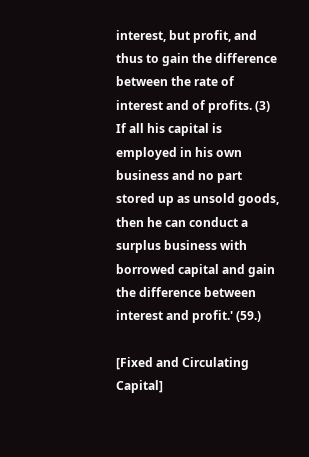interest, but profit, and thus to gain the difference between the rate of interest and of profits. (3) If all his capital is employed in his own business and no part stored up as unsold goods, then he can conduct a surplus business with borrowed capital and gain the difference between interest and profit.' (59.)

[Fixed and Circulating Capital]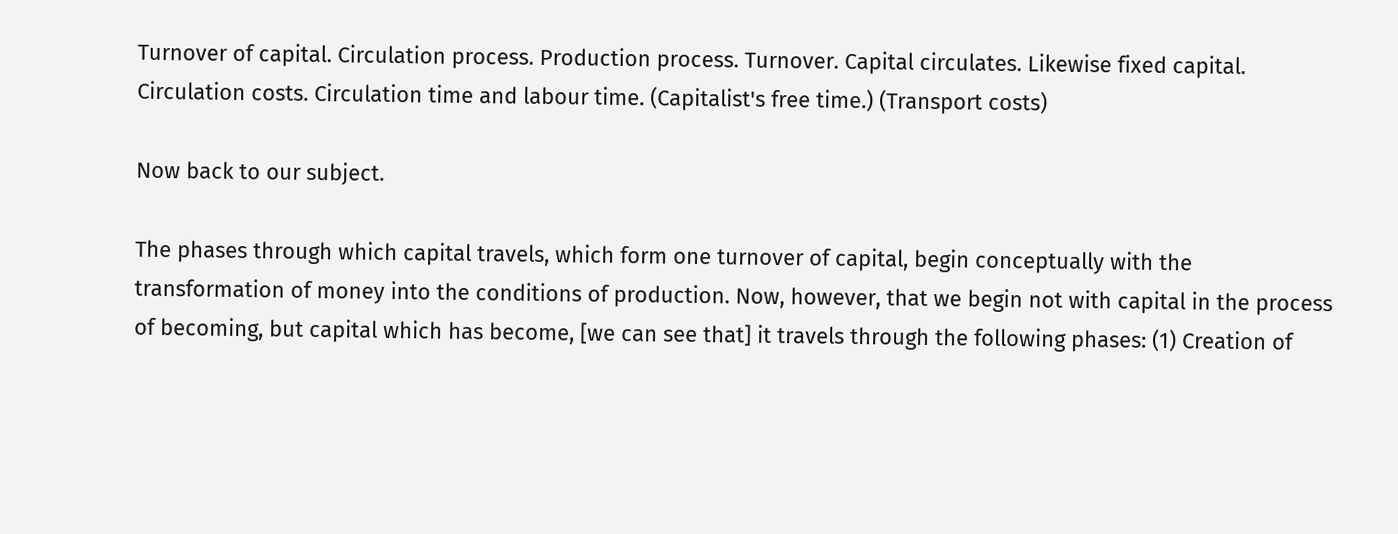Turnover of capital. Circulation process. Production process. Turnover. Capital circulates. Likewise fixed capital. Circulation costs. Circulation time and labour time. (Capitalist's free time.) (Transport costs)

Now back to our subject.

The phases through which capital travels, which form one turnover of capital, begin conceptually with the transformation of money into the conditions of production. Now, however, that we begin not with capital in the process of becoming, but capital which has become, [we can see that] it travels through the following phases: (1) Creation of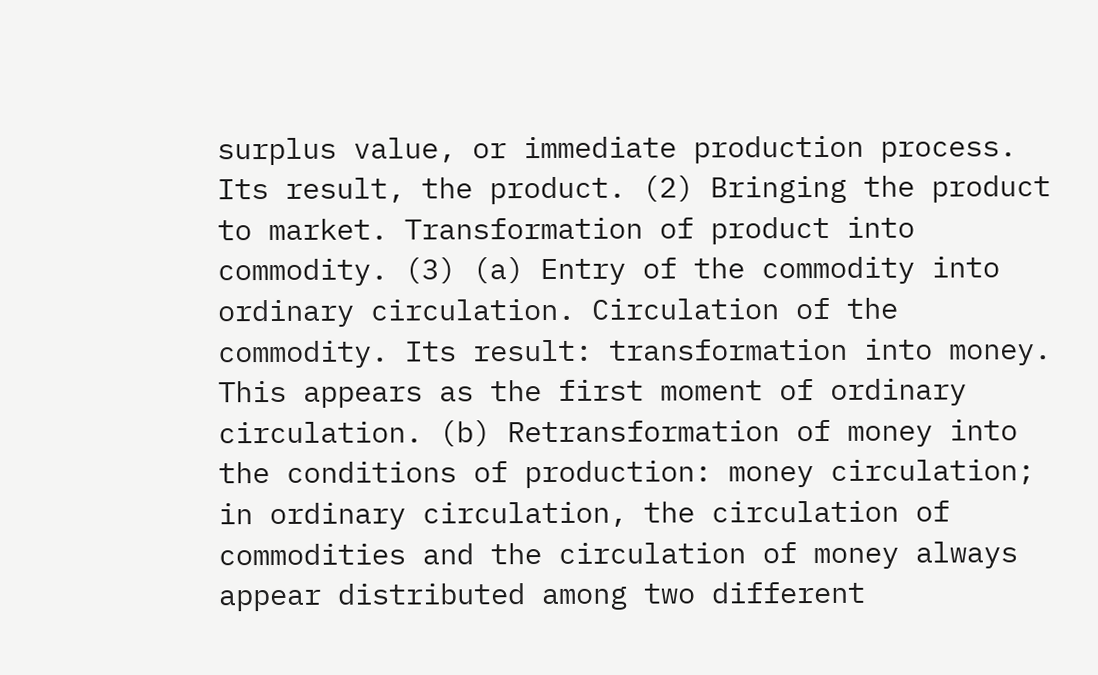surplus value, or immediate production process. Its result, the product. (2) Bringing the product to market. Transformation of product into commodity. (3) (a) Entry of the commodity into ordinary circulation. Circulation of the commodity. Its result: transformation into money. This appears as the first moment of ordinary circulation. (b) Retransformation of money into the conditions of production: money circulation; in ordinary circulation, the circulation of commodities and the circulation of money always appear distributed among two different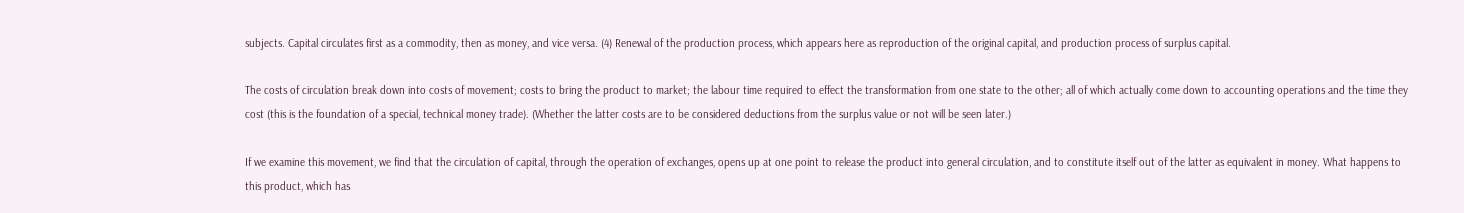subjects. Capital circulates first as a commodity, then as money, and vice versa. (4) Renewal of the production process, which appears here as reproduction of the original capital, and production process of surplus capital.

The costs of circulation break down into costs of movement; costs to bring the product to market; the labour time required to effect the transformation from one state to the other; all of which actually come down to accounting operations and the time they cost (this is the foundation of a special, technical money trade). (Whether the latter costs are to be considered deductions from the surplus value or not will be seen later.)

If we examine this movement, we find that the circulation of capital, through the operation of exchanges, opens up at one point to release the product into general circulation, and to constitute itself out of the latter as equivalent in money. What happens to this product, which has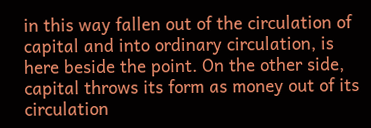in this way fallen out of the circulation of capital and into ordinary circulation, is here beside the point. On the other side, capital throws its form as money out of its circulation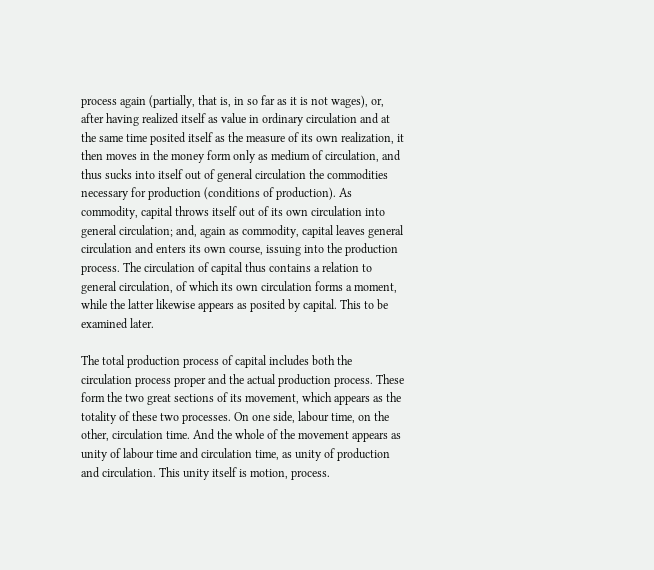process again (partially, that is, in so far as it is not wages), or, after having realized itself as value in ordinary circulation and at the same time posited itself as the measure of its own realization, it then moves in the money form only as medium of circulation, and thus sucks into itself out of general circulation the commodities necessary for production (conditions of production). As commodity, capital throws itself out of its own circulation into general circulation; and, again as commodity, capital leaves general circulation and enters its own course, issuing into the production process. The circulation of capital thus contains a relation to general circulation, of which its own circulation forms a moment, while the latter likewise appears as posited by capital. This to be examined later.

The total production process of capital includes both the circulation process proper and the actual production process. These form the two great sections of its movement, which appears as the totality of these two processes. On one side, labour time, on the other, circulation time. And the whole of the movement appears as unity of labour time and circulation time, as unity of production and circulation. This unity itself is motion, process.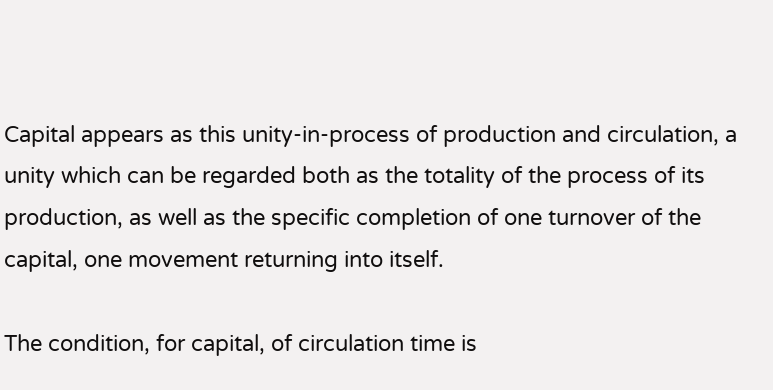Capital appears as this unity-in-process of production and circulation, a unity which can be regarded both as the totality of the process of its production, as well as the specific completion of one turnover of the capital, one movement returning into itself.

The condition, for capital, of circulation time is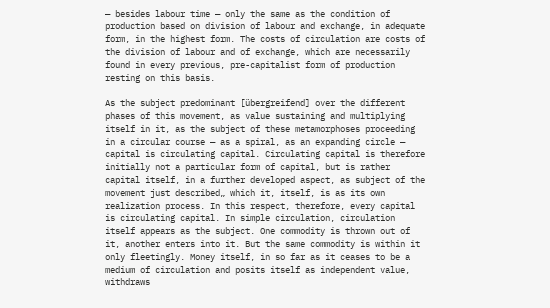— besides labour time — only the same as the condition of production based on division of labour and exchange, in adequate form, in the highest form. The costs of circulation are costs of the division of labour and of exchange, which are necessarily found in every previous, pre-capitalist form of production resting on this basis.

As the subject predominant [übergreifend] over the different phases of this movement, as value sustaining and multiplying itself in it, as the subject of these metamorphoses proceeding in a circular course — as a spiral, as an expanding circle — capital is circulating capital. Circulating capital is therefore initially not a particular form of capital, but is rather capital itself, in a further developed aspect, as subject of the movement just described„ which it, itself, is as its own realization process. In this respect, therefore, every capital is circulating capital. In simple circulation, circulation itself appears as the subject. One commodity is thrown out of it, another enters into it. But the same commodity is within it only fleetingly. Money itself, in so far as it ceases to be a medium of circulation and posits itself as independent value, withdraws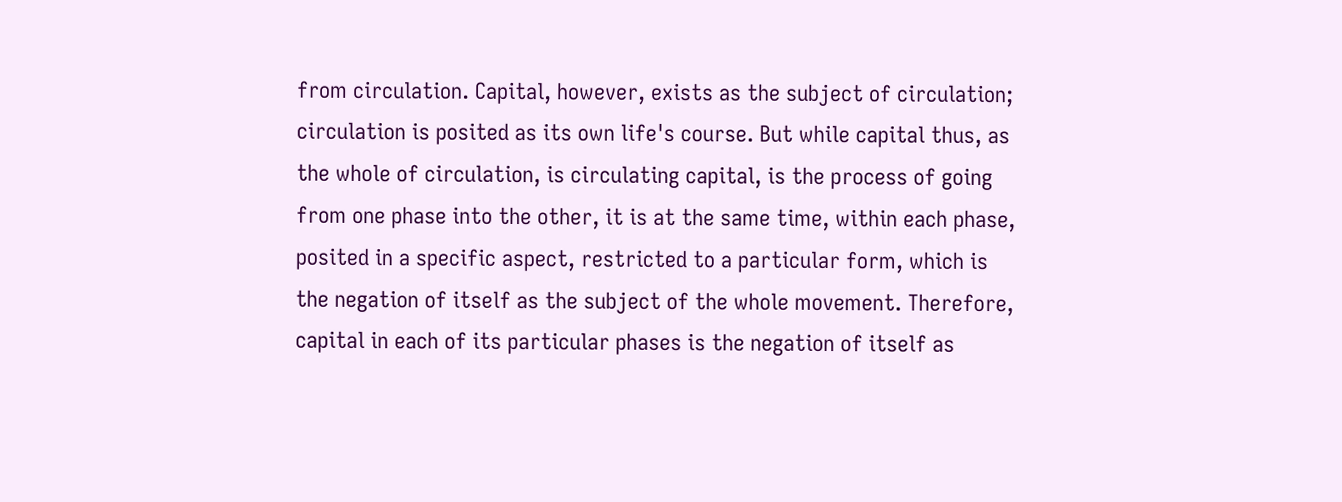from circulation. Capital, however, exists as the subject of circulation; circulation is posited as its own life's course. But while capital thus, as the whole of circulation, is circulating capital, is the process of going from one phase into the other, it is at the same time, within each phase, posited in a specific aspect, restricted to a particular form, which is the negation of itself as the subject of the whole movement. Therefore, capital in each of its particular phases is the negation of itself as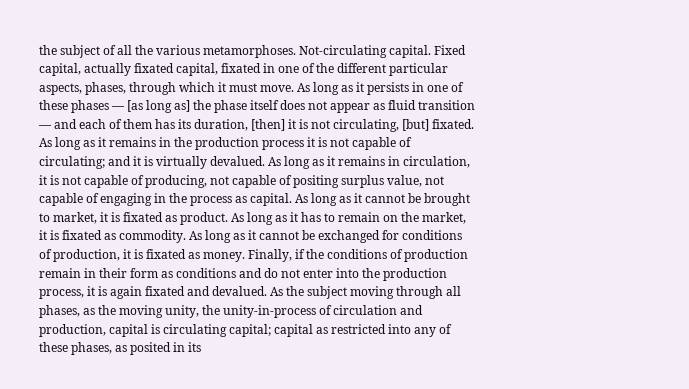the subject of all the various metamorphoses. Not-circulating capital. Fixed capital, actually fixated capital, fixated in one of the different particular aspects, phases, through which it must move. As long as it persists in one of these phases — [as long as] the phase itself does not appear as fluid transition — and each of them has its duration, [then] it is not circulating, [but] fixated. As long as it remains in the production process it is not capable of circulating; and it is virtually devalued. As long as it remains in circulation, it is not capable of producing, not capable of positing surplus value, not capable of engaging in the process as capital. As long as it cannot be brought to market, it is fixated as product. As long as it has to remain on the market, it is fixated as commodity. As long as it cannot be exchanged for conditions of production, it is fixated as money. Finally, if the conditions of production remain in their form as conditions and do not enter into the production process, it is again fixated and devalued. As the subject moving through all phases, as the moving unity, the unity-in-process of circulation and production, capital is circulating capital; capital as restricted into any of these phases, as posited in its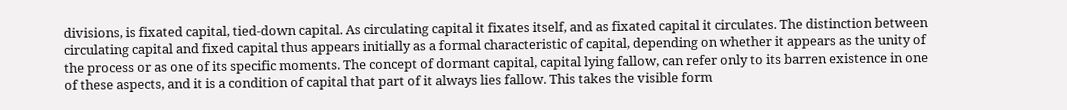divisions, is fixated capital, tied-down capital. As circulating capital it fixates itself, and as fixated capital it circulates. The distinction between circulating capital and fixed capital thus appears initially as a formal characteristic of capital, depending on whether it appears as the unity of the process or as one of its specific moments. The concept of dormant capital, capital lying fallow, can refer only to its barren existence in one of these aspects, and it is a condition of capital that part of it always lies fallow. This takes the visible form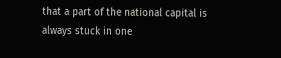that a part of the national capital is always stuck in one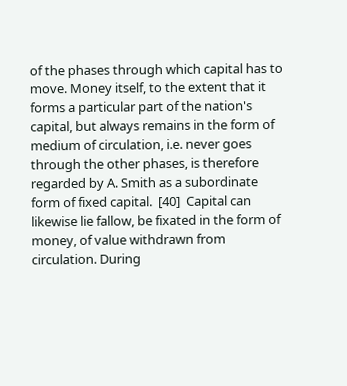of the phases through which capital has to move. Money itself, to the extent that it forms a particular part of the nation's capital, but always remains in the form of medium of circulation, i.e. never goes through the other phases, is therefore regarded by A. Smith as a subordinate form of fixed capital.  [40]  Capital can likewise lie fallow, be fixated in the form of money, of value withdrawn from circulation. During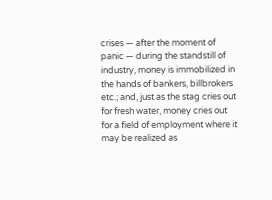crises — after the moment of panic — during the standstill of industry, money is immobilized in the hands of bankers, billbrokers etc.; and, just as the stag cries out for fresh water, money cries out for a field of employment where it may be realized as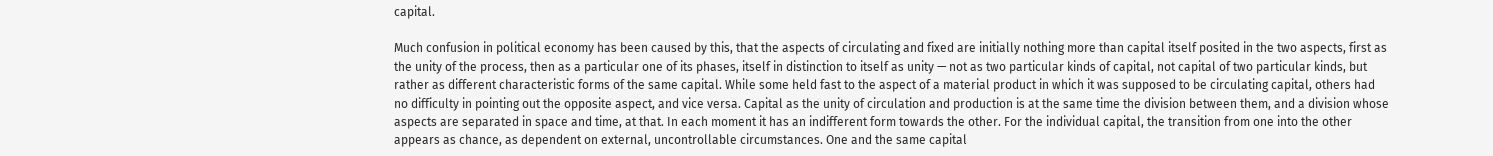capital.

Much confusion in political economy has been caused by this, that the aspects of circulating and fixed are initially nothing more than capital itself posited in the two aspects, first as the unity of the process, then as a particular one of its phases, itself in distinction to itself as unity — not as two particular kinds of capital, not capital of two particular kinds, but rather as different characteristic forms of the same capital. While some held fast to the aspect of a material product in which it was supposed to be circulating capital, others had no difficulty in pointing out the opposite aspect, and vice versa. Capital as the unity of circulation and production is at the same time the division between them, and a division whose aspects are separated in space and time, at that. In each moment it has an indifferent form towards the other. For the individual capital, the transition from one into the other appears as chance, as dependent on external, uncontrollable circumstances. One and the same capital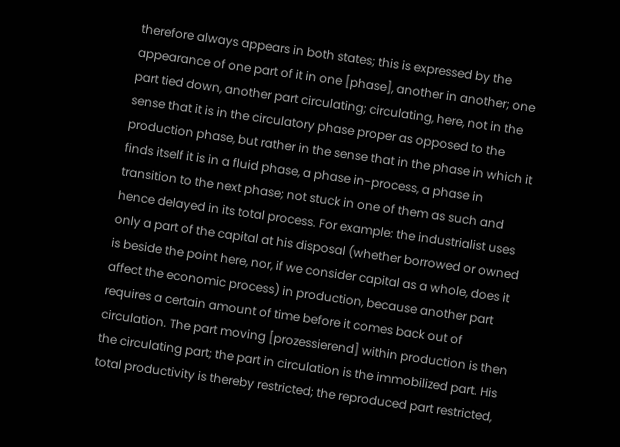therefore always appears in both states; this is expressed by the appearance of one part of it in one [phase], another in another; one part tied down, another part circulating; circulating, here, not in the sense that it is in the circulatory phase proper as opposed to the production phase, but rather in the sense that in the phase in which it finds itself it is in a fluid phase, a phase in-process, a phase in transition to the next phase; not stuck in one of them as such and hence delayed in its total process. For example: the industrialist uses only a part of the capital at his disposal (whether borrowed or owned is beside the point here, nor, if we consider capital as a whole, does it affect the economic process) in production, because another part requires a certain amount of time before it comes back out of circulation. The part moving [prozessierend] within production is then the circulating part; the part in circulation is the immobilized part. His total productivity is thereby restricted; the reproduced part restricted,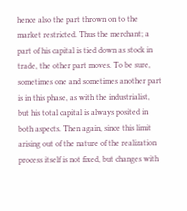hence also the part thrown on to the market restricted. Thus the merchant; a part of his capital is tied down as stock in trade, the other part moves. To be sure, sometimes one and sometimes another part is in this phase, as with the industrialist, but his total capital is always posited in both aspects. Then again, since this limit arising out of the nature of the realization process itself is not fixed, but changes with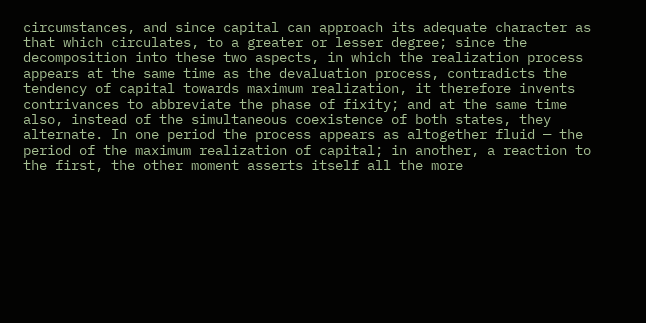circumstances, and since capital can approach its adequate character as that which circulates, to a greater or lesser degree; since the decomposition into these two aspects, in which the realization process appears at the same time as the devaluation process, contradicts the tendency of capital towards maximum realization, it therefore invents contrivances to abbreviate the phase of fixity; and at the same time also, instead of the simultaneous coexistence of both states, they alternate. In one period the process appears as altogether fluid — the period of the maximum realization of capital; in another, a reaction to the first, the other moment asserts itself all the more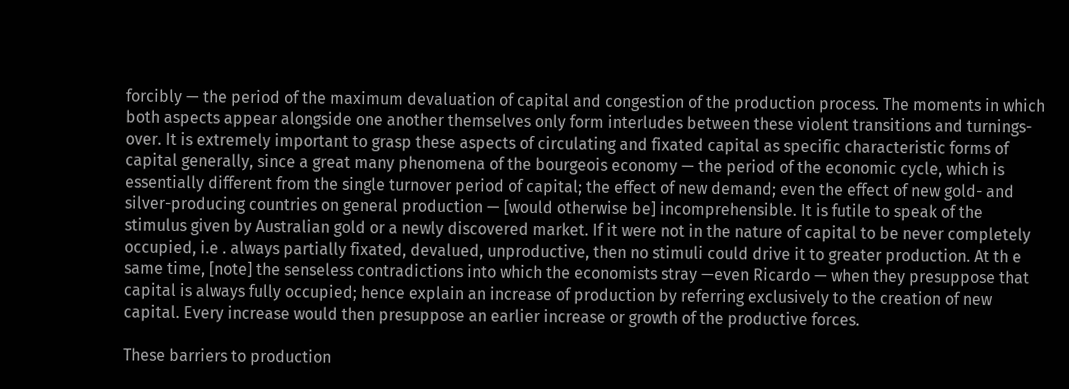forcibly — the period of the maximum devaluation of capital and congestion of the production process. The moments in which both aspects appear alongside one another themselves only form interludes between these violent transitions and turnings-over. It is extremely important to grasp these aspects of circulating and fixated capital as specific characteristic forms of capital generally, since a great many phenomena of the bourgeois economy — the period of the economic cycle, which is essentially different from the single turnover period of capital; the effect of new demand; even the effect of new gold- and silver-producing countries on general production — [would otherwise be] incomprehensible. It is futile to speak of the stimulus given by Australian gold or a newly discovered market. If it were not in the nature of capital to be never completely occupied, i.e . always partially fixated, devalued, unproductive, then no stimuli could drive it to greater production. At th e same time, [note] the senseless contradictions into which the economists stray —even Ricardo — when they presuppose that capital is always fully occupied; hence explain an increase of production by referring exclusively to the creation of new capital. Every increase would then presuppose an earlier increase or growth of the productive forces.

These barriers to production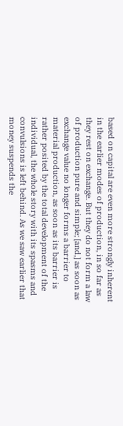based on capital are even more strongly inherent in the earlier modes of production, in so far as they rest on exchange. But they do not form a law of production pure and simple; [and,] as soon as exchange value no longer forms a barrier to material production, as soon as its barrier is rather posited by the total development of the individual, the whole story with its spasms and convulsions is left behind. As we saw earlier that money suspends the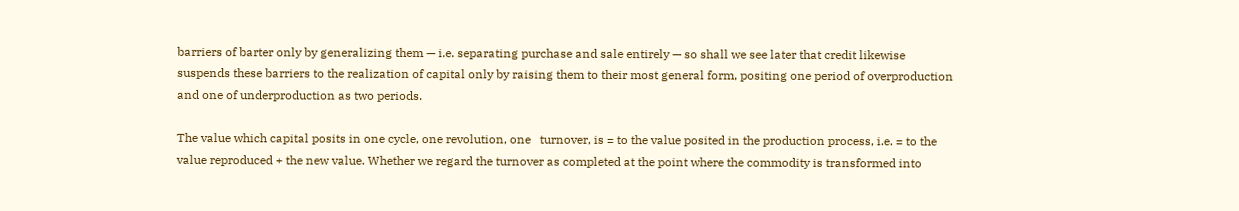barriers of barter only by generalizing them — i.e. separating purchase and sale entirely — so shall we see later that credit likewise suspends these barriers to the realization of capital only by raising them to their most general form, positing one period of overproduction and one of underproduction as two periods.

The value which capital posits in one cycle, one revolution, one   turnover, is = to the value posited in the production process, i.e. = to the value reproduced + the new value. Whether we regard the turnover as completed at the point where the commodity is transformed into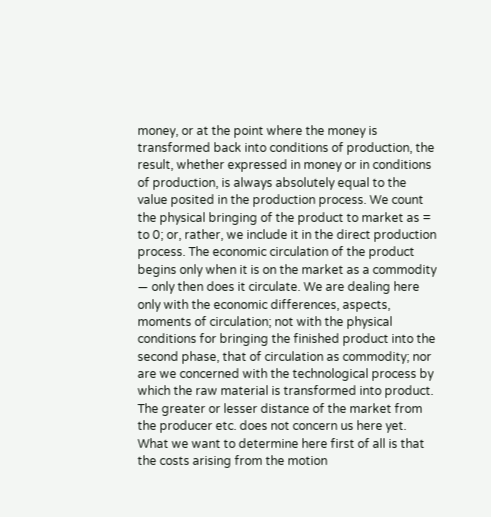money, or at the point where the money is transformed back into conditions of production, the result, whether expressed in money or in conditions of production, is always absolutely equal to the value posited in the production process. We count the physical bringing of the product to market as = to 0; or, rather, we include it in the direct production process. The economic circulation of the product begins only when it is on the market as a commodity — only then does it circulate. We are dealing here only with the economic differences, aspects, moments of circulation; not with the physical conditions for bringing the finished product into the second phase, that of circulation as commodity; nor are we concerned with the technological process by which the raw material is transformed into product. The greater or lesser distance of the market from the producer etc. does not concern us here yet. What we want to determine here first of all is that the costs arising from the motion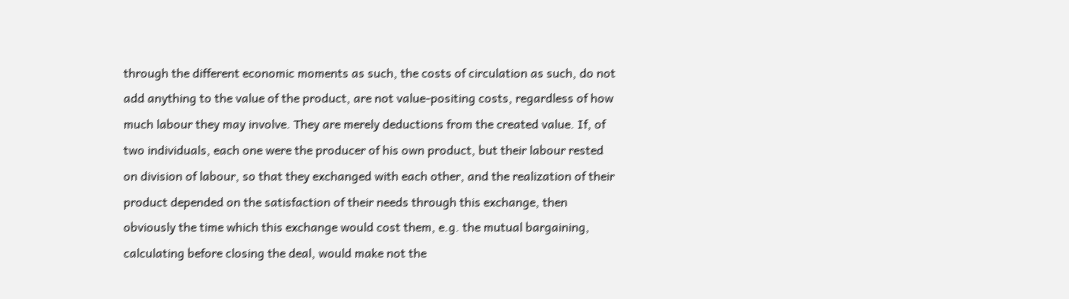through the different economic moments as such, the costs of circulation as such, do not add anything to the value of the product, are not value-positing costs, regardless of how much labour they may involve. They are merely deductions from the created value. If, of two individuals, each one were the producer of his own product, but their labour rested on division of labour, so that they exchanged with each other, and the realization of their product depended on the satisfaction of their needs through this exchange, then obviously the time which this exchange would cost them, e.g. the mutual bargaining, calculating before closing the deal, would make not the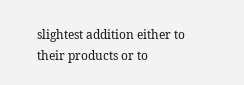slightest addition either to their products or to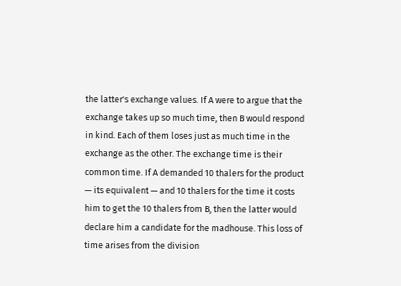the latter's exchange values. If A were to argue that the exchange takes up so much time, then B would respond in kind. Each of them loses just as much time in the exchange as the other. The exchange time is their common time. If A demanded 10 thalers for the product — its equivalent — and 10 thalers for the time it costs him to get the 10 thalers from B, then the latter would declare him a candidate for the madhouse. This loss of time arises from the division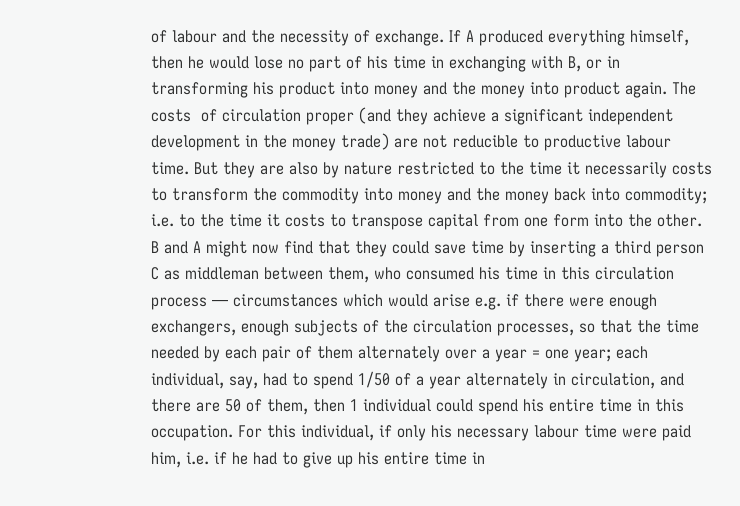of labour and the necessity of exchange. If A produced everything himself, then he would lose no part of his time in exchanging with B, or in transforming his product into money and the money into product again. The costs  of circulation proper (and they achieve a significant independent development in the money trade) are not reducible to productive labour time. But they are also by nature restricted to the time it necessarily costs to transform the commodity into money and the money back into commodity; i.e. to the time it costs to transpose capital from one form into the other. B and A might now find that they could save time by inserting a third person C as middleman between them, who consumed his time in this circulation process — circumstances which would arise e.g. if there were enough exchangers, enough subjects of the circulation processes, so that the time needed by each pair of them alternately over a year = one year; each individual, say, had to spend 1/50 of a year alternately in circulation, and there are 50 of them, then 1 individual could spend his entire time in this occupation. For this individual, if only his necessary labour time were paid him, i.e. if he had to give up his entire time in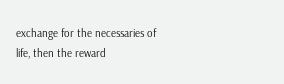exchange for the necessaries of life, then the reward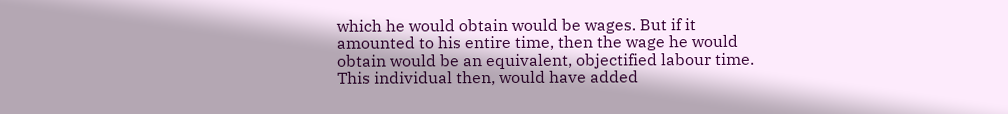which he would obtain would be wages. But if it amounted to his entire time, then the wage he would obtain would be an equivalent, objectified labour time. This individual then, would have added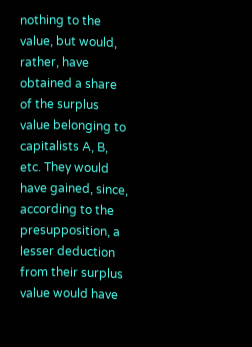nothing to the value, but would, rather, have obtained a share of the surplus value belonging to capitalists A, B, etc. They would have gained, since, according to the presupposition, a lesser deduction from their surplus value would have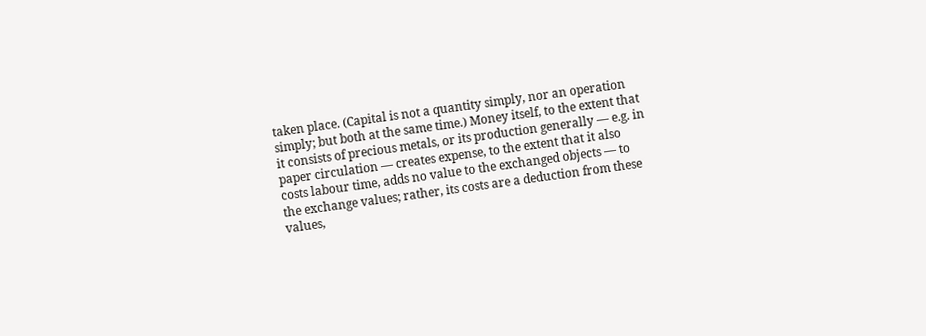taken place. (Capital is not a quantity simply, nor an operation simply; but both at the same time.) Money itself, to the extent that it consists of precious metals, or its production generally — e.g. in paper circulation — creates expense, to the extent that it also costs labour time, adds no value to the exchanged objects — to the exchange values; rather, its costs are a deduction from these values,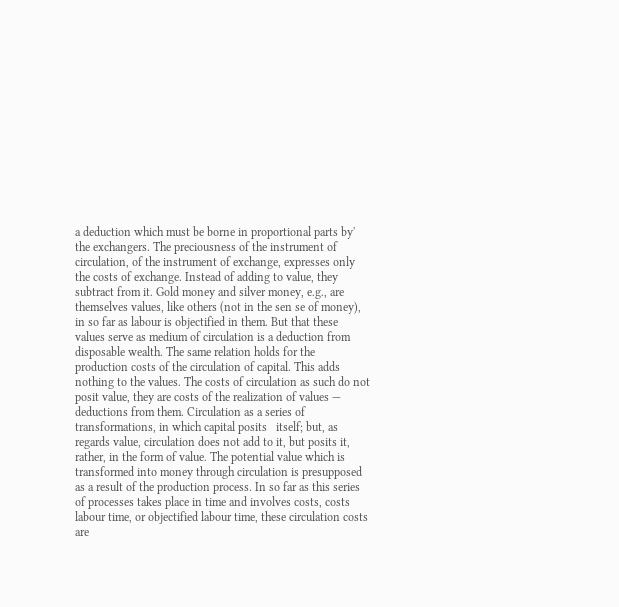a deduction which must be borne in proportional parts by' the exchangers. The preciousness of the instrument of circulation, of the instrument of exchange, expresses only the costs of exchange. Instead of adding to value, they subtract from it. Gold money and silver money, e.g., are themselves values, like others (not in the sen se of money), in so far as labour is objectified in them. But that these values serve as medium of circulation is a deduction from disposable wealth. The same relation holds for the production costs of the circulation of capital. This adds nothing to the values. The costs of circulation as such do not posit value, they are costs of the realization of values — deductions from them. Circulation as a series of transformations, in which capital posits   itself; but, as regards value, circulation does not add to it, but posits it, rather, in the form of value. The potential value which is transformed into money through circulation is presupposed as a result of the production process. In so far as this series of processes takes place in time and involves costs, costs labour time, or objectified labour time, these circulation costs are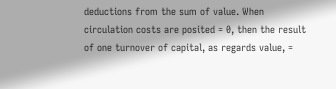deductions from the sum of value. When circulation costs are posited = 0, then the result of one turnover of capital, as regards value, =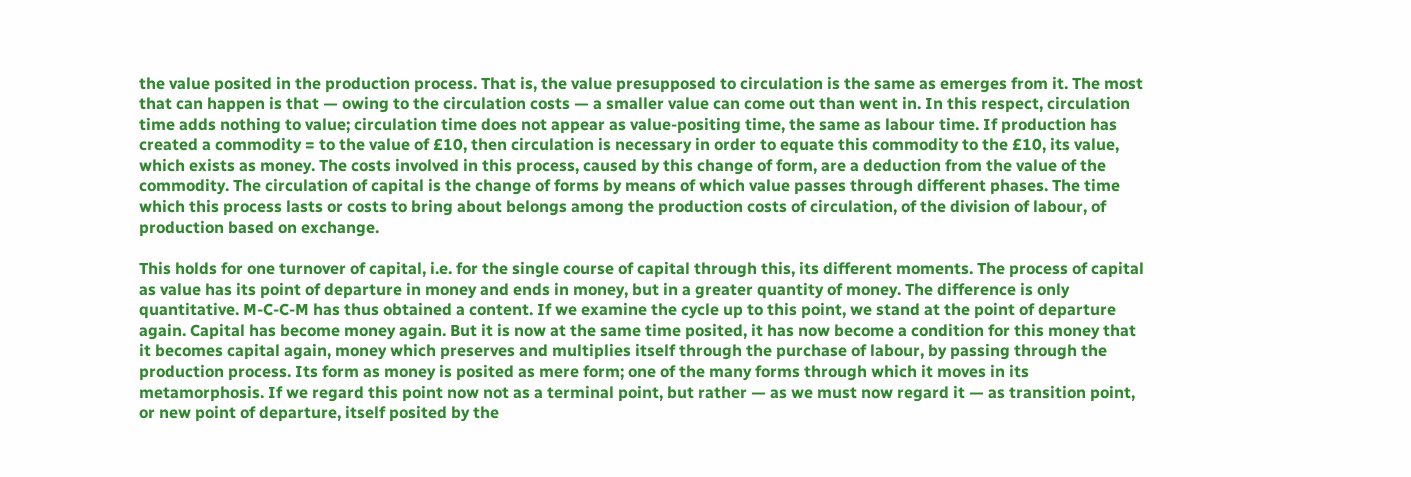the value posited in the production process. That is, the value presupposed to circulation is the same as emerges from it. The most that can happen is that — owing to the circulation costs — a smaller value can come out than went in. In this respect, circulation time adds nothing to value; circulation time does not appear as value-positing time, the same as labour time. If production has created a commodity = to the value of £10, then circulation is necessary in order to equate this commodity to the £10, its value, which exists as money. The costs involved in this process, caused by this change of form, are a deduction from the value of the commodity. The circulation of capital is the change of forms by means of which value passes through different phases. The time which this process lasts or costs to bring about belongs among the production costs of circulation, of the division of labour, of production based on exchange.

This holds for one turnover of capital, i.e. for the single course of capital through this, its different moments. The process of capital as value has its point of departure in money and ends in money, but in a greater quantity of money. The difference is only quantitative. M-C-C-M has thus obtained a content. If we examine the cycle up to this point, we stand at the point of departure again. Capital has become money again. But it is now at the same time posited, it has now become a condition for this money that it becomes capital again, money which preserves and multiplies itself through the purchase of labour, by passing through the production process. Its form as money is posited as mere form; one of the many forms through which it moves in its metamorphosis. If we regard this point now not as a terminal point, but rather — as we must now regard it — as transition point, or new point of departure, itself posited by the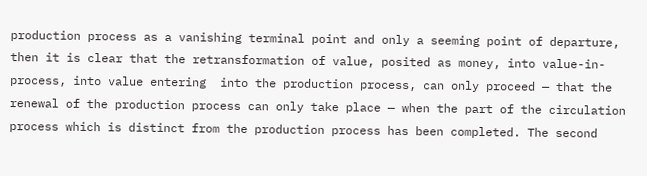production process as a vanishing terminal point and only a seeming point of departure, then it is clear that the retransformation of value, posited as money, into value-in-process, into value entering  into the production process, can only proceed — that the renewal of the production process can only take place — when the part of the circulation process which is distinct from the production process has been completed. The second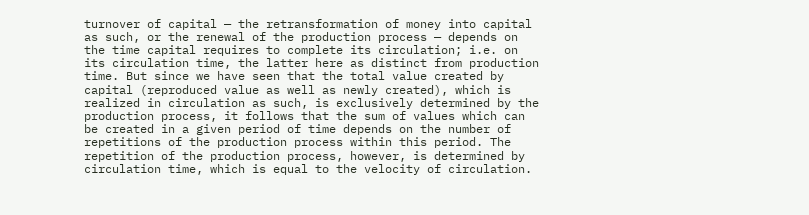turnover of capital — the retransformation of money into capital as such, or the renewal of the production process — depends on the time capital requires to complete its circulation; i.e. on its circulation time, the latter here as distinct from production time. But since we have seen that the total value created by capital (reproduced value as well as newly created), which is realized in circulation as such, is exclusively determined by the production process, it follows that the sum of values which can be created in a given period of time depends on the number of repetitions of the production process within this period. The repetition of the production process, however, is determined by circulation time, which is equal to the velocity of circulation.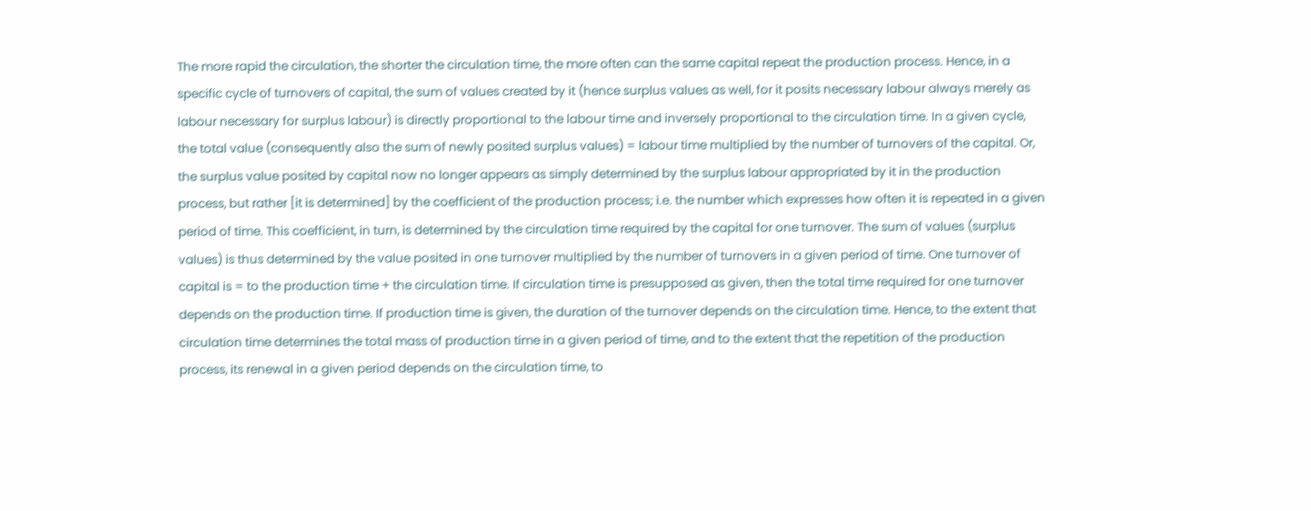The more rapid the circulation, the shorter the circulation time, the more often can the same capital repeat the production process. Hence, in a specific cycle of turnovers of capital, the sum of values created by it (hence surplus values as well, for it posits necessary labour always merely as labour necessary for surplus labour) is directly proportional to the labour time and inversely proportional to the circulation time. In a given cycle, the total value (consequently also the sum of newly posited surplus values) = labour time multiplied by the number of turnovers of the capital. Or, the surplus value posited by capital now no longer appears as simply determined by the surplus labour appropriated by it in the production process, but rather [it is determined] by the coefficient of the production process; i.e. the number which expresses how often it is repeated in a given period of time. This coefficient, in turn, is determined by the circulation time required by the capital for one turnover. The sum of values (surplus values) is thus determined by the value posited in one turnover multiplied by the number of turnovers in a given period of time. One turnover of capital is = to the production time + the circulation time. If circulation time is presupposed as given, then the total time required for one turnover depends on the production time. If production time is given, the duration of the turnover depends on the circulation time. Hence, to the extent that circulation time determines the total mass of production time in a given period of time, and to the extent that the repetition of the production process, its renewal in a given period depends on the circulation time, to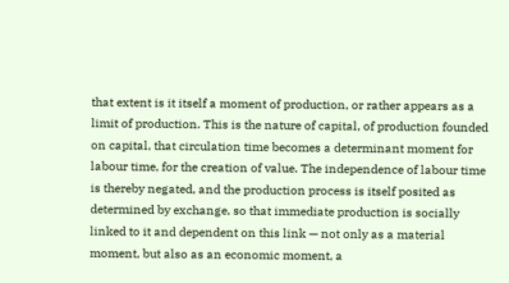that extent is it itself a moment of production, or rather appears as a limit of production. This is the nature of capital, of production founded on capital, that circulation time becomes a determinant moment for labour time, for the creation of value. The independence of labour time is thereby negated, and the production process is itself posited as determined by exchange, so that immediate production is socially linked to it and dependent on this link — not only as a material moment, but also as an economic moment, a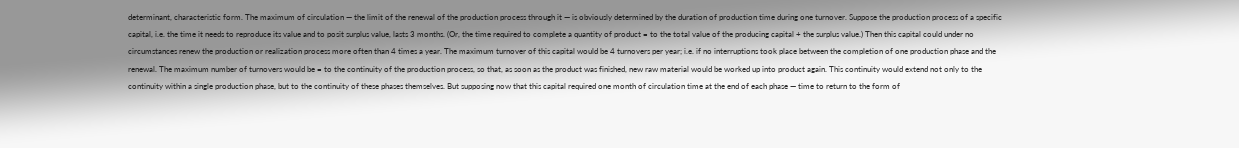determinant, characteristic form. The maximum of circulation — the limit of the renewal of the production process through it — is obviously determined by the duration of production time during one turnover. Suppose the production process of a specific capital, i.e. the time it needs to reproduce its value and to posit surplus value, lasts 3 months. (Or, the time required to complete a quantity of product = to the total value of the producing capital + the surplus value.) Then this capital could under no circumstances renew the production or realization process more often than 4 times a year. The maximum turnover of this capital would be 4 turnovers per year; i.e. if no interruptions took place between the completion of one production phase and the renewal. The maximum number of turnovers would be = to the continuity of the production process, so that, as soon as the product was finished, new raw material would be worked up into product again. This continuity would extend not only to the continuity within a single production phase, but to the continuity of these phases themselves. But supposing now that this capital required one month of circulation time at the end of each phase — time to return to the form of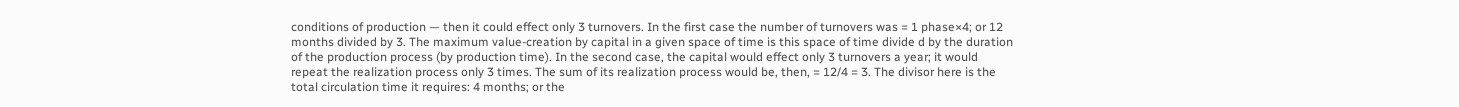conditions of production — then it could effect only 3 turnovers. In the first case the number of turnovers was = 1 phase×4; or 12 months divided by 3. The maximum value-creation by capital in a given space of time is this space of time divide d by the duration of the production process (by production time). In the second case, the capital would effect only 3 turnovers a year; it would repeat the realization process only 3 times. The sum of its realization process would be, then, = 12/4 = 3. The divisor here is the total circulation time it requires: 4 months; or the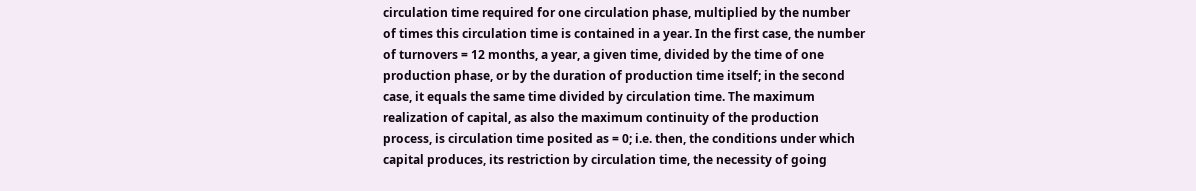circulation time required for one circulation phase, multiplied by the number of times this circulation time is contained in a year. In the first case, the number of turnovers = 12 months, a year, a given time, divided by the time of one production phase, or by the duration of production time itself; in the second case, it equals the same time divided by circulation time. The maximum realization of capital, as also the maximum continuity of the production process, is circulation time posited as = 0; i.e. then, the conditions under which capital produces, its restriction by circulation time, the necessity of going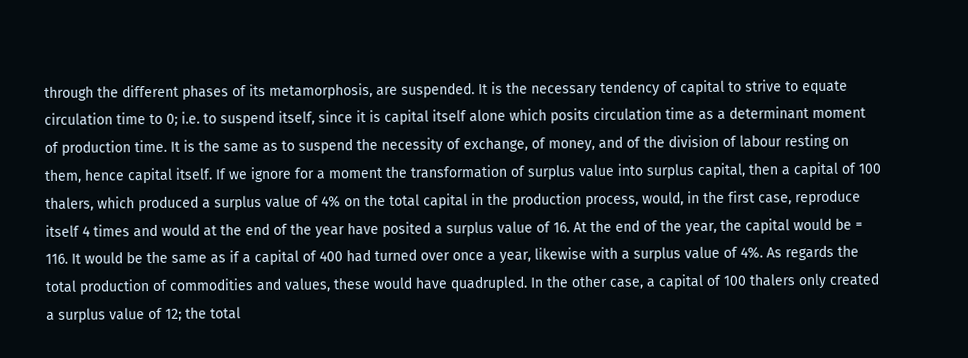through the different phases of its metamorphosis, are suspended. It is the necessary tendency of capital to strive to equate circulation time to 0; i.e. to suspend itself, since it is capital itself alone which posits circulation time as a determinant moment of production time. It is the same as to suspend the necessity of exchange, of money, and of the division of labour resting on them, hence capital itself. If we ignore for a moment the transformation of surplus value into surplus capital, then a capital of 100 thalers, which produced a surplus value of 4% on the total capital in the production process, would, in the first case, reproduce itself 4 times and would at the end of the year have posited a surplus value of 16. At the end of the year, the capital would be = 116. It would be the same as if a capital of 400 had turned over once a year, likewise with a surplus value of 4%. As regards the total production of commodities and values, these would have quadrupled. In the other case, a capital of 100 thalers only created a surplus value of 12; the total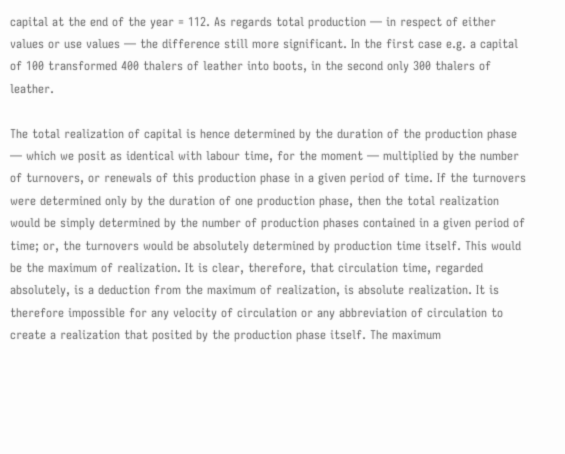capital at the end of the year = 112. As regards total production — in respect of either values or use values — the difference still more significant. In the first case e.g. a capital of 100 transformed 400 thalers of leather into boots, in the second only 300 thalers of leather.

The total realization of capital is hence determined by the duration of the production phase — which we posit as identical with labour time, for the moment — multiplied by the number of turnovers, or renewals of this production phase in a given period of time. If the turnovers were determined only by the duration of one production phase, then the total realization would be simply determined by the number of production phases contained in a given period of time; or, the turnovers would be absolutely determined by production time itself. This would be the maximum of realization. It is clear, therefore, that circulation time, regarded absolutely, is a deduction from the maximum of realization, is absolute realization. It is therefore impossible for any velocity of circulation or any abbreviation of circulation to create a realization that posited by the production phase itself. The maximum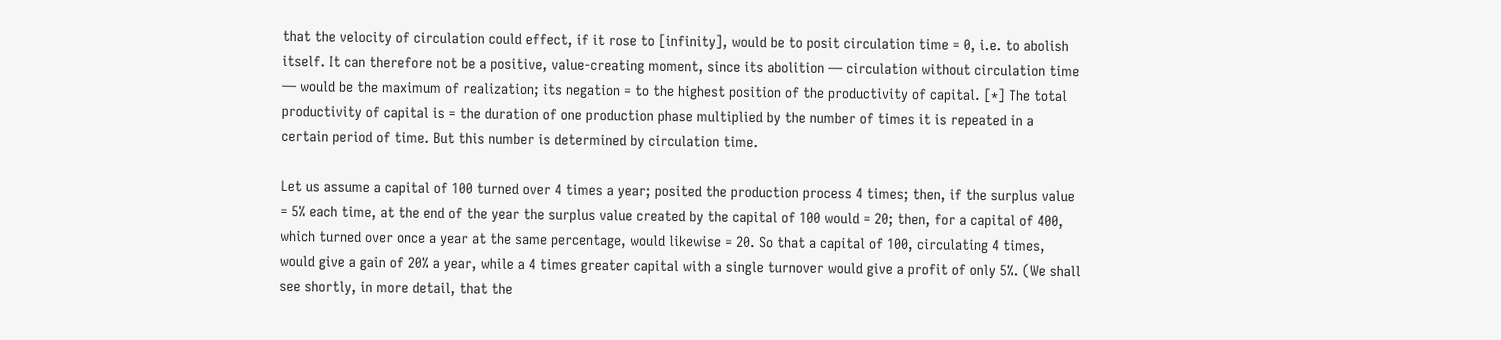that the velocity of circulation could effect, if it rose to [infinity], would be to posit circulation time = 0, i.e. to abolish itself. It can therefore not be a positive, value-creating moment, since its abolition — circulation without circulation time — would be the maximum of realization; its negation = to the highest position of the productivity of capital. [*] The total productivity of capital is = the duration of one production phase multiplied by the number of times it is repeated in a certain period of time. But this number is determined by circulation time.

Let us assume a capital of 100 turned over 4 times a year; posited the production process 4 times; then, if the surplus value = 5% each time, at the end of the year the surplus value created by the capital of 100 would = 20; then, for a capital of 400, which turned over once a year at the same percentage, would likewise = 20. So that a capital of 100, circulating 4 times, would give a gain of 20% a year, while a 4 times greater capital with a single turnover would give a profit of only 5%. (We shall see shortly, in more detail, that the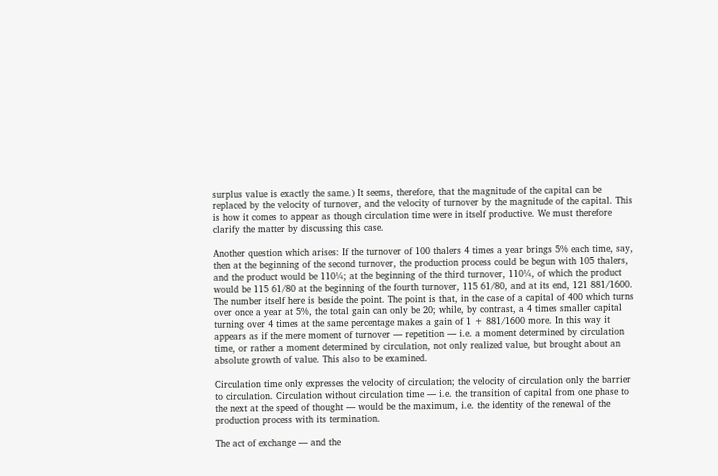surplus value is exactly the same.) It seems, therefore, that the magnitude of the capital can be replaced by the velocity of turnover, and the velocity of turnover by the magnitude of the capital. This is how it comes to appear as though circulation time were in itself productive. We must therefore clarify the matter by discussing this case.

Another question which arises: If the turnover of 100 thalers 4 times a year brings 5% each time, say, then at the beginning of the second turnover, the production process could be begun with 105 thalers, and the product would be 110¼; at the beginning of the third turnover, 110¼, of which the product would be 115 61/80 at the beginning of the fourth turnover, 115 61/80, and at its end, 121 881/1600. The number itself here is beside the point. The point is that, in the case of a capital of 400 which turns over once a year at 5%, the total gain can only be 20; while, by contrast, a 4 times smaller capital turning over 4 times at the same percentage makes a gain of 1 + 881/1600 more. In this way it appears as if the mere moment of turnover — repetition — i.e. a moment determined by circulation time, or rather a moment determined by circulation, not only realized value, but brought about an absolute growth of value. This also to be examined.

Circulation time only expresses the velocity of circulation; the velocity of circulation only the barrier to circulation. Circulation without circulation time — i.e. the transition of capital from one phase to the next at the speed of thought — would be the maximum, i.e. the identity of the renewal of the production process with its termination.

The act of exchange — and the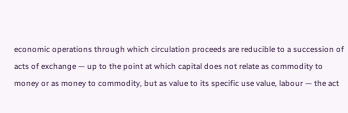economic operations through which circulation proceeds are reducible to a succession of acts of exchange — up to the point at which capital does not relate as commodity to money or as money to commodity, but as value to its specific use value, labour — the act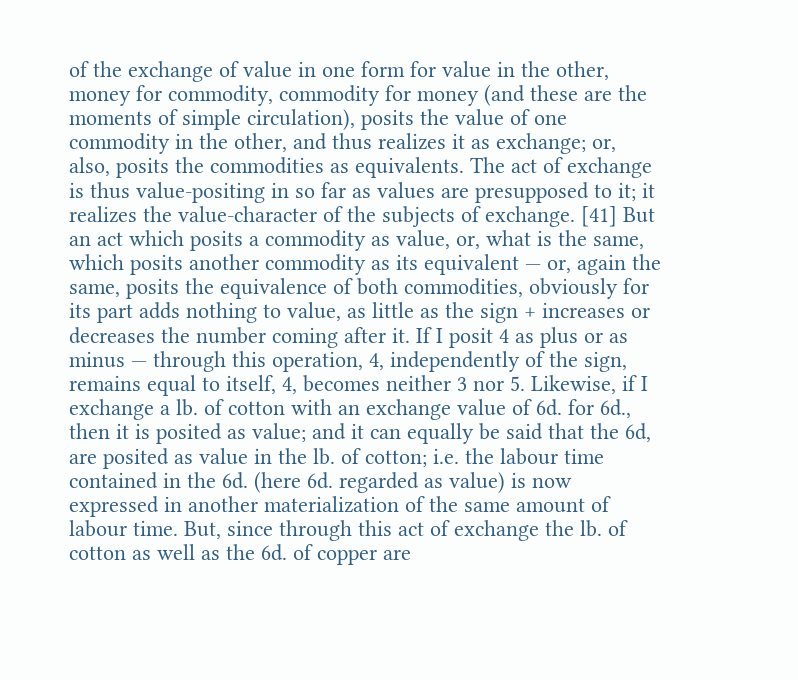of the exchange of value in one form for value in the other, money for commodity, commodity for money (and these are the moments of simple circulation), posits the value of one commodity in the other, and thus realizes it as exchange; or, also, posits the commodities as equivalents. The act of exchange is thus value-positing in so far as values are presupposed to it; it realizes the value-character of the subjects of exchange. [41] But an act which posits a commodity as value, or, what is the same, which posits another commodity as its equivalent — or, again the same, posits the equivalence of both commodities, obviously for its part adds nothing to value, as little as the sign + increases or decreases the number coming after it. If I posit 4 as plus or as minus — through this operation, 4, independently of the sign, remains equal to itself, 4, becomes neither 3 nor 5. Likewise, if I exchange a lb. of cotton with an exchange value of 6d. for 6d., then it is posited as value; and it can equally be said that the 6d, are posited as value in the lb. of cotton; i.e. the labour time contained in the 6d. (here 6d. regarded as value) is now expressed in another materialization of the same amount of labour time. But, since through this act of exchange the lb. of cotton as well as the 6d. of copper are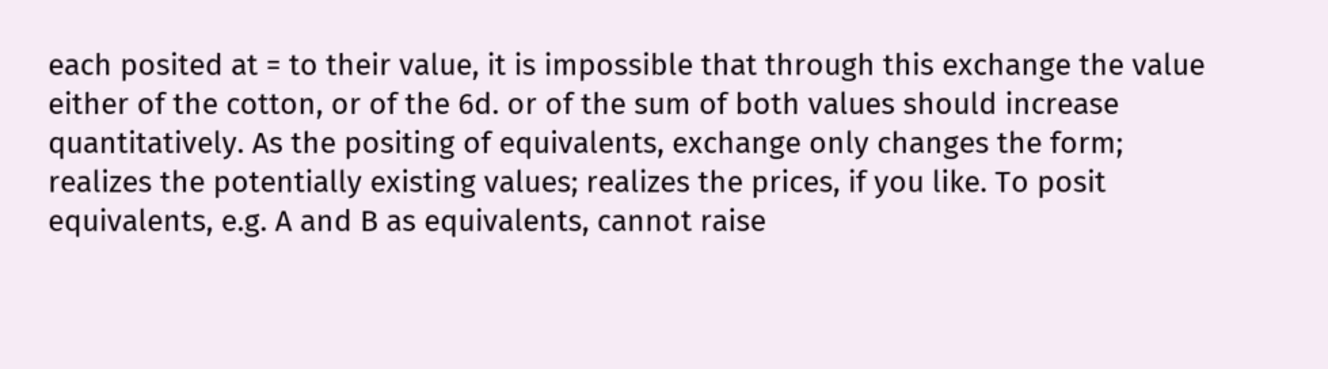each posited at = to their value, it is impossible that through this exchange the value either of the cotton, or of the 6d. or of the sum of both values should increase quantitatively. As the positing of equivalents, exchange only changes the form; realizes the potentially existing values; realizes the prices, if you like. To posit equivalents, e.g. A and B as equivalents, cannot raise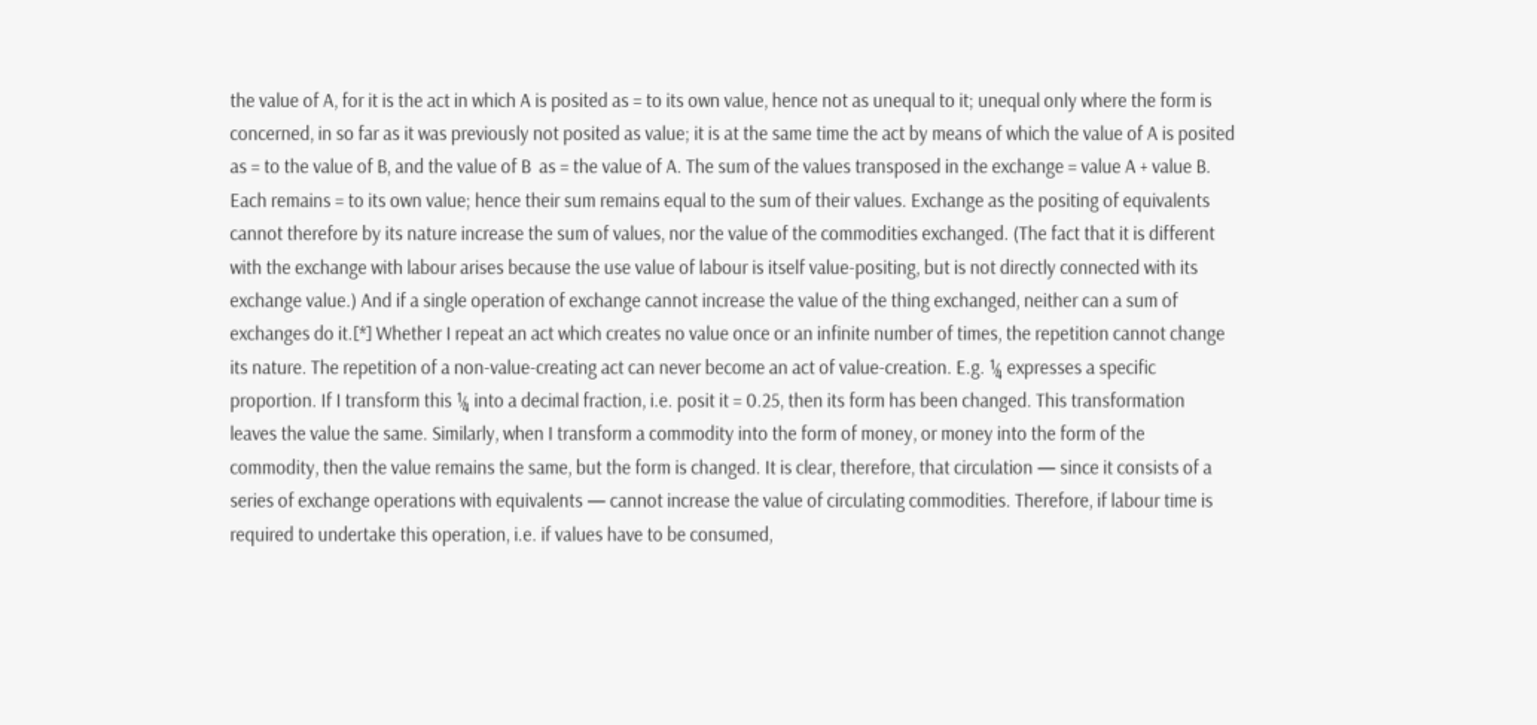the value of A, for it is the act in which A is posited as = to its own value, hence not as unequal to it; unequal only where the form is concerned, in so far as it was previously not posited as value; it is at the same time the act by means of which the value of A is posited as = to the value of B, and the value of B  as = the value of A. The sum of the values transposed in the exchange = value A + value B. Each remains = to its own value; hence their sum remains equal to the sum of their values. Exchange as the positing of equivalents cannot therefore by its nature increase the sum of values, nor the value of the commodities exchanged. (The fact that it is different with the exchange with labour arises because the use value of labour is itself value-positing, but is not directly connected with its exchange value.) And if a single operation of exchange cannot increase the value of the thing exchanged, neither can a sum of exchanges do it.[*] Whether I repeat an act which creates no value once or an infinite number of times, the repetition cannot change its nature. The repetition of a non-value-creating act can never become an act of value-creation. E.g. ¼ expresses a specific proportion. If I transform this ¼ into a decimal fraction, i.e. posit it = 0.25, then its form has been changed. This transformation leaves the value the same. Similarly, when I transform a commodity into the form of money, or money into the form of the commodity, then the value remains the same, but the form is changed. It is clear, therefore, that circulation — since it consists of a series of exchange operations with equivalents — cannot increase the value of circulating commodities. Therefore, if labour time is required to undertake this operation, i.e. if values have to be consumed,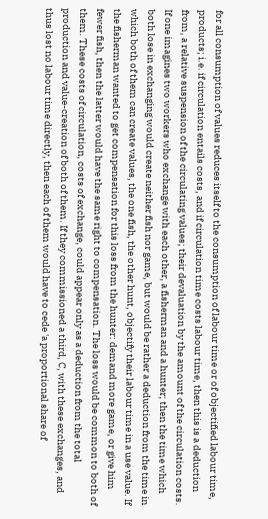for all consumption of values reduces itself to the consumption of labour time or of objectified labour time, products; i.e. if circulation entails costs, and if circulation time costs labour time, then this is a deduction from, a relative suspension of the circulating values; their devaluation by the amount of the circulation costs. If one imagines two workers who exchange with each other, a fisherman and a hunter; then the time which both lose in exchanging would create neither fish nor game, but would be rather a deduction from the time in which both of them can create values, the one fish, the other hunt, objectify their labour time in a use value. If the fisherman wanted to get compensation for this loss from the hunter: demand more game, or give him fewer fish, then the latter would have the same right to compensation. The loss would be common to both of them. These costs of circulation, costs of exchange, could appear only as a deduction from the total production and value-creation of both of them. If they commissioned a third, C, with these exchanges, and thus lost no labour time directly, then each of them would have to cede 'a proportional share of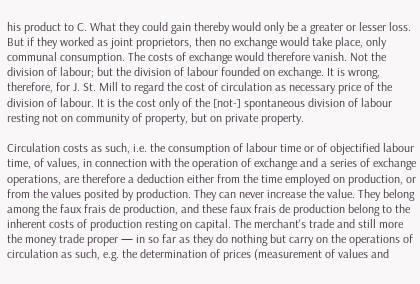his product to C. What they could gain thereby would only be a greater or lesser loss. But if they worked as joint proprietors, then no exchange would take place, only communal consumption. The costs of exchange would therefore vanish. Not the division of labour; but the division of labour founded on exchange. It is wrong, therefore, for J. St. Mill to regard the cost of circulation as necessary price of the division of labour. It is the cost only of the [not-] spontaneous division of labour resting not on community of property, but on private property.

Circulation costs as such, i.e. the consumption of labour time or of objectified labour time, of values, in connection with the operation of exchange and a series of exchange operations, are therefore a deduction either from the time employed on production, or from the values posited by production. They can never increase the value. They belong among the faux frais de production, and these faux frais de production belong to the inherent costs of production resting on capital. The merchant's trade and still more the money trade proper — in so far as they do nothing but carry on the operations of circulation as such, e.g. the determination of prices (measurement of values and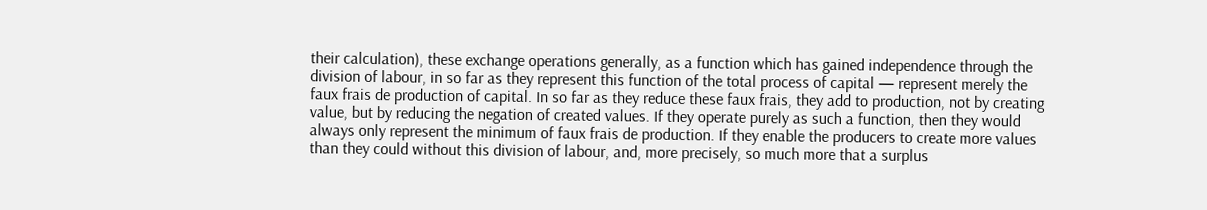their calculation), these exchange operations generally, as a function which has gained independence through the division of labour, in so far as they represent this function of the total process of capital — represent merely the faux frais de production of capital. In so far as they reduce these faux frais, they add to production, not by creating value, but by reducing the negation of created values. If they operate purely as such a function, then they would always only represent the minimum of faux frais de production. If they enable the producers to create more values than they could without this division of labour, and, more precisely, so much more that a surplus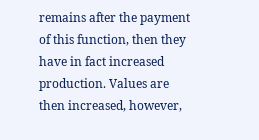remains after the payment of this function, then they have in fact increased production. Values are then increased, however,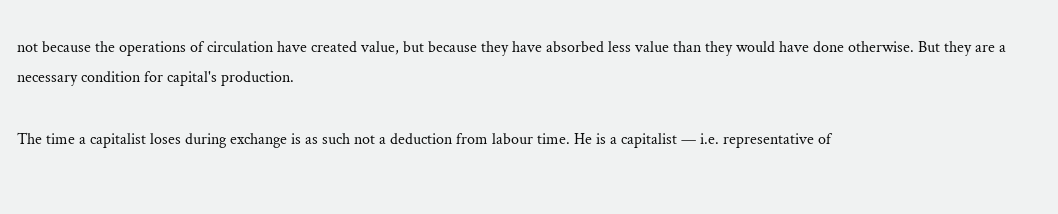not because the operations of circulation have created value, but because they have absorbed less value than they would have done otherwise. But they are a necessary condition for capital's production.

The time a capitalist loses during exchange is as such not a deduction from labour time. He is a capitalist — i.e. representative of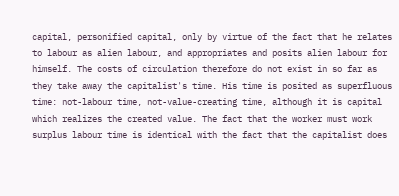capital, personified capital, only by virtue of the fact that he relates to labour as alien labour, and appropriates and posits alien labour for himself. The costs of circulation therefore do not exist in so far as they take away the capitalist's time. His time is posited as superfluous time: not-labour time, not-value-creating time, although it is capital which realizes the created value. The fact that the worker must work surplus labour time is identical with the fact that the capitalist does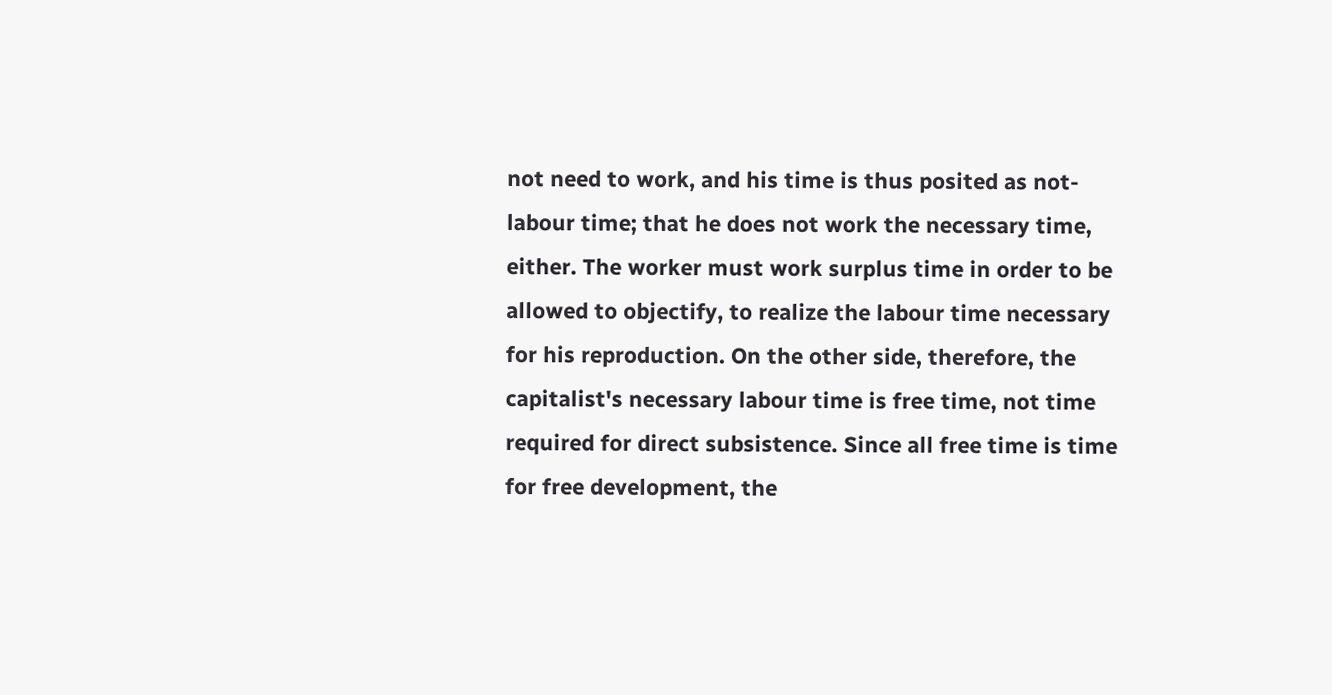not need to work, and his time is thus posited as not-labour time; that he does not work the necessary time, either. The worker must work surplus time in order to be allowed to objectify, to realize the labour time necessary for his reproduction. On the other side, therefore, the capitalist's necessary labour time is free time, not time required for direct subsistence. Since all free time is time for free development, the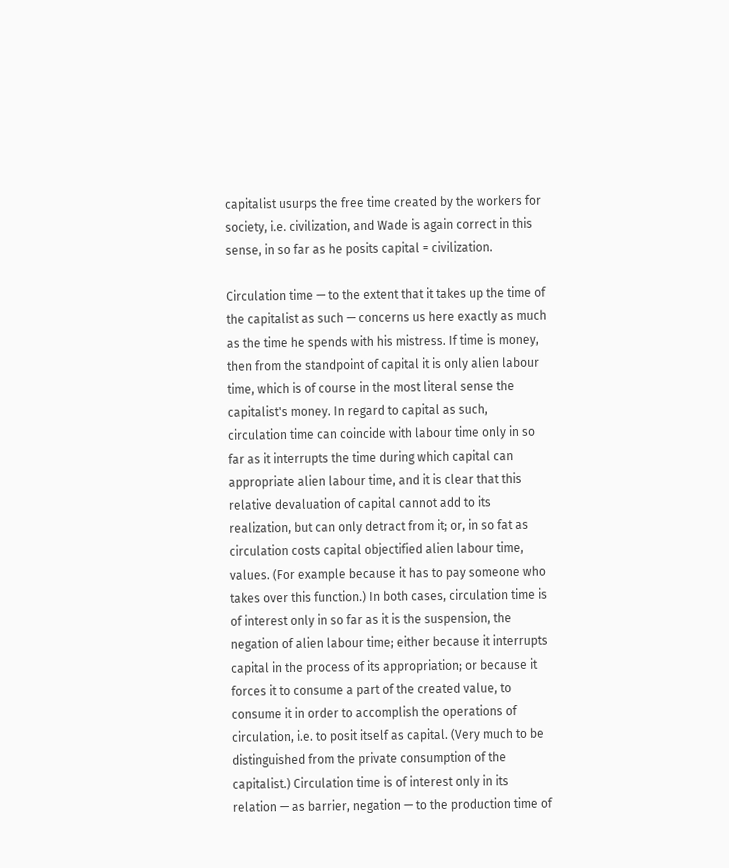capitalist usurps the free time created by the workers for society, i.e. civilization, and Wade is again correct in this sense, in so far as he posits capital = civilization.

Circulation time — to the extent that it takes up the time of the capitalist as such — concerns us here exactly as much as the time he spends with his mistress. If time is money, then from the standpoint of capital it is only alien labour time, which is of course in the most literal sense the capitalist's money. In regard to capital as such, circulation time can coincide with labour time only in so far as it interrupts the time during which capital can appropriate alien labour time, and it is clear that this relative devaluation of capital cannot add to its realization, but can only detract from it; or, in so fat as circulation costs capital objectified alien labour time, values. (For example because it has to pay someone who takes over this function.) In both cases, circulation time is of interest only in so far as it is the suspension, the negation of alien labour time; either because it interrupts capital in the process of its appropriation; or because it forces it to consume a part of the created value, to consume it in order to accomplish the operations of circulation, i.e. to posit itself as capital. (Very much to be distinguished from the private consumption of the capitalist.) Circulation time is of interest only in its relation — as barrier, negation — to the production time of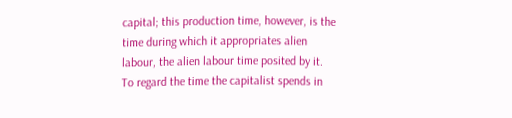capital; this production time, however, is the time during which it appropriates alien labour, the alien labour time posited by it. To regard the time the capitalist spends in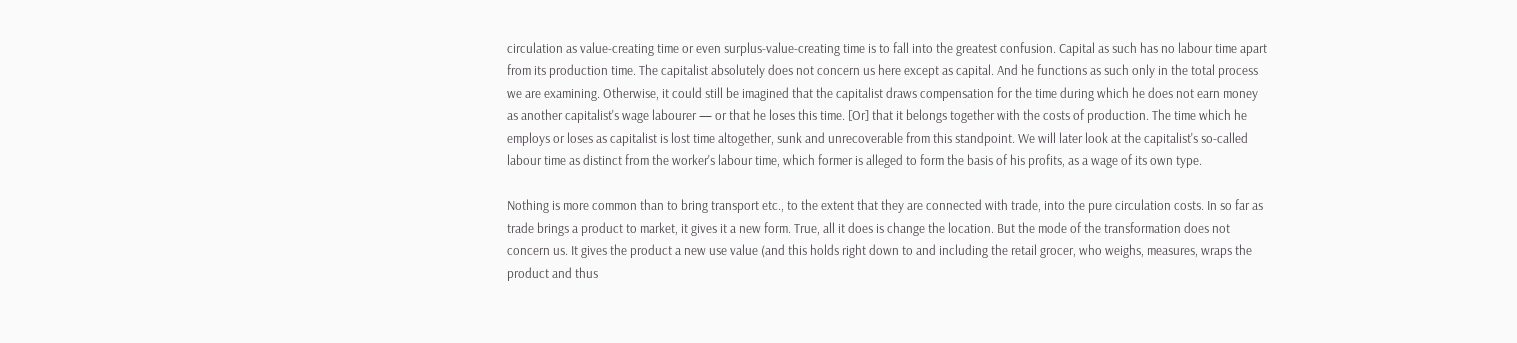circulation as value-creating time or even surplus-value-creating time is to fall into the greatest confusion. Capital as such has no labour time apart from its production time. The capitalist absolutely does not concern us here except as capital. And he functions as such only in the total process we are examining. Otherwise, it could still be imagined that the capitalist draws compensation for the time during which he does not earn money as another capitalist's wage labourer — or that he loses this time. [Or] that it belongs together with the costs of production. The time which he employs or loses as capitalist is lost time altogether, sunk and unrecoverable from this standpoint. We will later look at the capitalist's so-called labour time as distinct from the worker's labour time, which former is alleged to form the basis of his profits, as a wage of its own type.

Nothing is more common than to bring transport etc., to the extent that they are connected with trade, into the pure circulation costs. In so far as trade brings a product to market, it gives it a new form. True, all it does is change the location. But the mode of the transformation does not concern us. It gives the product a new use value (and this holds right down to and including the retail grocer, who weighs, measures, wraps the product and thus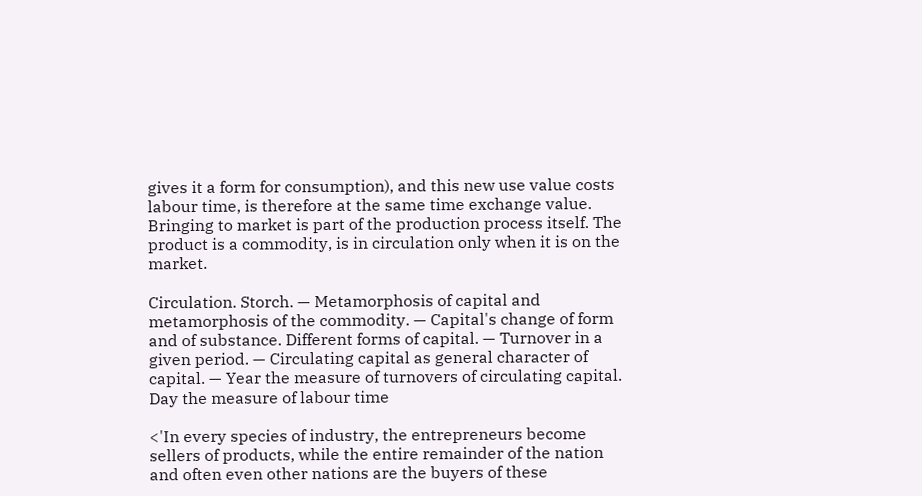gives it a form for consumption), and this new use value costs labour time, is therefore at the same time exchange value. Bringing to market is part of the production process itself. The product is a commodity, is in circulation only when it is on the market.

Circulation. Storch. — Metamorphosis of capital and metamorphosis of the commodity. — Capital's change of form and of substance. Different forms of capital. — Turnover in a given period. — Circulating capital as general character of capital. — Year the measure of turnovers of circulating capital. Day the measure of labour time

<'In every species of industry, the entrepreneurs become sellers of products, while the entire remainder of the nation and often even other nations are the buyers of these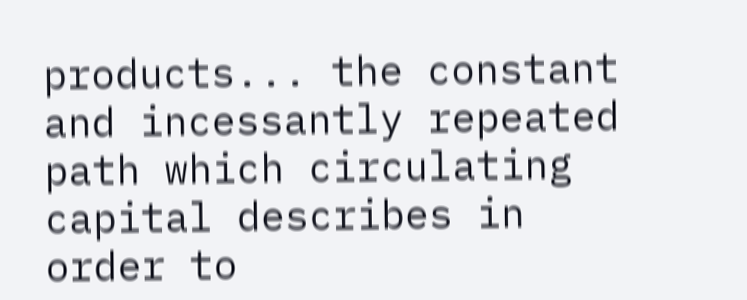products... the constant and incessantly repeated path which circulating capital describes in order to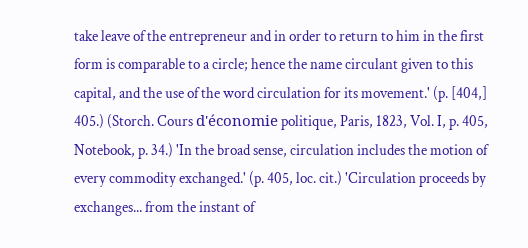take leave of the entrepreneur and in order to return to him in the first form is comparable to a circle; hence the name circulant given to this capital, and the use of the word circulation for its movement.' (p. [404,] 405.) (Storch. Cours d'économie politique, Paris, 1823, Vol. I, p. 405, Notebook, p. 34.) 'In the broad sense, circulation includes the motion of every commodity exchanged.' (p. 405, loc. cit.) 'Circulation proceeds by exchanges... from the instant of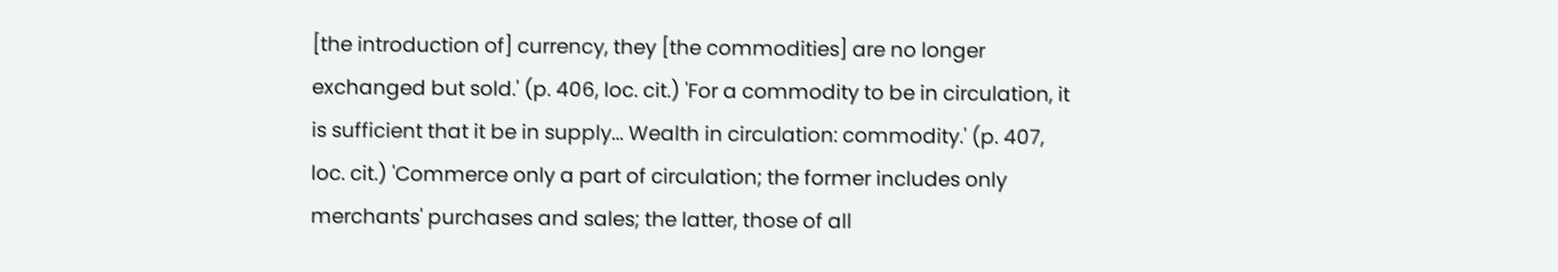[the introduction of] currency, they [the commodities] are no longer exchanged but sold.' (p. 406, loc. cit.) 'For a commodity to be in circulation, it is sufficient that it be in supply... Wealth in circulation: commodity.' (p. 407, loc. cit.) 'Commerce only a part of circulation; the former includes only merchants' purchases and sales; the latter, those of all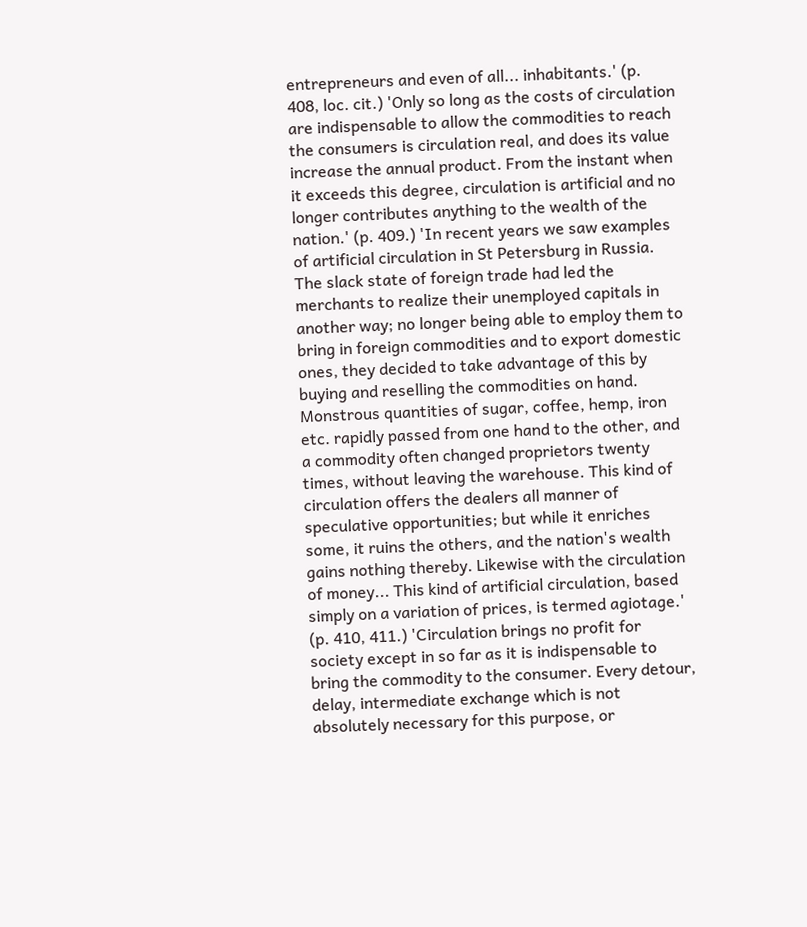entrepreneurs and even of all... inhabitants.' (p. 408, loc. cit.) 'Only so long as the costs of circulation are indispensable to allow the commodities to reach the consumers is circulation real, and does its value increase the annual product. From the instant when it exceeds this degree, circulation is artificial and no longer contributes anything to the wealth of the nation.' (p. 409.) 'In recent years we saw examples of artificial circulation in St Petersburg in Russia. The slack state of foreign trade had led the merchants to realize their unemployed capitals in another way; no longer being able to employ them to bring in foreign commodities and to export domestic ones, they decided to take advantage of this by buying and reselling the commodities on hand. Monstrous quantities of sugar, coffee, hemp, iron etc. rapidly passed from one hand to the other, and a commodity often changed proprietors twenty times, without leaving the warehouse. This kind of circulation offers the dealers all manner of speculative opportunities; but while it enriches some, it ruins the others, and the nation's wealth gains nothing thereby. Likewise with the circulation of money... This kind of artificial circulation, based simply on a variation of prices, is termed agiotage.' (p. 410, 411.) 'Circulation brings no profit for society except in so far as it is indispensable to bring the commodity to the consumer. Every detour, delay, intermediate exchange which is not absolutely necessary for this purpose, or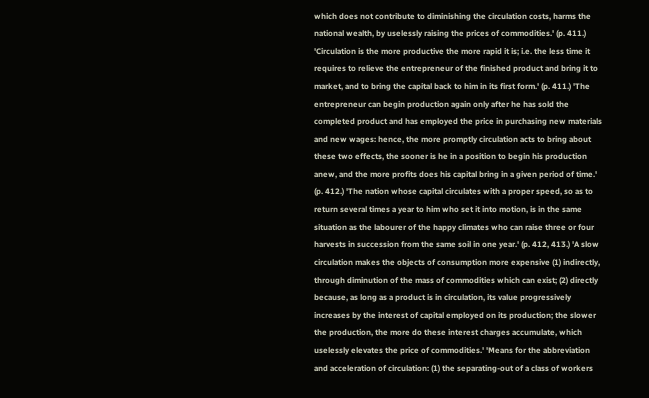which does not contribute to diminishing the circulation costs, harms the national wealth, by uselessly raising the prices of commodities.' (p. 411.) 'Circulation is the more productive the more rapid it is; i.e. the less time it requires to relieve the entrepreneur of the finished product and bring it to market, and to bring the capital back to him in its first form.' (p. 411.) 'The entrepreneur can begin production again only after he has sold the completed product and has employed the price in purchasing new materials and new wages: hence, the more promptly circulation acts to bring about these two effects, the sooner is he in a position to begin his production anew, and the more profits does his capital bring in a given period of time.' (p. 412.) 'The nation whose capital circulates with a proper speed, so as to return several times a year to him who set it into motion, is in the same situation as the labourer of the happy climates who can raise three or four harvests in succession from the same soil in one year.' (p. 412, 413.) 'A slow circulation makes the objects of consumption more expensive (1) indirectly, through diminution of the mass of commodities which can exist; (2) directly because, as long as a product is in circulation, its value progressively increases by the interest of capital employed on its production; the slower the production, the more do these interest charges accumulate, which uselessly elevates the price of commodities.' 'Means for the abbreviation and acceleration of circulation: (1) the separating-out of a class of workers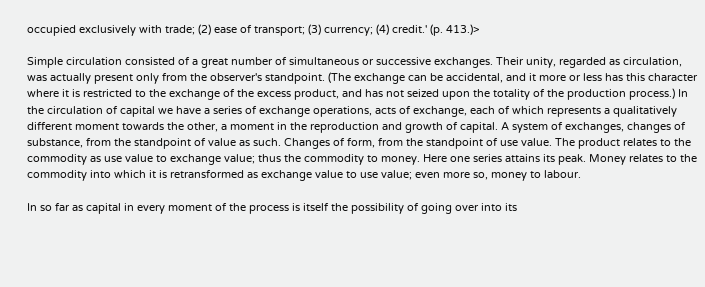occupied exclusively with trade; (2) ease of transport; (3) currency; (4) credit.' (p. 413.)>

Simple circulation consisted of a great number of simultaneous or successive exchanges. Their unity, regarded as circulation, was actually present only from the observer's standpoint. (The exchange can be accidental, and it more or less has this character where it is restricted to the exchange of the excess product, and has not seized upon the totality of the production process.) In the circulation of capital we have a series of exchange operations, acts of exchange, each of which represents a qualitatively different moment towards the other, a moment in the reproduction and growth of capital. A system of exchanges, changes of substance, from the standpoint of value as such. Changes of form, from the standpoint of use value. The product relates to the commodity as use value to exchange value; thus the commodity to money. Here one series attains its peak. Money relates to the commodity into which it is retransformed as exchange value to use value; even more so, money to labour.

In so far as capital in every moment of the process is itself the possibility of going over into its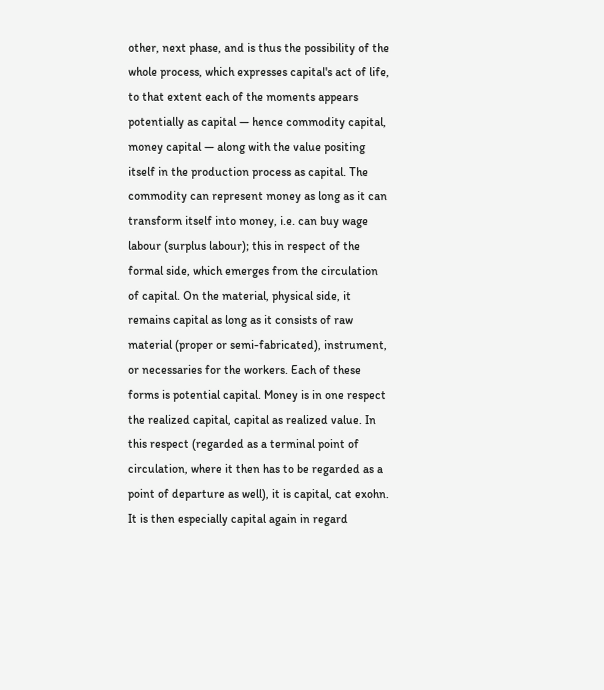other, next phase, and is thus the possibility of the whole process, which expresses capital's act of life, to that extent each of the moments appears potentially as capital — hence commodity capital, money capital — along with the value positing itself in the production process as capital. The commodity can represent money as long as it can transform itself into money, i.e. can buy wage labour (surplus labour); this in respect of the formal side, which emerges from the circulation of capital. On the material, physical side, it remains capital as long as it consists of raw material (proper or semi-fabricated), instrument, or necessaries for the workers. Each of these forms is potential capital. Money is in one respect the realized capital, capital as realized value. In this respect (regarded as a terminal point of circulation, where it then has to be regarded as a point of departure as well), it is capital, cat exohn. It is then especially capital again in regard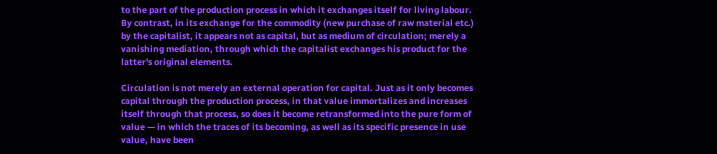to the part of the production process in which it exchanges itself for living labour. By contrast, in its exchange for the commodity (new purchase of raw material etc.) by the capitalist, it appears not as capital, but as medium of circulation; merely a vanishing mediation, through which the capitalist exchanges his product for the latter's original elements.

Circulation is not merely an external operation for capital. Just as it only becomes capital through the production process, in that value immortalizes and increases itself through that process, so does it become retransformed into the pure form of value — in which the traces of its becoming, as well as its specific presence in use value, have been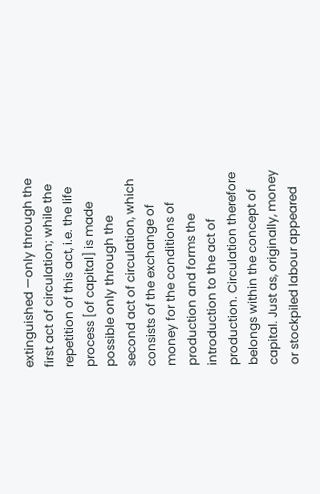extinguished —only through the first act of circulation; while the repetition of this act, i.e. the life process [of capital] is made possible only through the second act of circulation, which consists of the exchange of money for the conditions of production and forms the introduction to the act of production. Circulation therefore belongs within the concept of capital. Just as, originally, money or stockpiled labour appeared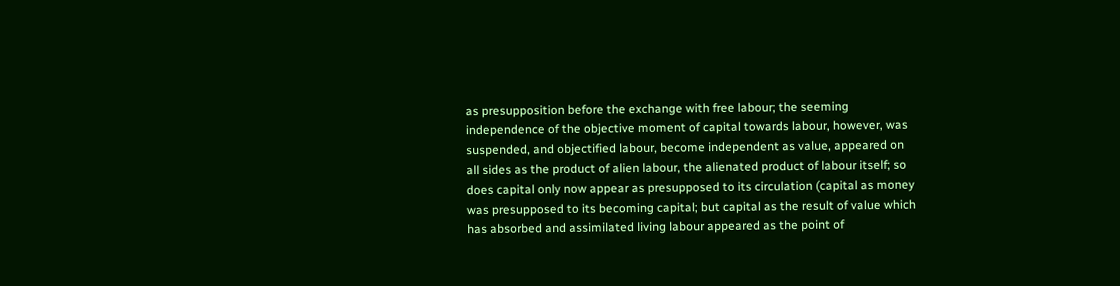as presupposition before the exchange with free labour; the seeming independence of the objective moment of capital towards labour, however, was suspended, and objectified labour, become independent as value, appeared on all sides as the product of alien labour, the alienated product of labour itself; so does capital only now appear as presupposed to its circulation (capital as money was presupposed to its becoming capital; but capital as the result of value which has absorbed and assimilated living labour appeared as the point of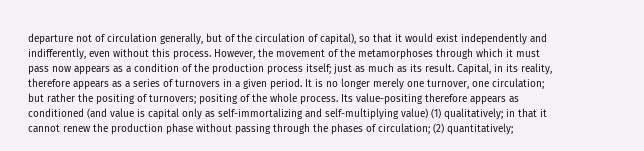departure not of circulation generally, but of the circulation of capital), so that it would exist independently and indifferently, even without this process. However, the movement of the metamorphoses through which it must pass now appears as a condition of the production process itself; just as much as its result. Capital, in its reality, therefore appears as a series of turnovers in a given period. It is no longer merely one turnover, one circulation; but rather the positing of turnovers; positing of the whole process. Its value-positing therefore appears as conditioned (and value is capital only as self-immortalizing and self-multiplying value) (1) qualitatively; in that it cannot renew the production phase without passing through the phases of circulation; (2) quantitatively;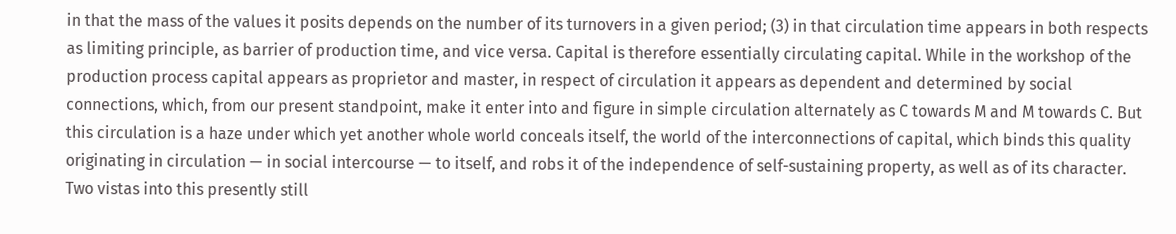in that the mass of the values it posits depends on the number of its turnovers in a given period; (3) in that circulation time appears in both respects as limiting principle, as barrier of production time, and vice versa. Capital is therefore essentially circulating capital. While in the workshop of the production process capital appears as proprietor and master, in respect of circulation it appears as dependent and determined by social connections, which, from our present standpoint, make it enter into and figure in simple circulation alternately as C towards M and M towards C. But this circulation is a haze under which yet another whole world conceals itself, the world of the interconnections of capital, which binds this quality originating in circulation — in social intercourse — to itself, and robs it of the independence of self-sustaining property, as well as of its character. Two vistas into this presently still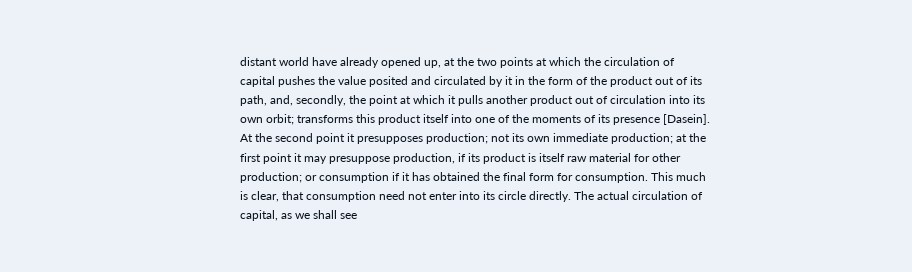distant world have already opened up, at the two points at which the circulation of capital pushes the value posited and circulated by it in the form of the product out of its path, and, secondly, the point at which it pulls another product out of circulation into its own orbit; transforms this product itself into one of the moments of its presence [Dasein]. At the second point it presupposes production; not its own immediate production; at the first point it may presuppose production, if its product is itself raw material for other production; or consumption if it has obtained the final form for consumption. This much is clear, that consumption need not enter into its circle directly. The actual circulation of capital, as we shall see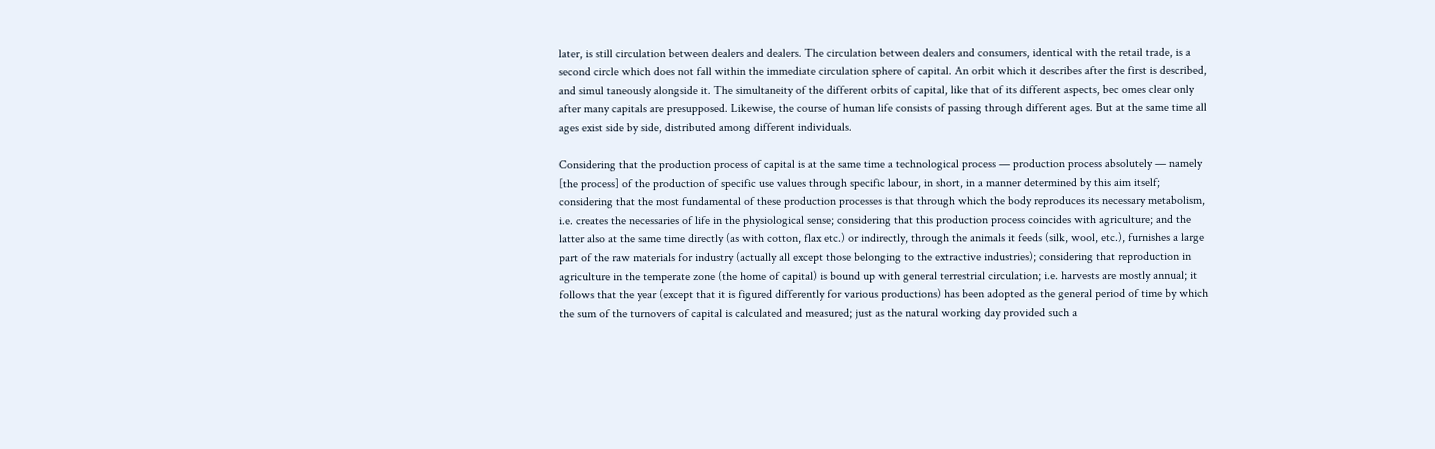later, is still circulation between dealers and dealers. The circulation between dealers and consumers, identical with the retail trade, is a second circle which does not fall within the immediate circulation sphere of capital. An orbit which it describes after the first is described, and simul taneously alongside it. The simultaneity of the different orbits of capital, like that of its different aspects, bec omes clear only after many capitals are presupposed. Likewise, the course of human life consists of passing through different ages. But at the same time all ages exist side by side, distributed among different individuals.

Considering that the production process of capital is at the same time a technological process — production process absolutely — namely [the process] of the production of specific use values through specific labour, in short, in a manner determined by this aim itself; considering that the most fundamental of these production processes is that through which the body reproduces its necessary metabolism, i.e. creates the necessaries of life in the physiological sense; considering that this production process coincides with agriculture; and the latter also at the same time directly (as with cotton, flax etc.) or indirectly, through the animals it feeds (silk, wool, etc.), furnishes a large part of the raw materials for industry (actually all except those belonging to the extractive industries); considering that reproduction in agriculture in the temperate zone (the home of capital) is bound up with general terrestrial circulation; i.e. harvests are mostly annual; it follows that the year (except that it is figured differently for various productions) has been adopted as the general period of time by which the sum of the turnovers of capital is calculated and measured; just as the natural working day provided such a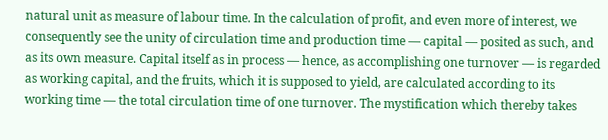natural unit as measure of labour time. In the calculation of profit, and even more of interest, we consequently see the unity of circulation time and production time — capital — posited as such, and as its own measure. Capital itself as in process — hence, as accomplishing one turnover — is regarded as working capital, and the fruits, which it is supposed to yield, are calculated according to its working time — the total circulation time of one turnover. The mystification which thereby takes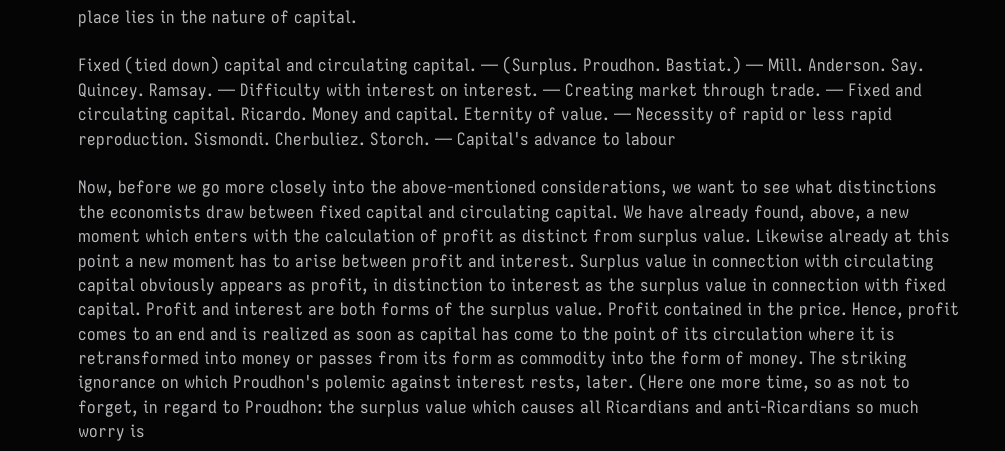place lies in the nature of capital.

Fixed (tied down) capital and circulating capital. — (Surplus. Proudhon. Bastiat.) — Mill. Anderson. Say. Quincey. Ramsay. — Difficulty with interest on interest. — Creating market through trade. — Fixed and circulating capital. Ricardo. Money and capital. Eternity of value. — Necessity of rapid or less rapid reproduction. Sismondi. Cherbuliez. Storch. — Capital's advance to labour

Now, before we go more closely into the above-mentioned considerations, we want to see what distinctions the economists draw between fixed capital and circulating capital. We have already found, above, a new moment which enters with the calculation of profit as distinct from surplus value. Likewise already at this point a new moment has to arise between profit and interest. Surplus value in connection with circulating capital obviously appears as profit, in distinction to interest as the surplus value in connection with fixed capital. Profit and interest are both forms of the surplus value. Profit contained in the price. Hence, profit comes to an end and is realized as soon as capital has come to the point of its circulation where it is retransformed into money or passes from its form as commodity into the form of money. The striking ignorance on which Proudhon's polemic against interest rests, later. (Here one more time, so as not to forget, in regard to Proudhon: the surplus value which causes all Ricardians and anti-Ricardians so much worry is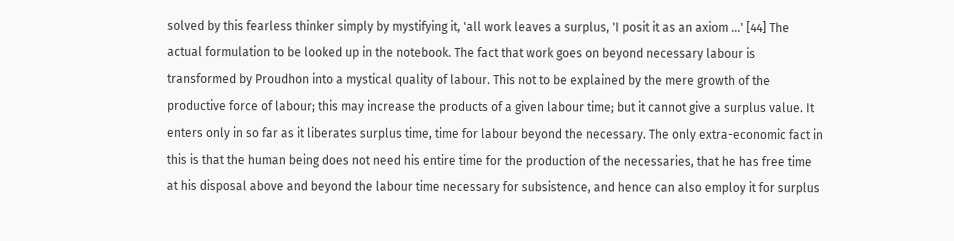solved by this fearless thinker simply by mystifying it, 'all work leaves a surplus, 'I posit it as an axiom ...' [44] The actual formulation to be looked up in the notebook. The fact that work goes on beyond necessary labour is transformed by Proudhon into a mystical quality of labour. This not to be explained by the mere growth of the productive force of labour; this may increase the products of a given labour time; but it cannot give a surplus value. It enters only in so far as it liberates surplus time, time for labour beyond the necessary. The only extra-economic fact in this is that the human being does not need his entire time for the production of the necessaries, that he has free time at his disposal above and beyond the labour time necessary for subsistence, and hence can also employ it for surplus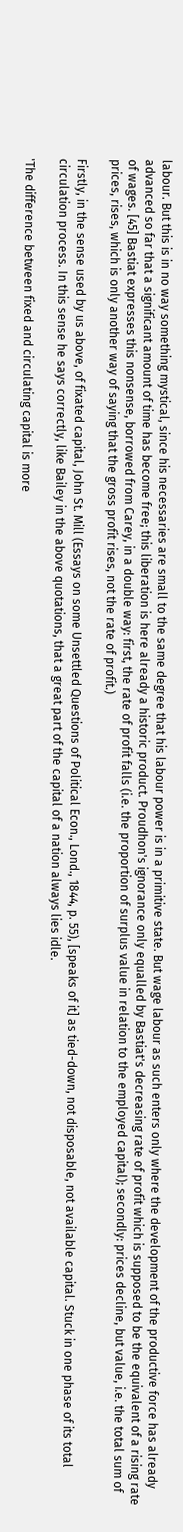labour. But this is in no way something mystical, since his necessaries are small to the same degree that his labour power is in a primitive state. But wage labour as such enters only where the development of the productive force has already advanced so far that a significant amount of time has become free; this liberation is here already a historic product. Proudhon's ignorance only equalled by Bastiat's decreasing rate of profit which is supposed to be the equivalent of a rising rate of wages. [45] Bastiat expresses this nonsense, borrowed from Carey, in a double way: first, the rate of profit falls (i.e. the proportion of surplus value in relation to the employed capital); secondly: prices decline, but value, i.e. the total sum of prices, rises, which is only another way of saying that the gross profit rises, not the rate of profit.)

Firstly, in the sense used by us above, of fixated capital, John St. Mill (Essays on some Unsettled Questions of Political Econ., Lond., 1844, p. 55), [speaks of it] as tied-down, not disposable, not available capital. Stuck in one phase of its total circulation process. In this sense he says correctly, like Bailey in the above quotations, that a great part of the capital of a nation always lies idle.

'The difference between fixed and circulating capital is more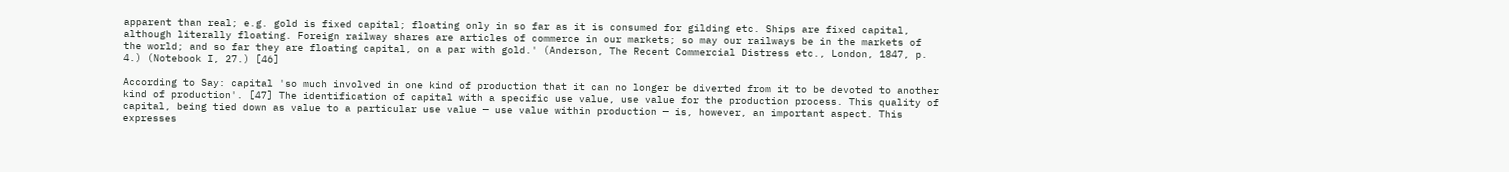apparent than real; e.g. gold is fixed capital; floating only in so far as it is consumed for gilding etc. Ships are fixed capital, although literally floating. Foreign railway shares are articles of commerce in our markets; so may our railways be in the markets of the world; and so far they are floating capital, on a par with gold.' (Anderson, The Recent Commercial Distress etc., London, 1847, p. 4.) (Notebook I, 27.) [46]

According to Say: capital 'so much involved in one kind of production that it can no longer be diverted from it to be devoted to another kind of production'. [47] The identification of capital with a specific use value, use value for the production process. This quality of capital, being tied down as value to a particular use value — use value within production — is, however, an important aspect. This expresses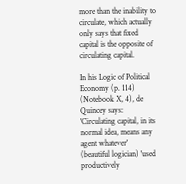more than the inability to circulate, which actually only says that fixed capital is the opposite of circulating capital.

In his Logic of Political Economy (p. 114) (Notebook X, 4), de Quincey says: 'Circulating capital, in its normal idea, means any agent whatever' (beautiful logician) 'used productively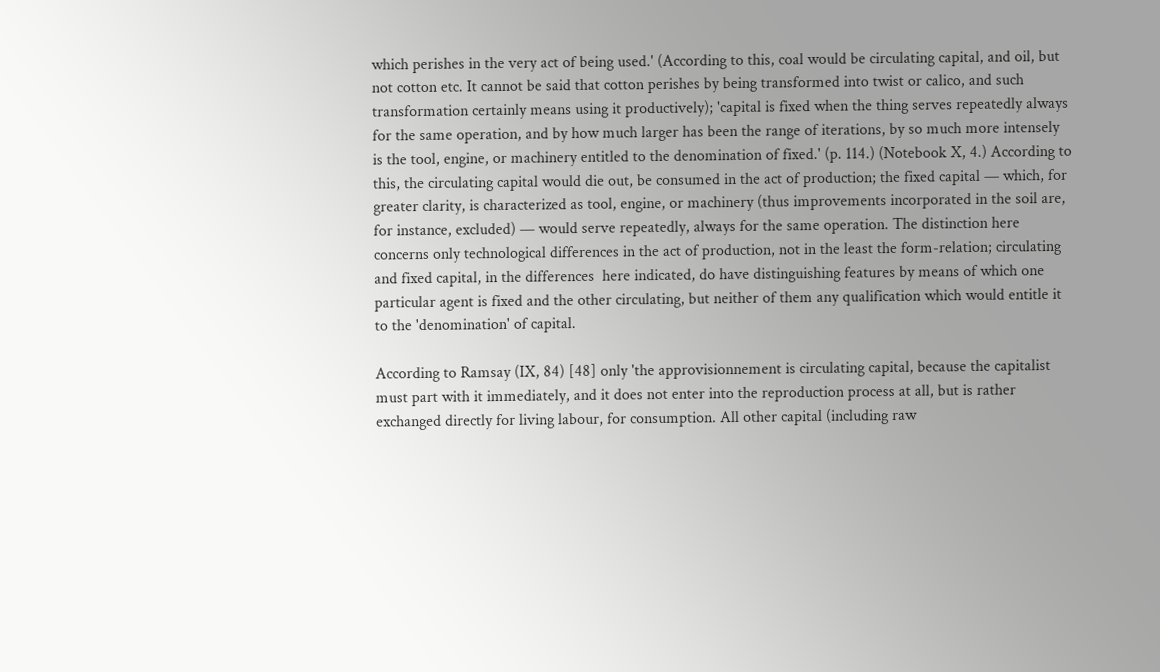which perishes in the very act of being used.' (According to this, coal would be circulating capital, and oil, but not cotton etc. It cannot be said that cotton perishes by being transformed into twist or calico, and such transformation certainly means using it productively); 'capital is fixed when the thing serves repeatedly always for the same operation, and by how much larger has been the range of iterations, by so much more intensely is the tool, engine, or machinery entitled to the denomination of fixed.' (p. 114.) (Notebook X, 4.) According to this, the circulating capital would die out, be consumed in the act of production; the fixed capital — which, for greater clarity, is characterized as tool, engine, or machinery (thus improvements incorporated in the soil are, for instance, excluded) — would serve repeatedly, always for the same operation. The distinction here concerns only technological differences in the act of production, not in the least the form-relation; circulating and fixed capital, in the differences  here indicated, do have distinguishing features by means of which one particular agent is fixed and the other circulating, but neither of them any qualification which would entitle it to the 'denomination' of capital.

According to Ramsay (IX, 84) [48] only 'the approvisionnement is circulating capital, because the capitalist must part with it immediately, and it does not enter into the reproduction process at all, but is rather exchanged directly for living labour, for consumption. All other capital (including raw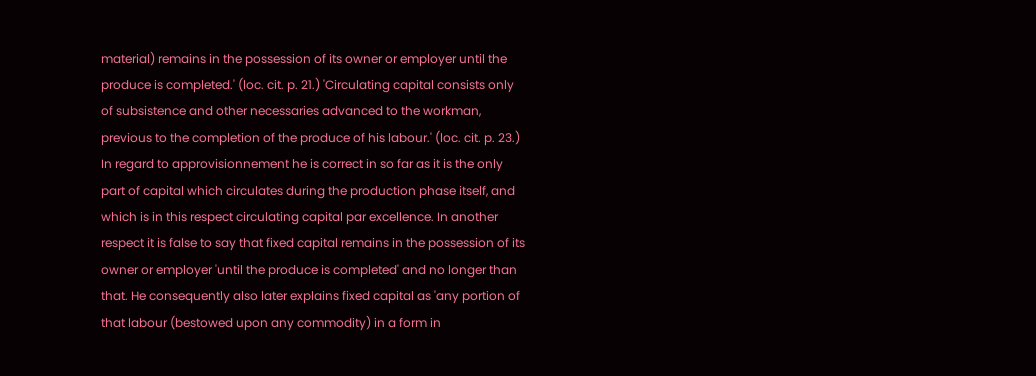material) remains in the possession of its owner or employer until the produce is completed.' (loc. cit. p. 21.) 'Circulating capital consists only of subsistence and other necessaries advanced to the workman, previous to the completion of the produce of his labour.' (loc. cit. p. 23.) In regard to approvisionnement he is correct in so far as it is the only part of capital which circulates during the production phase itself, and which is in this respect circulating capital par excellence. In another respect it is false to say that fixed capital remains in the possession of its owner or employer 'until the produce is completed' and no longer than that. He consequently also later explains fixed capital as 'any portion of that labour (bestowed upon any commodity) in a form in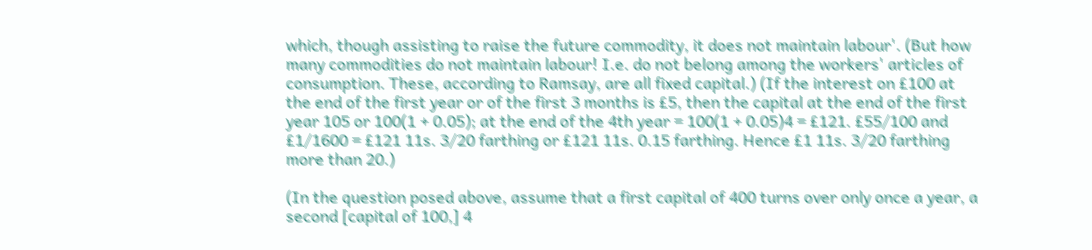which, though assisting to raise the future commodity, it does not maintain labour'. (But how many commodities do not maintain labour! I.e. do not belong among the workers' articles of consumption. These, according to Ramsay, are all fixed capital.) (If the interest on £100 at the end of the first year or of the first 3 months is £5, then the capital at the end of the first year 105 or 100(1 + 0.05); at the end of the 4th year = 100(1 + 0.05)4 = £121. £55/100 and £1/1600 = £121 11s. 3/20 farthing or £121 11s. 0.15 farthing. Hence £1 11s. 3/20 farthing more than 20.)

(In the question posed above, assume that a first capital of 400 turns over only once a year, a second [capital of 100,] 4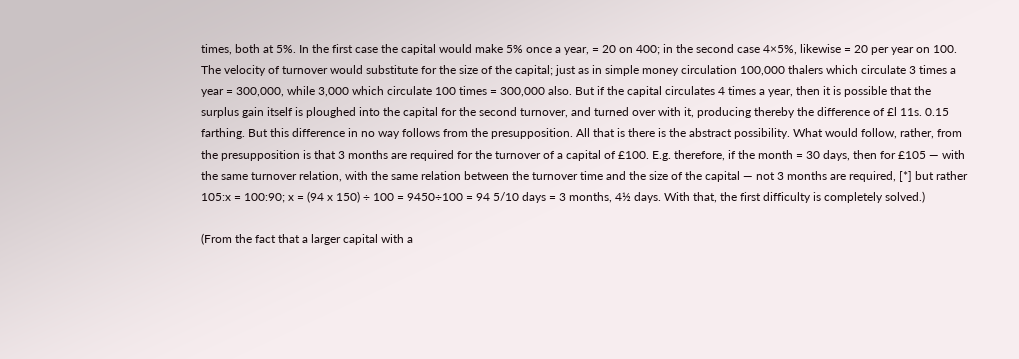times, both at 5%. In the first case the capital would make 5% once a year, = 20 on 400; in the second case 4×5%, likewise = 20 per year on 100. The velocity of turnover would substitute for the size of the capital; just as in simple money circulation 100,000 thalers which circulate 3 times a year = 300,000, while 3,000 which circulate 100 times = 300,000 also. But if the capital circulates 4 times a year, then it is possible that the surplus gain itself is ploughed into the capital for the second turnover, and turned over with it, producing thereby the difference of £l 11s. 0.15 farthing. But this difference in no way follows from the presupposition. All that is there is the abstract possibility. What would follow, rather, from the presupposition is that 3 months are required for the turnover of a capital of £100. E.g. therefore, if the month = 30 days, then for £105 — with the same turnover relation, with the same relation between the turnover time and the size of the capital — not 3 months are required, [*] but rather 105:x = 100:90; x = (94 x 150) ÷ 100 = 9450÷100 = 94 5/10 days = 3 months, 4½ days. With that, the first difficulty is completely solved.)

(From the fact that a larger capital with a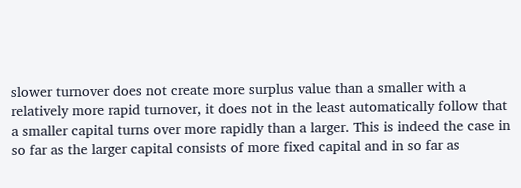slower turnover does not create more surplus value than a smaller with a relatively more rapid turnover, it does not in the least automatically follow that a smaller capital turns over more rapidly than a larger. This is indeed the case in so far as the larger capital consists of more fixed capital and in so far as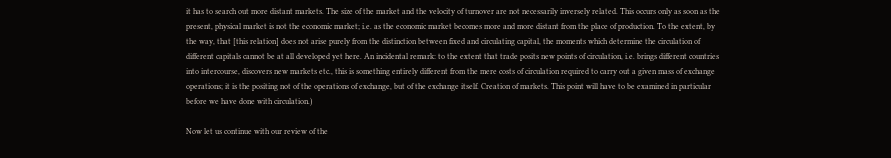it has to search out more distant markets. The size of the market and the velocity of turnover are not necessarily inversely related. This occurs only as soon as the present, physical market is not the economic market; i.e. as the economic market becomes more and more distant from the place of production. To the extent, by the way, that [this relation] does not arise purely from the distinction between fixed and circulating capital, the moments which determine the circulation of different capitals cannot be at all developed yet here. An incidental remark: to the extent that trade posits new points of circulation, i.e. brings different countries into intercourse, discovers new markets etc., this is something entirely different from the mere costs of circulation required to carry out a given mass of exchange operations; it is the positing not of the operations of exchange, but of the exchange itself. Creation of markets. This point will have to be examined in particular before we have done with circulation.)

Now let us continue with our review of the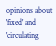opinions about 'fixed' and 'circulating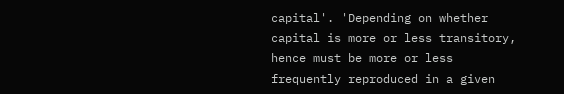capital'. 'Depending on whether capital is more or less transitory, hence must be more or less frequently reproduced in a given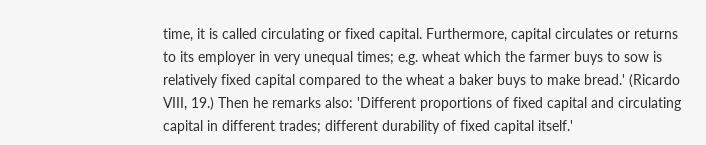time, it is called circulating or fixed capital. Furthermore, capital circulates or returns to its employer in very unequal times; e.g. wheat which the farmer buys to sow is relatively fixed capital compared to the wheat a baker buys to make bread.' (Ricardo VIII, 19.) Then he remarks also: 'Different proportions of fixed capital and circulating capital in different trades; different durability of fixed capital itself.'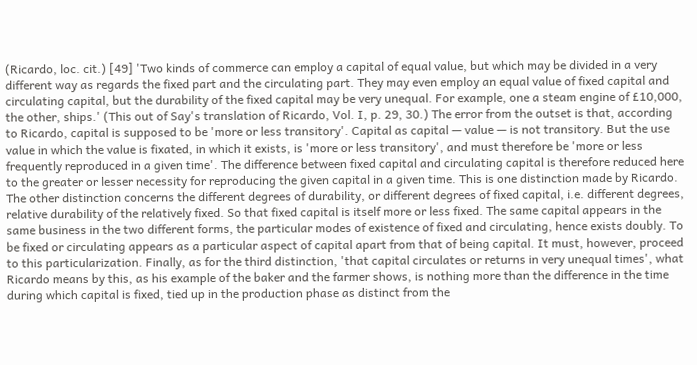(Ricardo, loc. cit.) [49] 'Two kinds of commerce can employ a capital of equal value, but which may be divided in a very different way as regards the fixed part and the circulating part. They may even employ an equal value of fixed capital and circulating capital, but the durability of the fixed capital may be very unequal. For example, one a steam engine of £10,000, the other, ships.' (This out of Say's translation of Ricardo, Vol. I, p. 29, 30.) The error from the outset is that, according to Ricardo, capital is supposed to be 'more or less transitory'. Capital as capital — value — is not transitory. But the use value in which the value is fixated, in which it exists, is 'more or less transitory', and must therefore be 'more or less frequently reproduced in a given time'. The difference between fixed capital and circulating capital is therefore reduced here to the greater or lesser necessity for reproducing the given capital in a given time. This is one distinction made by Ricardo. The other distinction concerns the different degrees of durability, or different degrees of fixed capital, i.e. different degrees, relative durability of the relatively fixed. So that fixed capital is itself more or less fixed. The same capital appears in the same business in the two different forms, the particular modes of existence of fixed and circulating, hence exists doubly. To be fixed or circulating appears as a particular aspect of capital apart from that of being capital. It must, however, proceed to this particularization. Finally, as for the third distinction, 'that capital circulates or returns in very unequal times', what Ricardo means by this, as his example of the baker and the farmer shows, is nothing more than the difference in the time during which capital is fixed, tied up in the production phase as distinct from the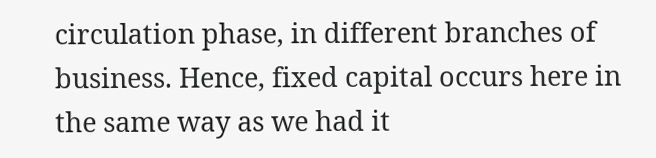circulation phase, in different branches of business. Hence, fixed capital occurs here in the same way as we had it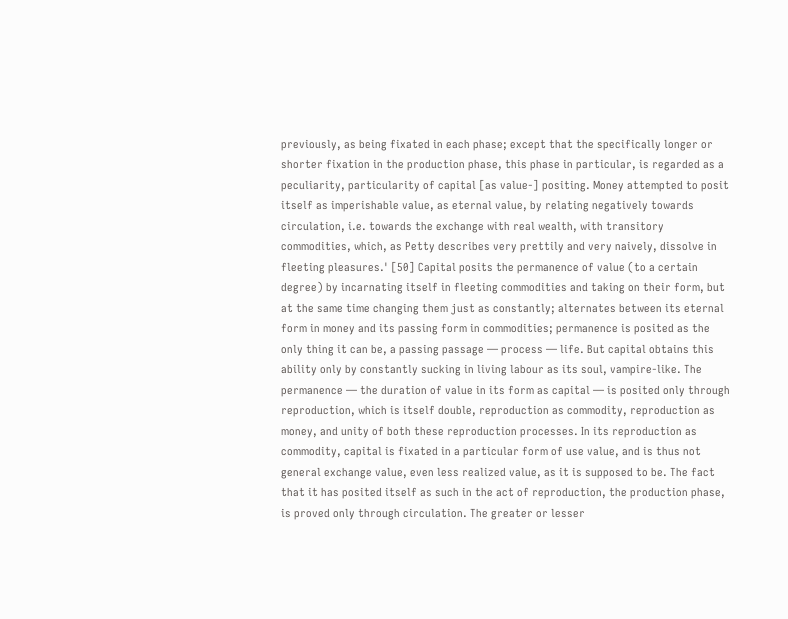previously, as being fixated in each phase; except that the specifically longer or shorter fixation in the production phase, this phase in particular, is regarded as a peculiarity, particularity of capital [as value-] positing. Money attempted to posit itself as imperishable value, as eternal value, by relating negatively towards circulation, i.e. towards the exchange with real wealth, with transitory commodities, which, as Petty describes very prettily and very naively, dissolve in fleeting pleasures.' [50] Capital posits the permanence of value (to a certain degree) by incarnating itself in fleeting commodities and taking on their form, but at the same time changing them just as constantly; alternates between its eternal form in money and its passing form in commodities; permanence is posited as the only thing it can be, a passing passage — process — life. But capital obtains this ability only by constantly sucking in living labour as its soul, vampire-like. The permanence — the duration of value in its form as capital — is posited only through reproduction, which is itself double, reproduction as commodity, reproduction as money, and unity of both these reproduction processes. In its reproduction as commodity, capital is fixated in a particular form of use value, and is thus not general exchange value, even less realized value, as it is supposed to be. The fact that it has posited itself as such in the act of reproduction, the production phase, is proved only through circulation. The greater or lesser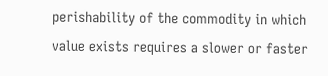perishability of the commodity in which value exists requires a slower or faster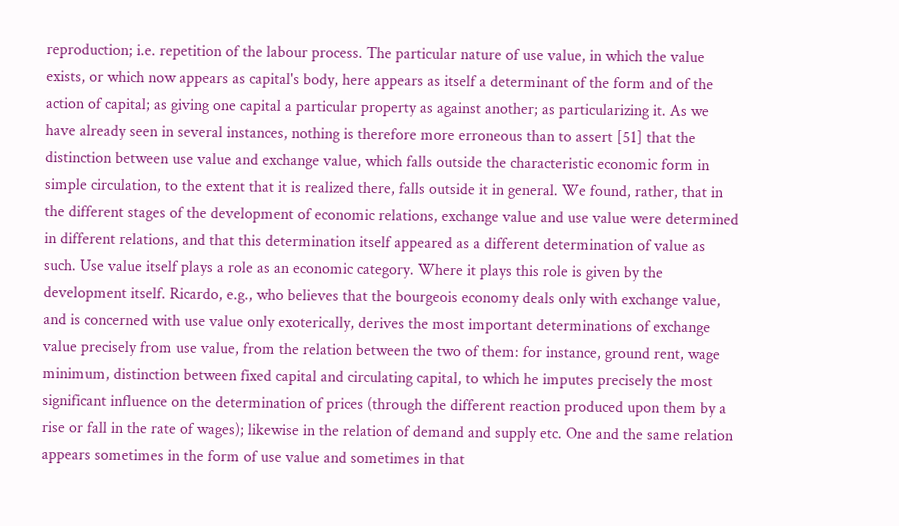reproduction; i.e. repetition of the labour process. The particular nature of use value, in which the value exists, or which now appears as capital's body, here appears as itself a determinant of the form and of the action of capital; as giving one capital a particular property as against another; as particularizing it. As we have already seen in several instances, nothing is therefore more erroneous than to assert [51] that the distinction between use value and exchange value, which falls outside the characteristic economic form in simple circulation, to the extent that it is realized there, falls outside it in general. We found, rather, that in the different stages of the development of economic relations, exchange value and use value were determined in different relations, and that this determination itself appeared as a different determination of value as such. Use value itself plays a role as an economic category. Where it plays this role is given by the development itself. Ricardo, e.g., who believes that the bourgeois economy deals only with exchange value, and is concerned with use value only exoterically, derives the most important determinations of exchange value precisely from use value, from the relation between the two of them: for instance, ground rent, wage minimum, distinction between fixed capital and circulating capital, to which he imputes precisely the most significant influence on the determination of prices (through the different reaction produced upon them by a rise or fall in the rate of wages); likewise in the relation of demand and supply etc. One and the same relation appears sometimes in the form of use value and sometimes in that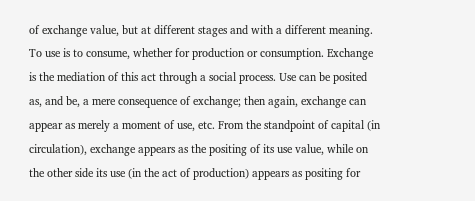of exchange value, but at different stages and with a different meaning. To use is to consume, whether for production or consumption. Exchange is the mediation of this act through a social process. Use can be posited as, and be, a mere consequence of exchange; then again, exchange can appear as merely a moment of use, etc. From the standpoint of capital (in circulation), exchange appears as the positing of its use value, while on the other side its use (in the act of production) appears as positing for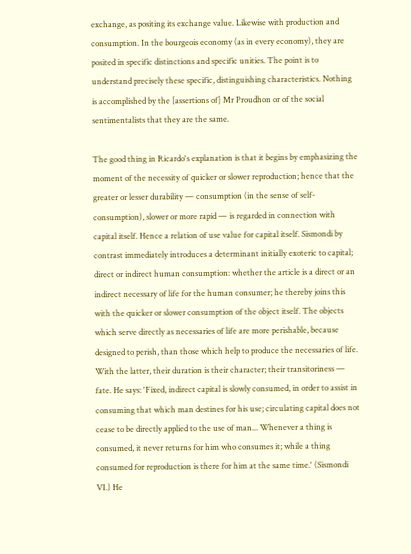exchange, as positing its exchange value. Likewise with production and consumption. In the bourgeois economy (as in every economy), they are posited in specific distinctions and specific unities. The point is to understand precisely these specific, distinguishing characteristics. Nothing is accomplished by the [assertions of] Mr Proudhon or of the social sentimentalists that they are the same.

The good thing in Ricardo's explanation is that it begins by emphasizing the moment of the necessity of quicker or slower reproduction; hence that the greater or lesser durability — consumption (in the sense of self-consumption), slower or more rapid — is regarded in connection with capital itself. Hence a relation of use value for capital itself. Sismondi by contrast immediately introduces a determinant initially exoteric to capital; direct or indirect human consumption: whether the article is a direct or an indirect necessary of life for the human consumer; he thereby joins this with the quicker or slower consumption of the object itself. The objects which serve directly as necessaries of life are more perishable, because designed to perish, than those which help to produce the necessaries of life. With the latter, their duration is their character; their transitoriness — fate. He says: 'Fixed, indirect capital is slowly consumed, in order to assist in consuming that which man destines for his use; circulating capital does not cease to be directly applied to the use of man... Whenever a thing is consumed, it never returns for him who consumes it; while a thing consumed for reproduction is there for him at the same time.' (Sismondi VI.) He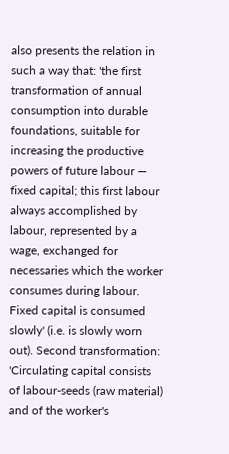also presents the relation in such a way that: 'the first transformation of annual consumption into durable foundations, suitable for increasing the productive powers of future labour — fixed capital; this first labour always accomplished by labour, represented by a wage, exchanged for necessaries which the worker consumes during labour. Fixed capital is consumed slowly' (i.e. is slowly worn out). Second transformation: 'Circulating capital consists of labour-seeds (raw material) and of the worker's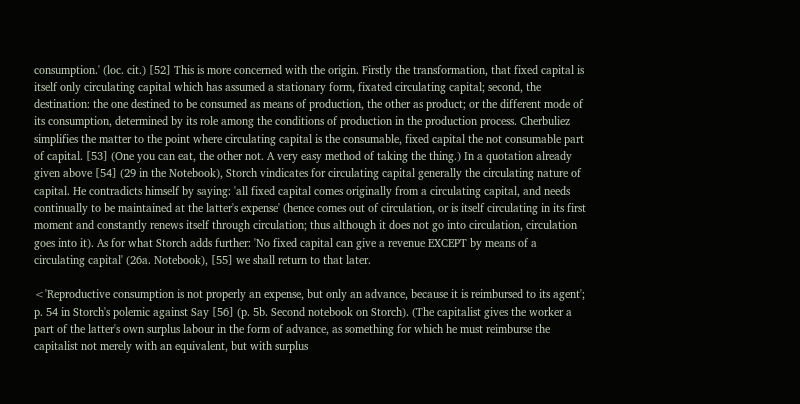consumption.' (loc. cit.) [52] This is more concerned with the origin. Firstly the transformation, that fixed capital is itself only circulating capital which has assumed a stationary form, fixated circulating capital; second, the destination: the one destined to be consumed as means of production, the other as product; or the different mode of its consumption, determined by its role among the conditions of production in the production process. Cherbuliez simplifies the matter to the point where circulating capital is the consumable, fixed capital the not consumable part of capital. [53] (One you can eat, the other not. A very easy method of taking the thing.) In a quotation already given above [54] (29 in the Notebook), Storch vindicates for circulating capital generally the circulating nature of capital. He contradicts himself by saying: 'all fixed capital comes originally from a circulating capital, and needs continually to be maintained at the latter's expense' (hence comes out of circulation, or is itself circulating in its first moment and constantly renews itself through circulation; thus although it does not go into circulation, circulation goes into it). As for what Storch adds further: 'No fixed capital can give a revenue EXCEPT by means of a circulating capital' (26a. Notebook), [55] we shall return to that later.

<'Reproductive consumption is not properly an expense, but only an advance, because it is reimbursed to its agent'; p. 54 in Storch's polemic against Say [56] (p. 5b. Second notebook on Storch). (The capitalist gives the worker a part of the latter's own surplus labour in the form of advance, as something for which he must reimburse the capitalist not merely with an equivalent, but with surplus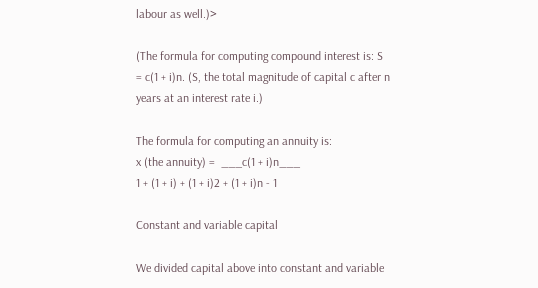labour as well.)>

(The formula for computing compound interest is: S = c(1 + i)n. (S, the total magnitude of capital c after n years at an interest rate i.)

The formula for computing an annuity is:
x (the annuity) =  ___c(1 + i)n___
1 + (1 + i) + (1 + i)2 + (1 + i)n - 1

Constant and variable capital

We divided capital above into constant and variable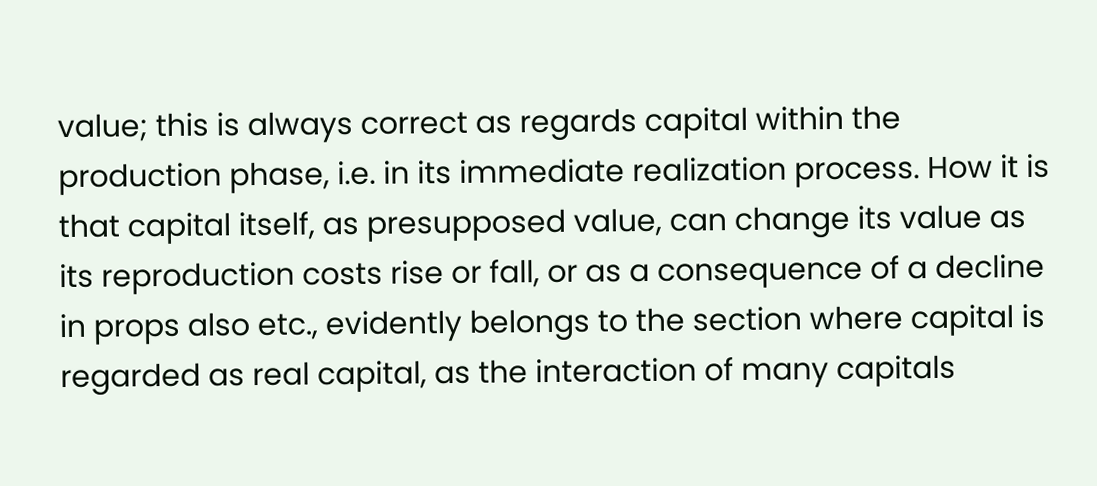value; this is always correct as regards capital within the production phase, i.e. in its immediate realization process. How it is that capital itself, as presupposed value, can change its value as its reproduction costs rise or fall, or as a consequence of a decline in props also etc., evidently belongs to the section where capital is regarded as real capital, as the interaction of many capitals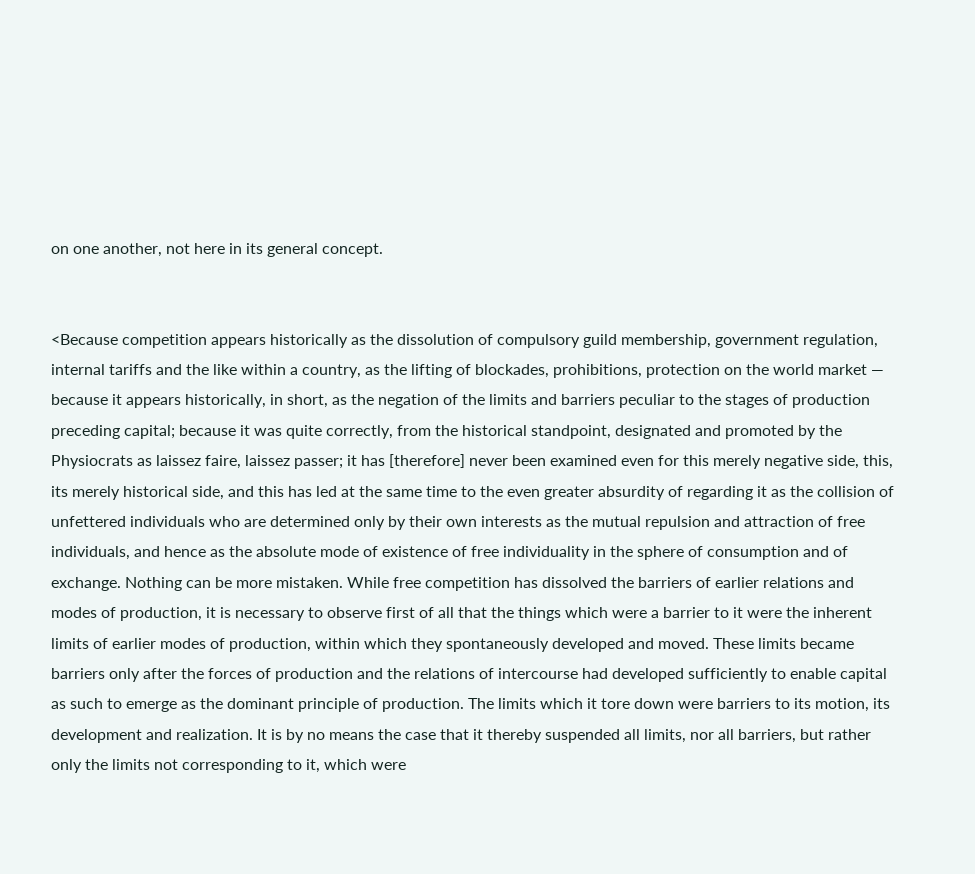on one another, not here in its general concept.


<Because competition appears historically as the dissolution of compulsory guild membership, government regulation, internal tariffs and the like within a country, as the lifting of blockades, prohibitions, protection on the world market — because it appears historically, in short, as the negation of the limits and barriers peculiar to the stages of production preceding capital; because it was quite correctly, from the historical standpoint, designated and promoted by the Physiocrats as laissez faire, laissez passer; it has [therefore] never been examined even for this merely negative side, this, its merely historical side, and this has led at the same time to the even greater absurdity of regarding it as the collision of unfettered individuals who are determined only by their own interests as the mutual repulsion and attraction of free individuals, and hence as the absolute mode of existence of free individuality in the sphere of consumption and of exchange. Nothing can be more mistaken. While free competition has dissolved the barriers of earlier relations and modes of production, it is necessary to observe first of all that the things which were a barrier to it were the inherent limits of earlier modes of production, within which they spontaneously developed and moved. These limits became barriers only after the forces of production and the relations of intercourse had developed sufficiently to enable capital as such to emerge as the dominant principle of production. The limits which it tore down were barriers to its motion, its development and realization. It is by no means the case that it thereby suspended all limits, nor all barriers, but rather only the limits not corresponding to it, which were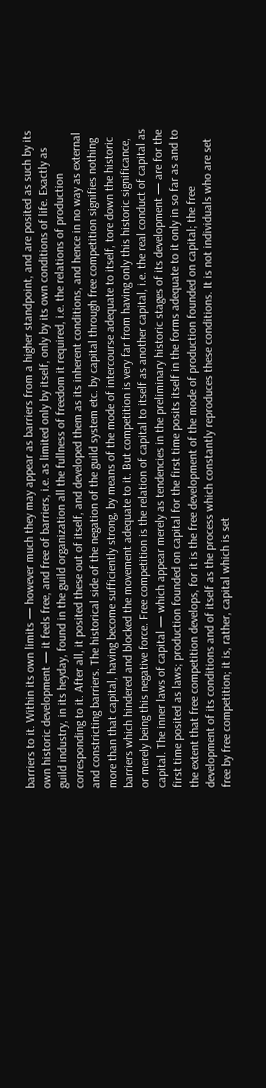barriers to it. Within its own limits — however much they may appear as barriers from a higher standpoint, and are posited as such by its own historic development — it feels free, and free of barriers, i.e. as limited only by itself, only by its own conditions of life. Exactly as guild industry, in its heyday, found in the guild organization all the fullness of freedom it required, i.e. the relations of production corresponding to it. After all, it posited these out of itself, and developed them as its inherent conditions, and hence in no way as external and constricting barriers. The historical side of the negation of the guild system etc. by capital through free competition signifies nothing more than that capital, having become sufficiently strong, by means of the mode of intercourse adequate to itself, tore down the historic barriers which hindered and blocked the movement adequate to it. But competition is very far from having only this historic significance, or merely being this negative force. Free competition is the relation of capital to itself as another capital, i.e. the real conduct of capital as capital. The inner laws of capital — which appear merely as tendencies in the preliminary historic stages of its development — are for the first time posited as laws; production founded on capital for the first time posits itself in the forms adequate to it only in so far as and to the extent that free competition develops, for it is the free development of the mode of production founded on capital; the free development of its conditions and of itself as the process which constantly reproduces these conditions. It is not individuals who are set free by free competition; it is, rather, capital which is set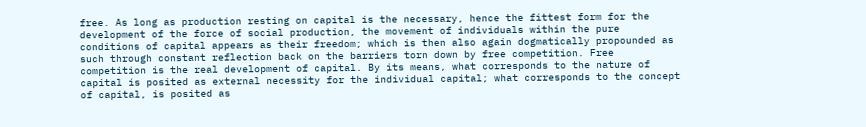free. As long as production resting on capital is the necessary, hence the fittest form for the development of the force of social production, the movement of individuals within the pure conditions of capital appears as their freedom; which is then also again dogmatically propounded as such through constant reflection back on the barriers torn down by free competition. Free competition is the real development of capital. By its means, what corresponds to the nature of capital is posited as external necessity for the individual capital; what corresponds to the concept of capital, is posited as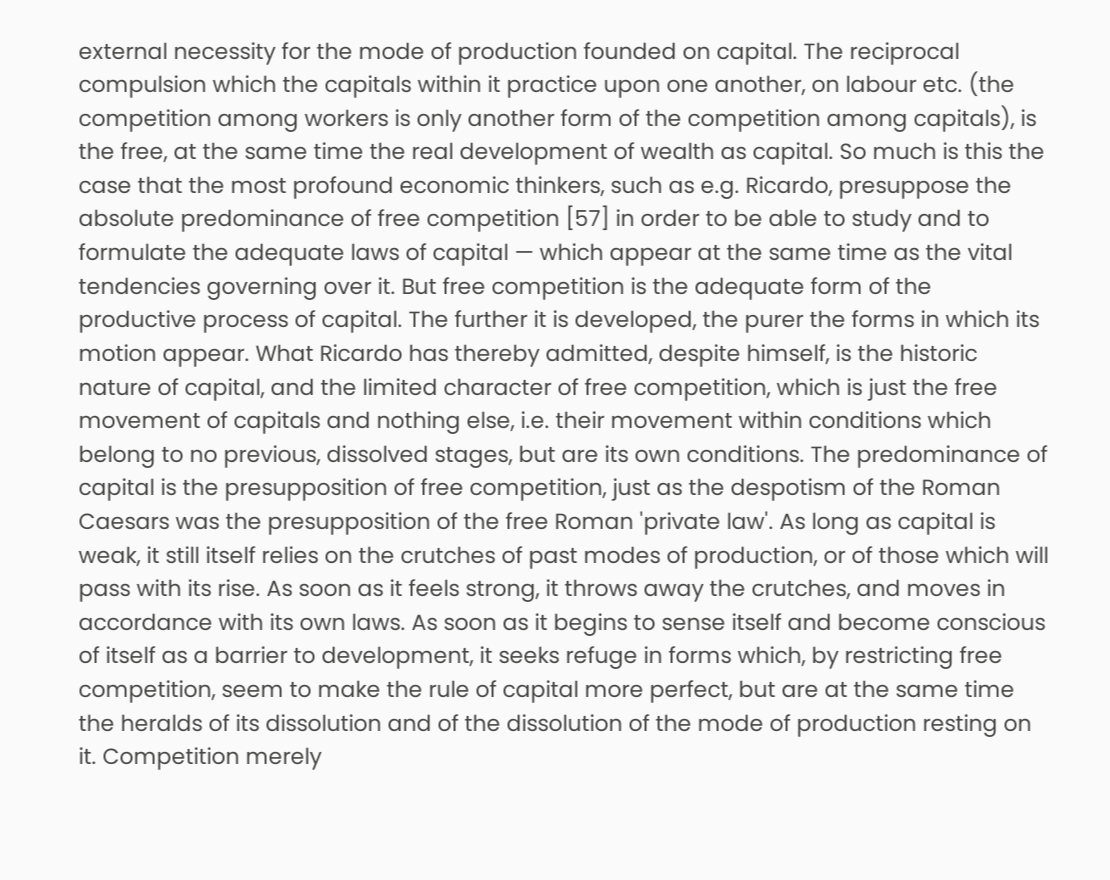external necessity for the mode of production founded on capital. The reciprocal compulsion which the capitals within it practice upon one another, on labour etc. (the competition among workers is only another form of the competition among capitals), is the free, at the same time the real development of wealth as capital. So much is this the case that the most profound economic thinkers, such as e.g. Ricardo, presuppose the absolute predominance of free competition [57] in order to be able to study and to formulate the adequate laws of capital — which appear at the same time as the vital tendencies governing over it. But free competition is the adequate form of the productive process of capital. The further it is developed, the purer the forms in which its motion appear. What Ricardo has thereby admitted, despite himself, is the historic nature of capital, and the limited character of free competition, which is just the free movement of capitals and nothing else, i.e. their movement within conditions which belong to no previous, dissolved stages, but are its own conditions. The predominance of capital is the presupposition of free competition, just as the despotism of the Roman Caesars was the presupposition of the free Roman 'private law'. As long as capital is weak, it still itself relies on the crutches of past modes of production, or of those which will pass with its rise. As soon as it feels strong, it throws away the crutches, and moves in accordance with its own laws. As soon as it begins to sense itself and become conscious of itself as a barrier to development, it seeks refuge in forms which, by restricting free competition, seem to make the rule of capital more perfect, but are at the same time the heralds of its dissolution and of the dissolution of the mode of production resting on it. Competition merely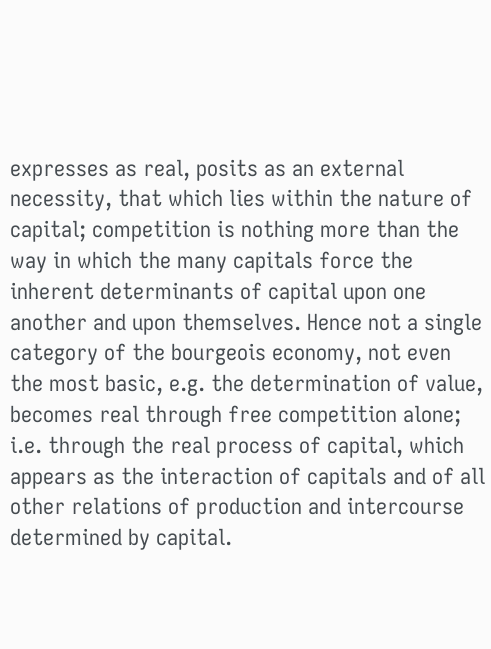expresses as real, posits as an external necessity, that which lies within the nature of capital; competition is nothing more than the way in which the many capitals force the inherent determinants of capital upon one another and upon themselves. Hence not a single category of the bourgeois economy, not even the most basic, e.g. the determination of value, becomes real through free competition alone; i.e. through the real process of capital, which appears as the interaction of capitals and of all other relations of production and intercourse determined by capital.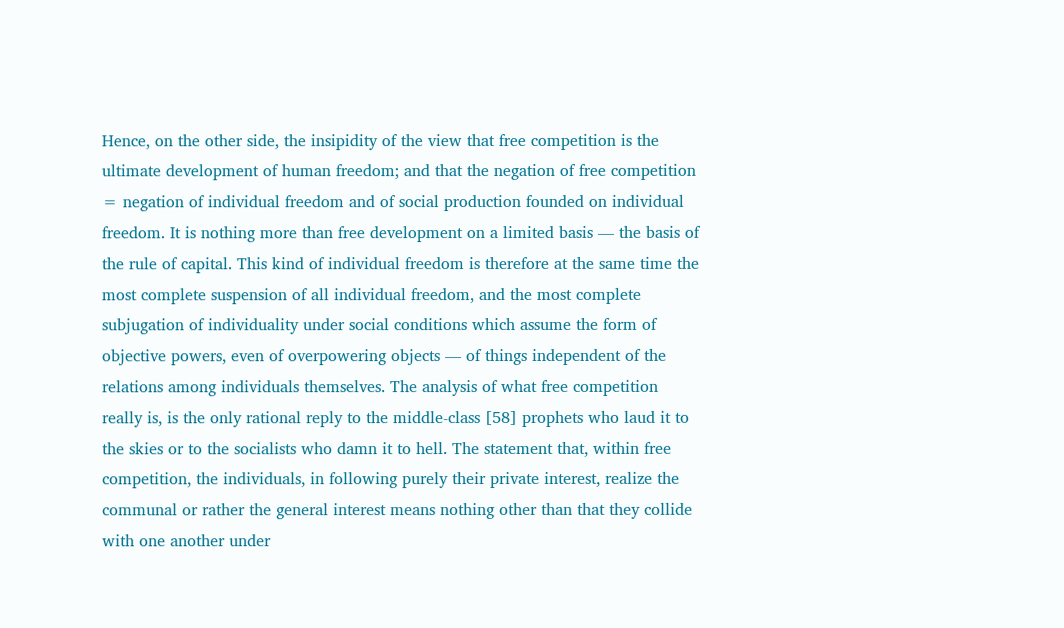Hence, on the other side, the insipidity of the view that free competition is the ultimate development of human freedom; and that the negation of free competition = negation of individual freedom and of social production founded on individual freedom. It is nothing more than free development on a limited basis — the basis of the rule of capital. This kind of individual freedom is therefore at the same time the most complete suspension of all individual freedom, and the most complete subjugation of individuality under social conditions which assume the form of objective powers, even of overpowering objects — of things independent of the relations among individuals themselves. The analysis of what free competition really is, is the only rational reply to the middle-class [58] prophets who laud it to the skies or to the socialists who damn it to hell. The statement that, within free competition, the individuals, in following purely their private interest, realize the communal or rather the general interest means nothing other than that they collide with one another under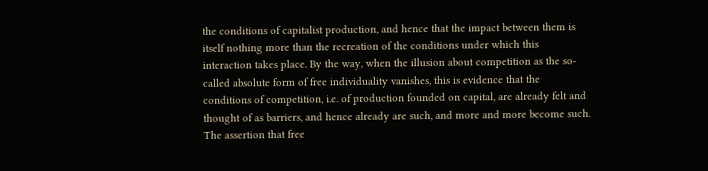the conditions of capitalist production, and hence that the impact between them is itself nothing more than the recreation of the conditions under which this interaction takes place. By the way, when the illusion about competition as the so-called absolute form of free individuality vanishes, this is evidence that the conditions of competition, i.e. of production founded on capital, are already felt and thought of as barriers, and hence already are such, and more and more become such. The assertion that free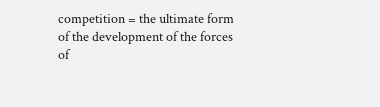competition = the ultimate form of the development of the forces of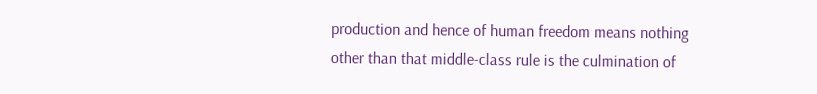production and hence of human freedom means nothing other than that middle-class rule is the culmination of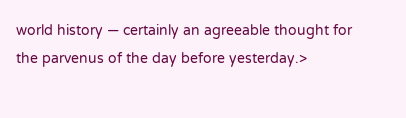world history — certainly an agreeable thought for the parvenus of the day before yesterday.>